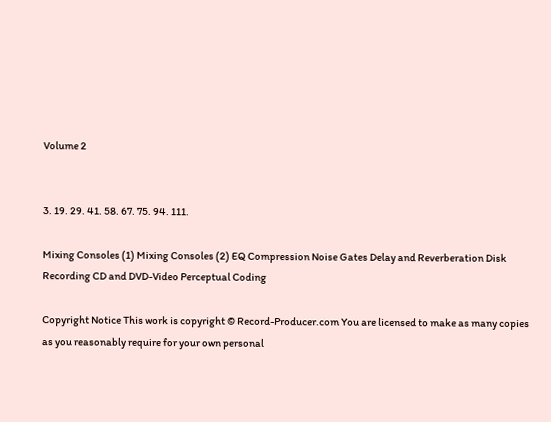Volume 2


3. 19. 29. 41. 58. 67. 75. 94. 111.

Mixing Consoles (1) Mixing Consoles (2) EQ Compression Noise Gates Delay and Reverberation Disk Recording CD and DVD-Video Perceptual Coding

Copyright Notice This work is copyright © Record-Producer.com You are licensed to make as many copies as you reasonably require for your own personal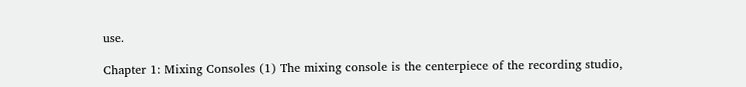use.

Chapter 1: Mixing Consoles (1) The mixing console is the centerpiece of the recording studio,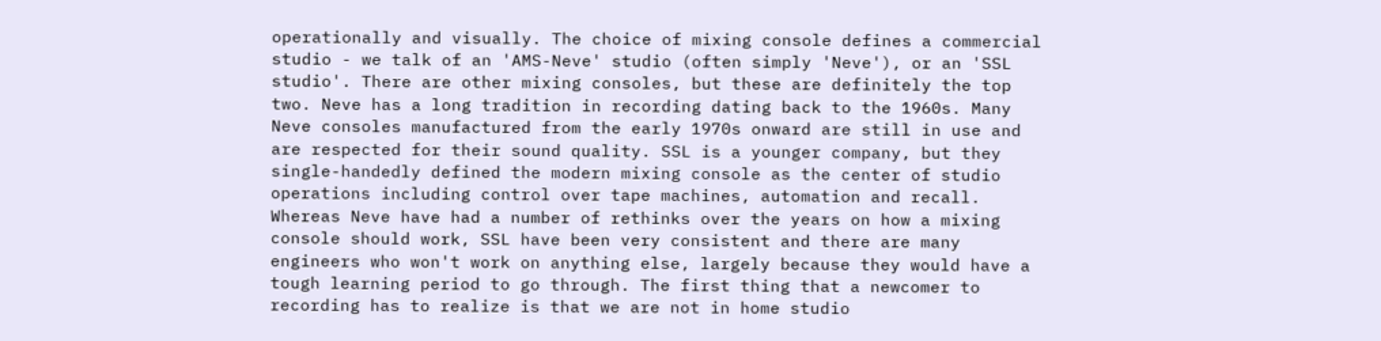operationally and visually. The choice of mixing console defines a commercial studio - we talk of an 'AMS-Neve' studio (often simply 'Neve'), or an 'SSL studio'. There are other mixing consoles, but these are definitely the top two. Neve has a long tradition in recording dating back to the 1960s. Many Neve consoles manufactured from the early 1970s onward are still in use and are respected for their sound quality. SSL is a younger company, but they single-handedly defined the modern mixing console as the center of studio operations including control over tape machines, automation and recall. Whereas Neve have had a number of rethinks over the years on how a mixing console should work, SSL have been very consistent and there are many engineers who won't work on anything else, largely because they would have a tough learning period to go through. The first thing that a newcomer to recording has to realize is that we are not in home studio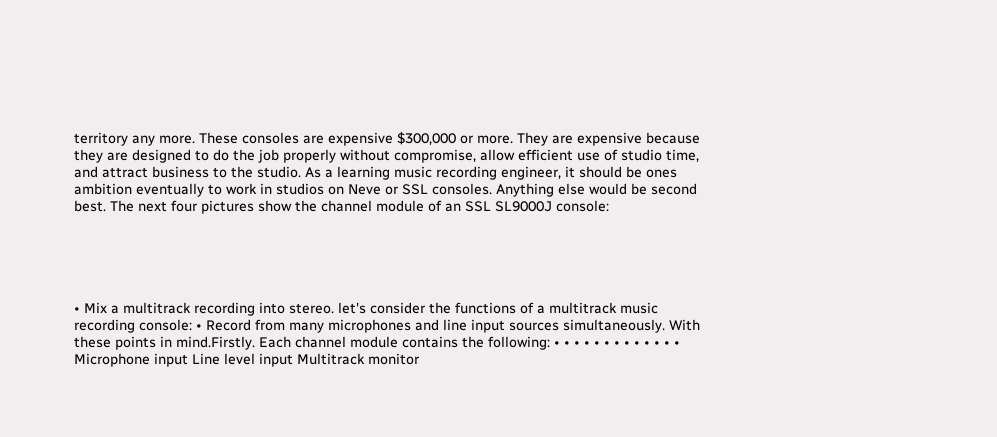territory any more. These consoles are expensive $300,000 or more. They are expensive because they are designed to do the job properly without compromise, allow efficient use of studio time, and attract business to the studio. As a learning music recording engineer, it should be ones ambition eventually to work in studios on Neve or SSL consoles. Anything else would be second best. The next four pictures show the channel module of an SSL SL9000J console:





• Mix a multitrack recording into stereo. let's consider the functions of a multitrack music recording console: • Record from many microphones and line input sources simultaneously. With these points in mind.Firstly. Each channel module contains the following: • • • • • • • • • • • • • Microphone input Line level input Multitrack monitor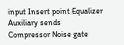input Insert point Equalizer Auxiliary sends Compressor Noise gate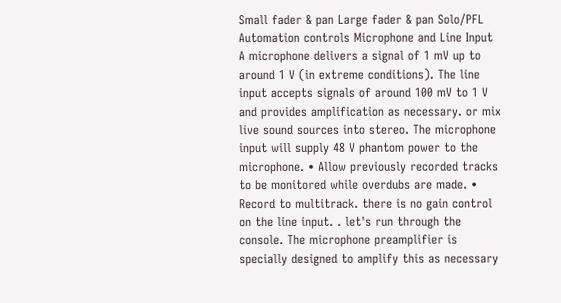Small fader & pan Large fader & pan Solo/PFL Automation controls Microphone and Line Input A microphone delivers a signal of 1 mV up to around 1 V (in extreme conditions). The line input accepts signals of around 100 mV to 1 V and provides amplification as necessary. or mix live sound sources into stereo. The microphone input will supply 48 V phantom power to the microphone. • Allow previously recorded tracks to be monitored while overdubs are made. • Record to multitrack. there is no gain control on the line input. . let's run through the console. The microphone preamplifier is specially designed to amplify this as necessary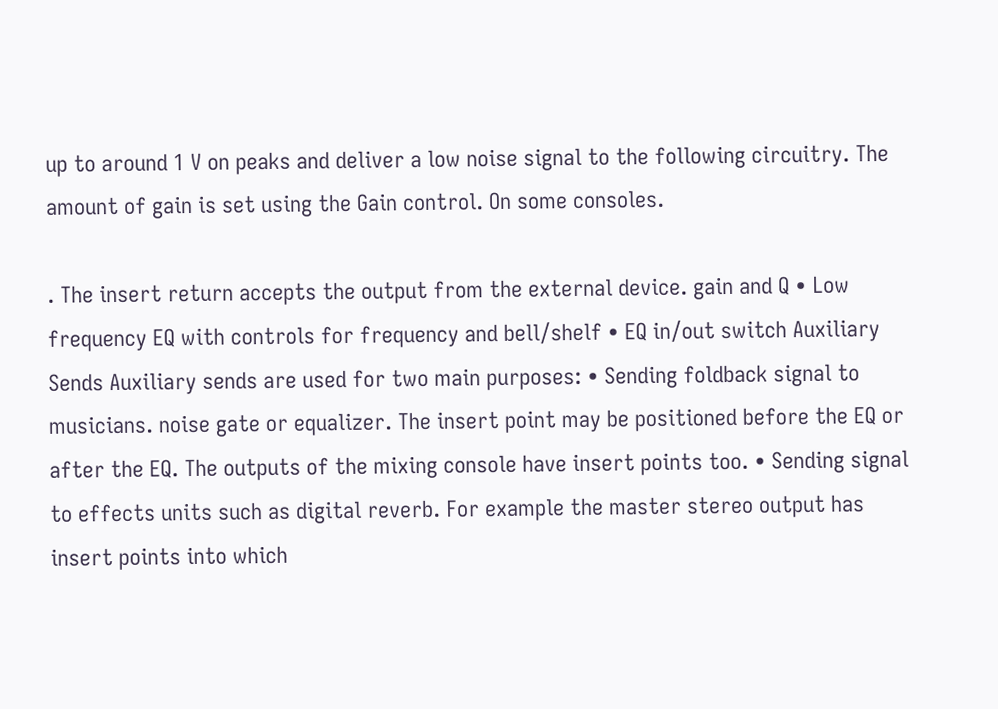up to around 1 V on peaks and deliver a low noise signal to the following circuitry. The amount of gain is set using the Gain control. On some consoles.

. The insert return accepts the output from the external device. gain and Q • Low frequency EQ with controls for frequency and bell/shelf • EQ in/out switch Auxiliary Sends Auxiliary sends are used for two main purposes: • Sending foldback signal to musicians. noise gate or equalizer. The insert point may be positioned before the EQ or after the EQ. The outputs of the mixing console have insert points too. • Sending signal to effects units such as digital reverb. For example the master stereo output has insert points into which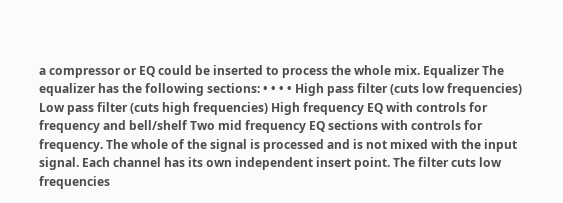a compressor or EQ could be inserted to process the whole mix. Equalizer The equalizer has the following sections: • • • • High pass filter (cuts low frequencies) Low pass filter (cuts high frequencies) High frequency EQ with controls for frequency and bell/shelf Two mid frequency EQ sections with controls for frequency. The whole of the signal is processed and is not mixed with the input signal. Each channel has its own independent insert point. The filter cuts low frequencies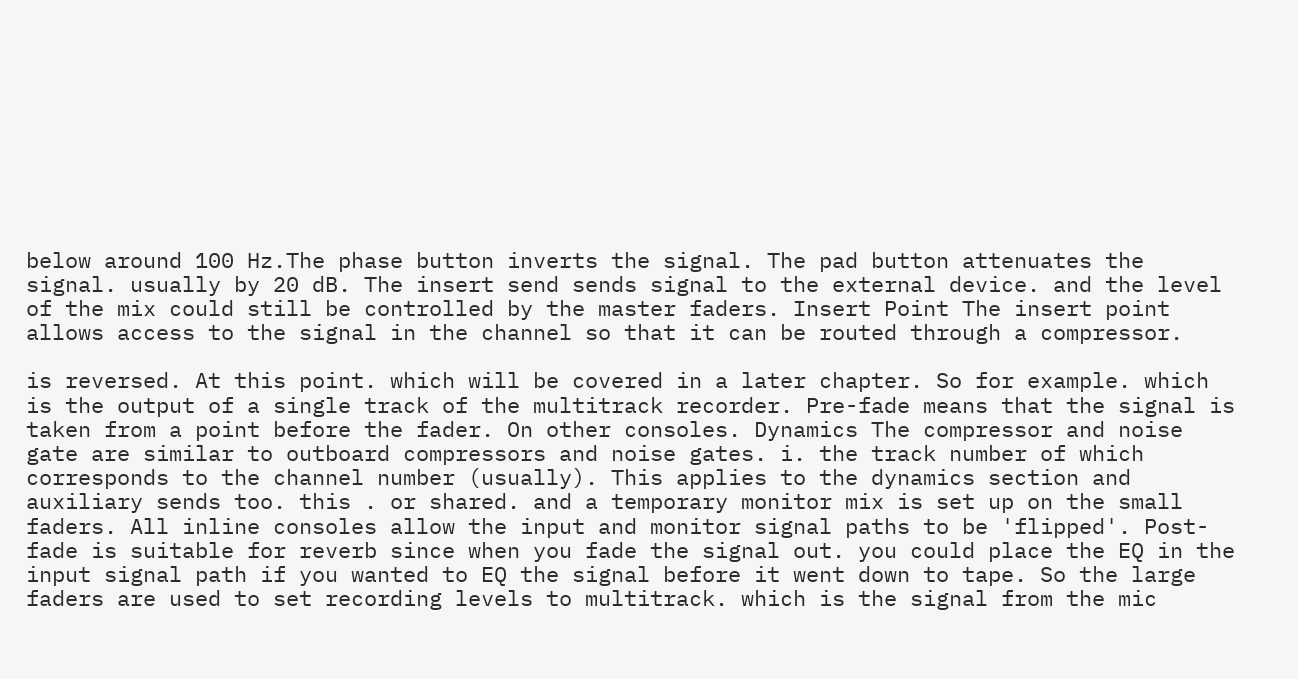below around 100 Hz.The phase button inverts the signal. The pad button attenuates the signal. usually by 20 dB. The insert send sends signal to the external device. and the level of the mix could still be controlled by the master faders. Insert Point The insert point allows access to the signal in the channel so that it can be routed through a compressor.

is reversed. At this point. which will be covered in a later chapter. So for example. which is the output of a single track of the multitrack recorder. Pre-fade means that the signal is taken from a point before the fader. On other consoles. Dynamics The compressor and noise gate are similar to outboard compressors and noise gates. i. the track number of which corresponds to the channel number (usually). This applies to the dynamics section and auxiliary sends too. this . or shared. and a temporary monitor mix is set up on the small faders. All inline consoles allow the input and monitor signal paths to be 'flipped'. Post-fade is suitable for reverb since when you fade the signal out. you could place the EQ in the input signal path if you wanted to EQ the signal before it went down to tape. So the large faders are used to set recording levels to multitrack. which is the signal from the mic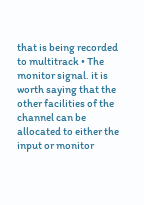that is being recorded to multitrack • The monitor signal. it is worth saying that the other facilities of the channel can be allocated to either the input or monitor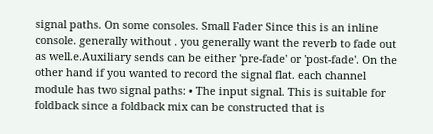signal paths. On some consoles. Small Fader Since this is an inline console. generally without . you generally want the reverb to fade out as well.e.Auxiliary sends can be either 'pre-fade' or 'post-fade'. On the other hand if you wanted to record the signal flat. each channel module has two signal paths: • The input signal. This is suitable for foldback since a foldback mix can be constructed that is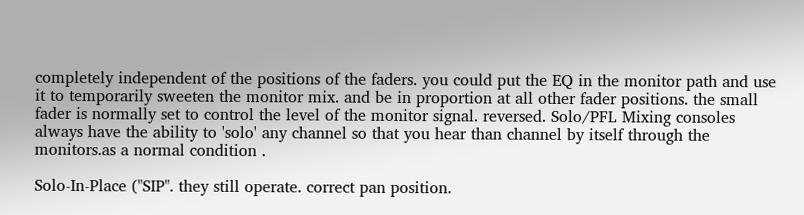completely independent of the positions of the faders. you could put the EQ in the monitor path and use it to temporarily sweeten the monitor mix. and be in proportion at all other fader positions. the small fader is normally set to control the level of the monitor signal. reversed. Solo/PFL Mixing consoles always have the ability to 'solo' any channel so that you hear than channel by itself through the monitors.as a normal condition .

Solo-In-Place ("SIP". they still operate. correct pan position.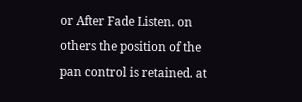or After Fade Listen. on others the position of the pan control is retained. at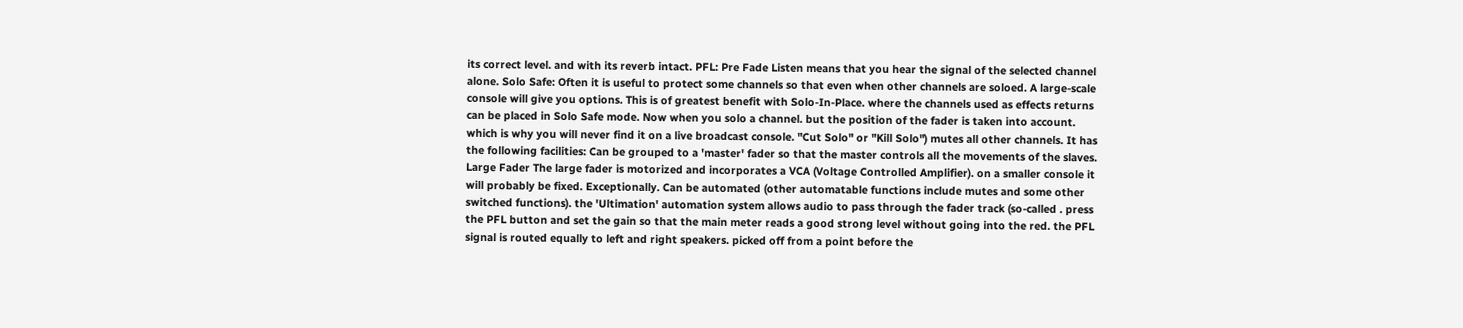its correct level. and with its reverb intact. PFL: Pre Fade Listen means that you hear the signal of the selected channel alone. Solo Safe: Often it is useful to protect some channels so that even when other channels are soloed. A large-scale console will give you options. This is of greatest benefit with Solo-In-Place. where the channels used as effects returns can be placed in Solo Safe mode. Now when you solo a channel. but the position of the fader is taken into account. which is why you will never find it on a live broadcast console. "Cut Solo" or "Kill Solo") mutes all other channels. It has the following facilities: Can be grouped to a 'master' fader so that the master controls all the movements of the slaves. Large Fader The large fader is motorized and incorporates a VCA (Voltage Controlled Amplifier). on a smaller console it will probably be fixed. Exceptionally. Can be automated (other automatable functions include mutes and some other switched functions). the 'Ultimation' automation system allows audio to pass through the fader track (so-called . press the PFL button and set the gain so that the main meter reads a good strong level without going into the red. the PFL signal is routed equally to left and right speakers. picked off from a point before the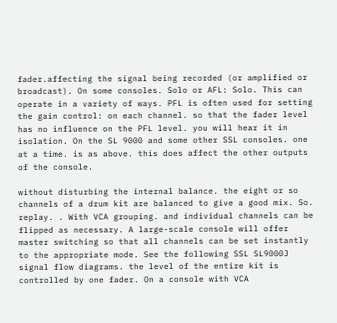fader.affecting the signal being recorded (or amplified or broadcast). On some consoles. Solo or AFL: Solo. This can operate in a variety of ways. PFL is often used for setting the gain control: on each channel. so that the fader level has no influence on the PFL level. you will hear it in isolation. On the SL 9000 and some other SSL consoles. one at a time. is as above. this does affect the other outputs of the console.

without disturbing the internal balance. the eight or so channels of a drum kit are balanced to give a good mix. So. replay. . With VCA grouping. and individual channels can be flipped as necessary. A large-scale console will offer master switching so that all channels can be set instantly to the appropriate mode. See the following SSL SL9000J signal flow diagrams. the level of the entire kit is controlled by one fader. On a console with VCA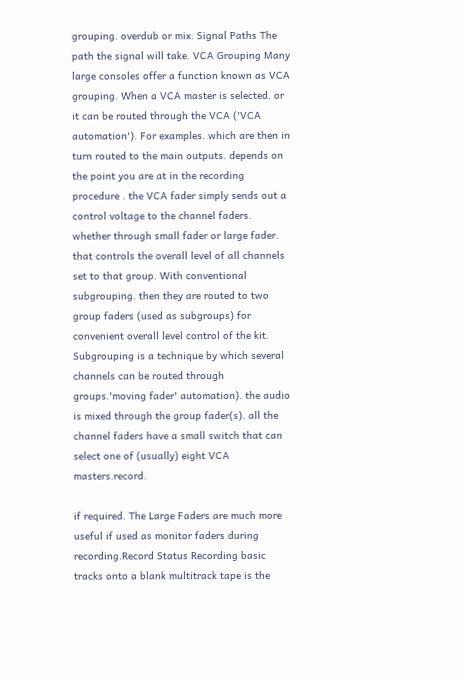grouping. overdub or mix. Signal Paths The path the signal will take. VCA Grouping Many large consoles offer a function known as VCA grouping. When a VCA master is selected. or it can be routed through the VCA ('VCA automation'). For examples. which are then in turn routed to the main outputs. depends on the point you are at in the recording procedure . the VCA fader simply sends out a control voltage to the channel faders. whether through small fader or large fader. that controls the overall level of all channels set to that group. With conventional subgrouping. then they are routed to two group faders (used as subgroups) for convenient overall level control of the kit. Subgrouping is a technique by which several channels can be routed through groups.'moving fader' automation). the audio is mixed through the group fader(s). all the channel faders have a small switch that can select one of (usually) eight VCA masters.record.

if required. The Large Faders are much more useful if used as monitor faders during recording.Record Status Recording basic tracks onto a blank multitrack tape is the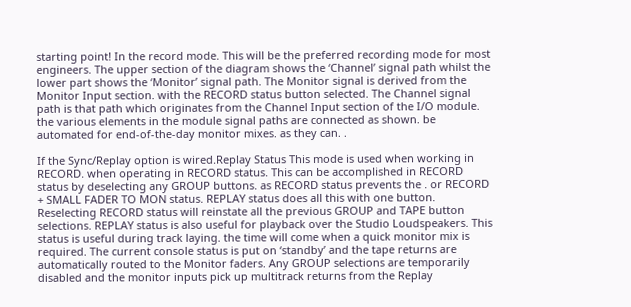starting point! In the record mode. This will be the preferred recording mode for most engineers. The upper section of the diagram shows the ‘Channel’ signal path whilst the lower part shows the ‘Monitor’ signal path. The Monitor signal is derived from the Monitor Input section. with the RECORD status button selected. The Channel signal path is that path which originates from the Channel Input section of the I/O module. the various elements in the module signal paths are connected as shown. be automated for end-of-the-day monitor mixes. as they can. .

If the Sync/Replay option is wired.Replay Status This mode is used when working in RECORD. when operating in RECORD status. This can be accomplished in RECORD status by deselecting any GROUP buttons. as RECORD status prevents the . or RECORD + SMALL FADER TO MON status. REPLAY status does all this with one button. Reselecting RECORD status will reinstate all the previous GROUP and TAPE button selections. REPLAY status is also useful for playback over the Studio Loudspeakers. This status is useful during track laying. the time will come when a quick monitor mix is required. The current console status is put on ‘standby’ and the tape returns are automatically routed to the Monitor faders. Any GROUP selections are temporarily disabled and the monitor inputs pick up multitrack returns from the Replay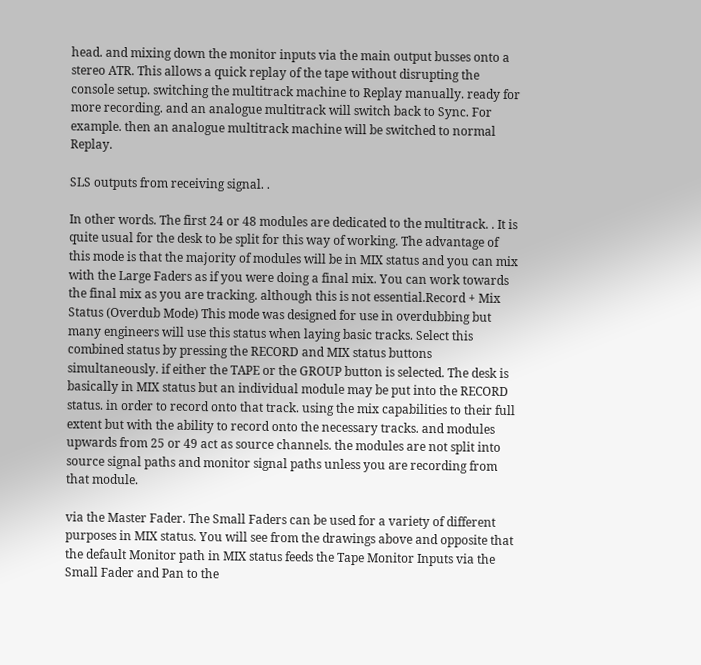head. and mixing down the monitor inputs via the main output busses onto a stereo ATR. This allows a quick replay of the tape without disrupting the console setup. switching the multitrack machine to Replay manually. ready for more recording. and an analogue multitrack will switch back to Sync. For example. then an analogue multitrack machine will be switched to normal Replay.

SLS outputs from receiving signal. .

In other words. The first 24 or 48 modules are dedicated to the multitrack. . It is quite usual for the desk to be split for this way of working. The advantage of this mode is that the majority of modules will be in MIX status and you can mix with the Large Faders as if you were doing a final mix. You can work towards the final mix as you are tracking. although this is not essential.Record + Mix Status (Overdub Mode) This mode was designed for use in overdubbing but many engineers will use this status when laying basic tracks. Select this combined status by pressing the RECORD and MIX status buttons simultaneously. if either the TAPE or the GROUP button is selected. The desk is basically in MIX status but an individual module may be put into the RECORD status. in order to record onto that track. using the mix capabilities to their full extent but with the ability to record onto the necessary tracks. and modules upwards from 25 or 49 act as source channels. the modules are not split into source signal paths and monitor signal paths unless you are recording from that module.

via the Master Fader. The Small Faders can be used for a variety of different purposes in MIX status. You will see from the drawings above and opposite that the default Monitor path in MIX status feeds the Tape Monitor Inputs via the Small Fader and Pan to the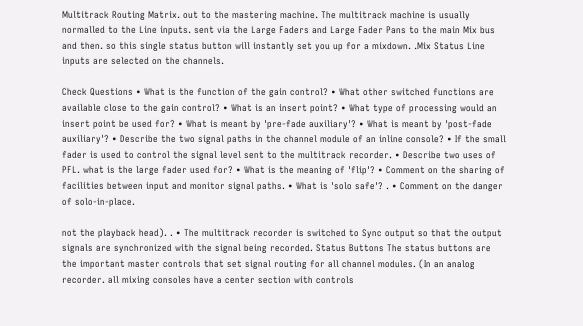Multitrack Routing Matrix. out to the mastering machine. The multitrack machine is usually normalled to the Line inputs. sent via the Large Faders and Large Fader Pans to the main Mix bus and then. so this single status button will instantly set you up for a mixdown. .Mix Status Line inputs are selected on the channels.

Check Questions • What is the function of the gain control? • What other switched functions are available close to the gain control? • What is an insert point? • What type of processing would an insert point be used for? • What is meant by 'pre-fade auxiliary'? • What is meant by 'post-fade auxiliary'? • Describe the two signal paths in the channel module of an inline console? • If the small fader is used to control the signal level sent to the multitrack recorder. • Describe two uses of PFL. what is the large fader used for? • What is the meaning of 'flip'? • Comment on the sharing of facilities between input and monitor signal paths. • What is 'solo safe'? . • Comment on the danger of solo-in-place.

not the playback head). . • The multitrack recorder is switched to Sync output so that the output signals are synchronized with the signal being recorded. Status Buttons The status buttons are the important master controls that set signal routing for all channel modules. (In an analog recorder. all mixing consoles have a center section with controls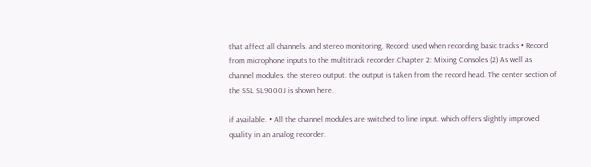that affect all channels. and stereo monitoring. Record: used when recording basic tracks • Record from microphone inputs to the multitrack recorder.Chapter 2: Mixing Consoles (2) As well as channel modules. the stereo output. the output is taken from the record head. The center section of the SSL SL9000J is shown here.

if available. • All the channel modules are switched to line input. which offers slightly improved quality in an analog recorder.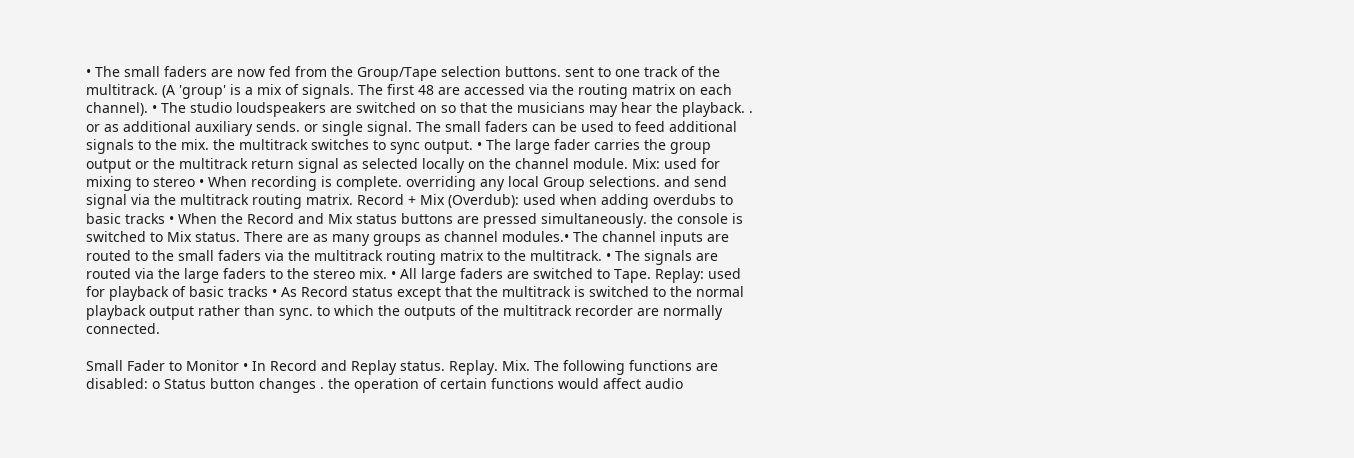• The small faders are now fed from the Group/Tape selection buttons. sent to one track of the multitrack. (A 'group' is a mix of signals. The first 48 are accessed via the routing matrix on each channel). • The studio loudspeakers are switched on so that the musicians may hear the playback. . or as additional auxiliary sends. or single signal. The small faders can be used to feed additional signals to the mix. the multitrack switches to sync output. • The large fader carries the group output or the multitrack return signal as selected locally on the channel module. Mix: used for mixing to stereo • When recording is complete. overriding any local Group selections. and send signal via the multitrack routing matrix. Record + Mix (Overdub): used when adding overdubs to basic tracks • When the Record and Mix status buttons are pressed simultaneously. the console is switched to Mix status. There are as many groups as channel modules.• The channel inputs are routed to the small faders via the multitrack routing matrix to the multitrack. • The signals are routed via the large faders to the stereo mix. • All large faders are switched to Tape. Replay: used for playback of basic tracks • As Record status except that the multitrack is switched to the normal playback output rather than sync. to which the outputs of the multitrack recorder are normally connected.

Small Fader to Monitor • In Record and Replay status. Replay. Mix. The following functions are disabled: o Status button changes . the operation of certain functions would affect audio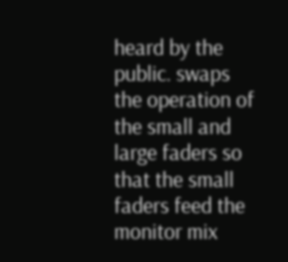heard by the public. swaps the operation of the small and large faders so that the small faders feed the monitor mix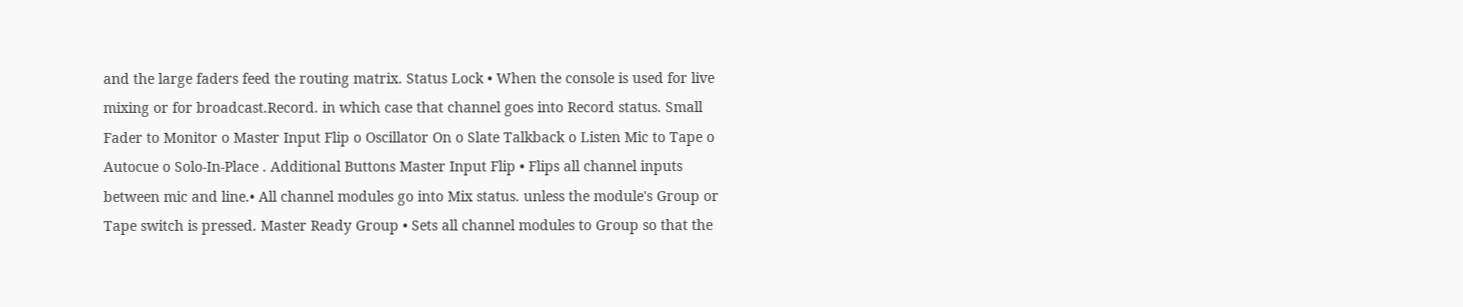and the large faders feed the routing matrix. Status Lock • When the console is used for live mixing or for broadcast.Record. in which case that channel goes into Record status. Small Fader to Monitor o Master Input Flip o Oscillator On o Slate Talkback o Listen Mic to Tape o Autocue o Solo-In-Place . Additional Buttons Master Input Flip • Flips all channel inputs between mic and line.• All channel modules go into Mix status. unless the module's Group or Tape switch is pressed. Master Ready Group • Sets all channel modules to Group so that the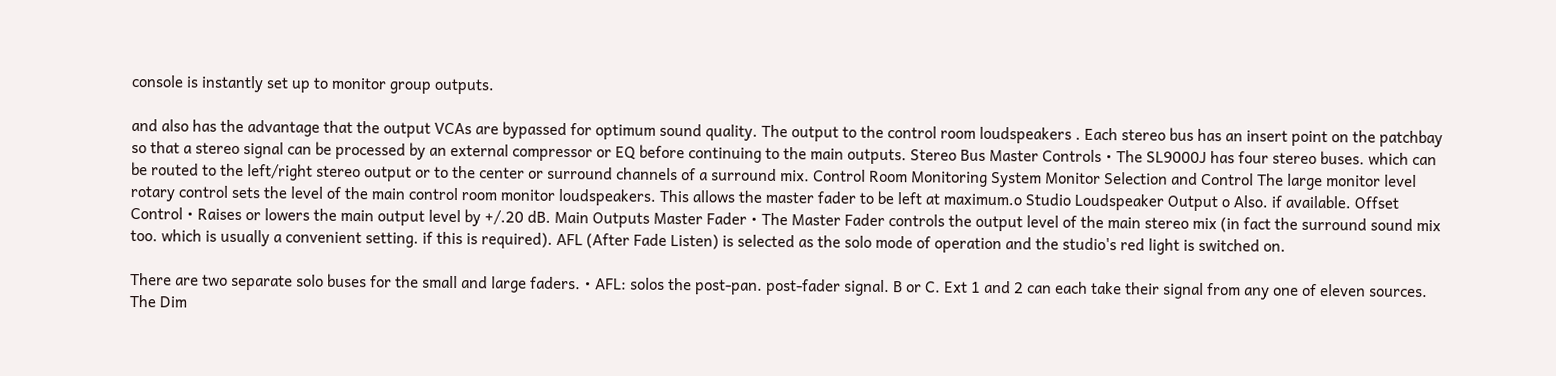console is instantly set up to monitor group outputs.

and also has the advantage that the output VCAs are bypassed for optimum sound quality. The output to the control room loudspeakers . Each stereo bus has an insert point on the patchbay so that a stereo signal can be processed by an external compressor or EQ before continuing to the main outputs. Stereo Bus Master Controls • The SL9000J has four stereo buses. which can be routed to the left/right stereo output or to the center or surround channels of a surround mix. Control Room Monitoring System Monitor Selection and Control The large monitor level rotary control sets the level of the main control room monitor loudspeakers. This allows the master fader to be left at maximum.o Studio Loudspeaker Output o Also. if available. Offset Control • Raises or lowers the main output level by +/.20 dB. Main Outputs Master Fader • The Master Fader controls the output level of the main stereo mix (in fact the surround sound mix too. which is usually a convenient setting. if this is required). AFL (After Fade Listen) is selected as the solo mode of operation and the studio's red light is switched on.

There are two separate solo buses for the small and large faders. • AFL: solos the post-pan. post-fader signal. B or C. Ext 1 and 2 can each take their signal from any one of eleven sources. The Dim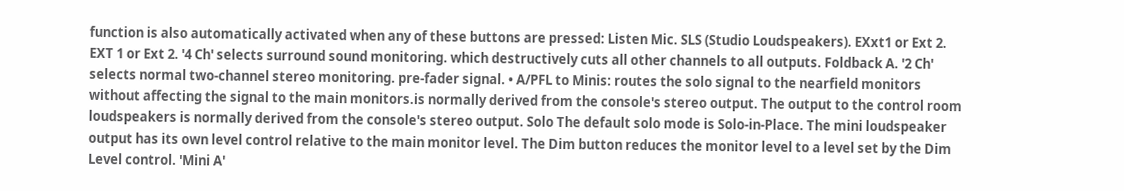function is also automatically activated when any of these buttons are pressed: Listen Mic. SLS (Studio Loudspeakers). EXxt1 or Ext 2. EXT 1 or Ext 2. '4 Ch' selects surround sound monitoring. which destructively cuts all other channels to all outputs. Foldback A. '2 Ch' selects normal two-channel stereo monitoring. pre-fader signal. • A/PFL to Minis: routes the solo signal to the nearfield monitors without affecting the signal to the main monitors.is normally derived from the console's stereo output. The output to the control room loudspeakers is normally derived from the console's stereo output. Solo The default solo mode is Solo-in-Place. The mini loudspeaker output has its own level control relative to the main monitor level. The Dim button reduces the monitor level to a level set by the Dim Level control. 'Mini A'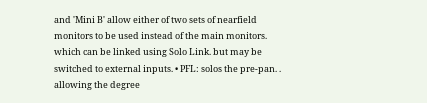and 'Mini B' allow either of two sets of nearfield monitors to be used instead of the main monitors. which can be linked using Solo Link. but may be switched to external inputs. • PFL: solos the pre-pan. . allowing the degree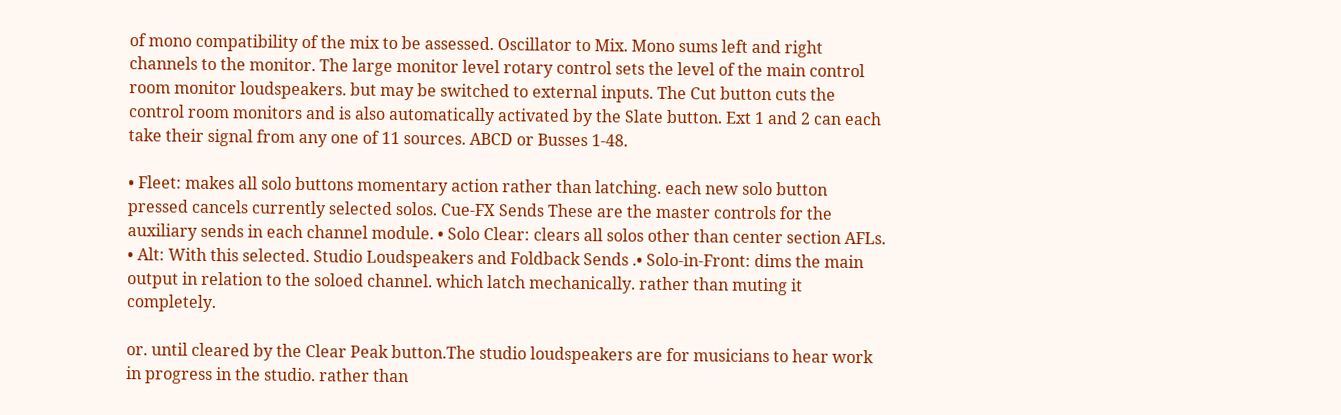of mono compatibility of the mix to be assessed. Oscillator to Mix. Mono sums left and right channels to the monitor. The large monitor level rotary control sets the level of the main control room monitor loudspeakers. but may be switched to external inputs. The Cut button cuts the control room monitors and is also automatically activated by the Slate button. Ext 1 and 2 can each take their signal from any one of 11 sources. ABCD or Busses 1-48.

• Fleet: makes all solo buttons momentary action rather than latching. each new solo button pressed cancels currently selected solos. Cue-FX Sends These are the master controls for the auxiliary sends in each channel module. • Solo Clear: clears all solos other than center section AFLs. • Alt: With this selected. Studio Loudspeakers and Foldback Sends .• Solo-in-Front: dims the main output in relation to the soloed channel. which latch mechanically. rather than muting it completely.

or. until cleared by the Clear Peak button.The studio loudspeakers are for musicians to hear work in progress in the studio. rather than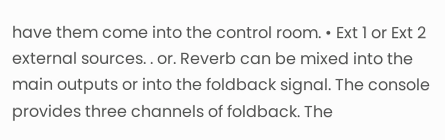have them come into the control room. • Ext 1 or Ext 2 external sources. . or. Reverb can be mixed into the main outputs or into the foldback signal. The console provides three channels of foldback. The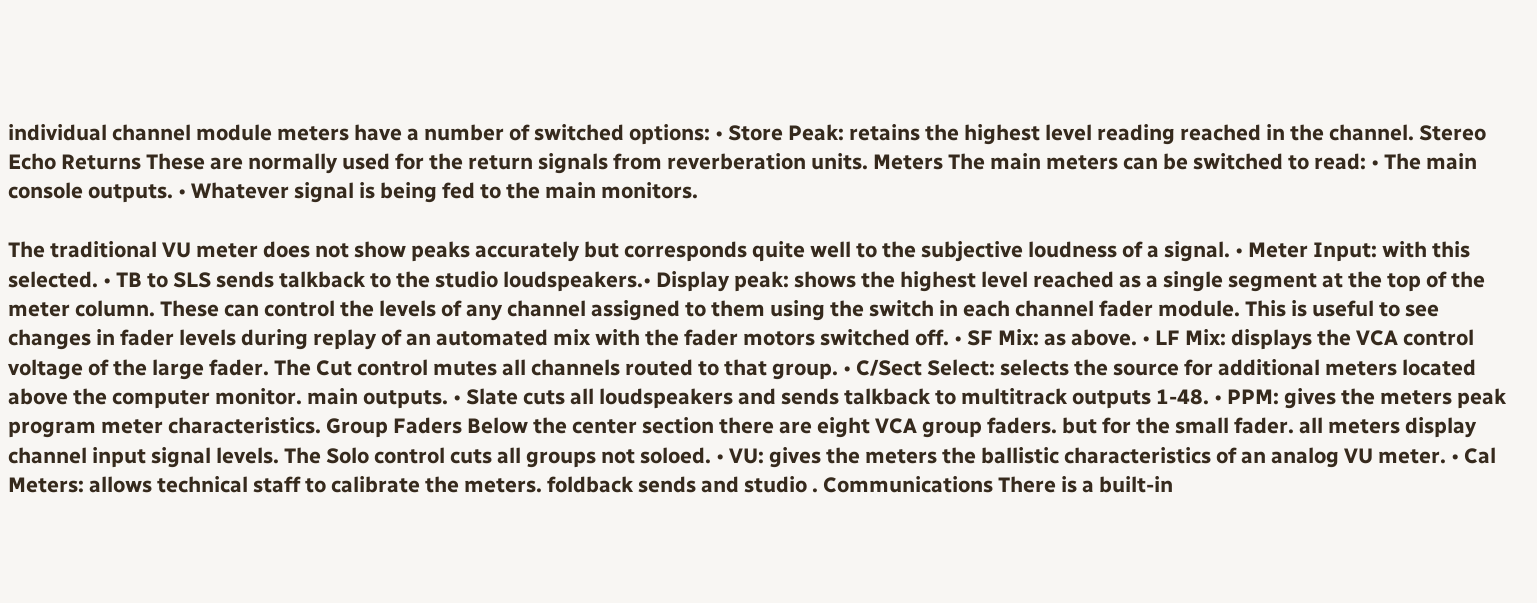individual channel module meters have a number of switched options: • Store Peak: retains the highest level reading reached in the channel. Stereo Echo Returns These are normally used for the return signals from reverberation units. Meters The main meters can be switched to read: • The main console outputs. • Whatever signal is being fed to the main monitors.

The traditional VU meter does not show peaks accurately but corresponds quite well to the subjective loudness of a signal. • Meter Input: with this selected. • TB to SLS sends talkback to the studio loudspeakers.• Display peak: shows the highest level reached as a single segment at the top of the meter column. These can control the levels of any channel assigned to them using the switch in each channel fader module. This is useful to see changes in fader levels during replay of an automated mix with the fader motors switched off. • SF Mix: as above. • LF Mix: displays the VCA control voltage of the large fader. The Cut control mutes all channels routed to that group. • C/Sect Select: selects the source for additional meters located above the computer monitor. main outputs. • Slate cuts all loudspeakers and sends talkback to multitrack outputs 1-48. • PPM: gives the meters peak program meter characteristics. Group Faders Below the center section there are eight VCA group faders. but for the small fader. all meters display channel input signal levels. The Solo control cuts all groups not soloed. • VU: gives the meters the ballistic characteristics of an analog VU meter. • Cal Meters: allows technical staff to calibrate the meters. foldback sends and studio . Communications There is a built-in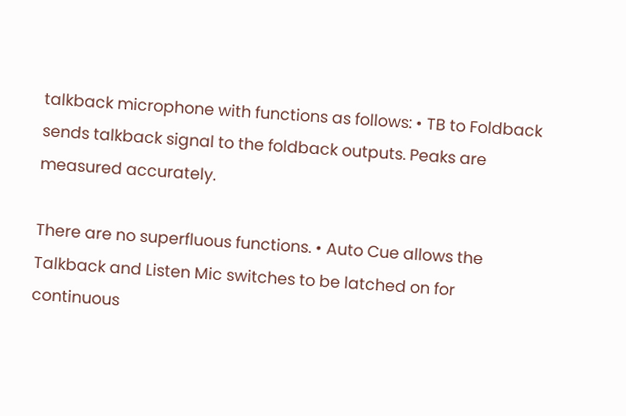talkback microphone with functions as follows: • TB to Foldback sends talkback signal to the foldback outputs. Peaks are measured accurately.

There are no superfluous functions. • Auto Cue allows the Talkback and Listen Mic switches to be latched on for continuous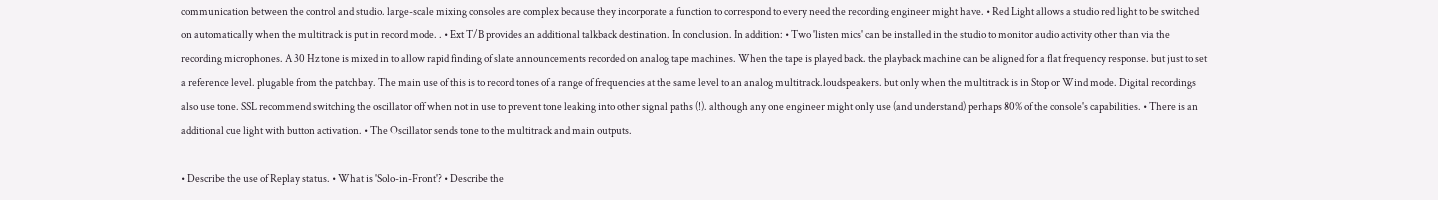communication between the control and studio. large-scale mixing consoles are complex because they incorporate a function to correspond to every need the recording engineer might have. • Red Light allows a studio red light to be switched on automatically when the multitrack is put in record mode. . • Ext T/B provides an additional talkback destination. In conclusion. In addition: • Two 'listen mics' can be installed in the studio to monitor audio activity other than via the recording microphones. A 30 Hz tone is mixed in to allow rapid finding of slate announcements recorded on analog tape machines. When the tape is played back. the playback machine can be aligned for a flat frequency response. but just to set a reference level. plugable from the patchbay. The main use of this is to record tones of a range of frequencies at the same level to an analog multitrack.loudspeakers. but only when the multitrack is in Stop or Wind mode. Digital recordings also use tone. SSL recommend switching the oscillator off when not in use to prevent tone leaking into other signal paths (!). although any one engineer might only use (and understand) perhaps 80% of the console's capabilities. • There is an additional cue light with button activation. • The Oscillator sends tone to the multitrack and main outputs.

• Describe the use of Replay status. • What is 'Solo-in-Front'? • Describe the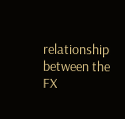relationship between the FX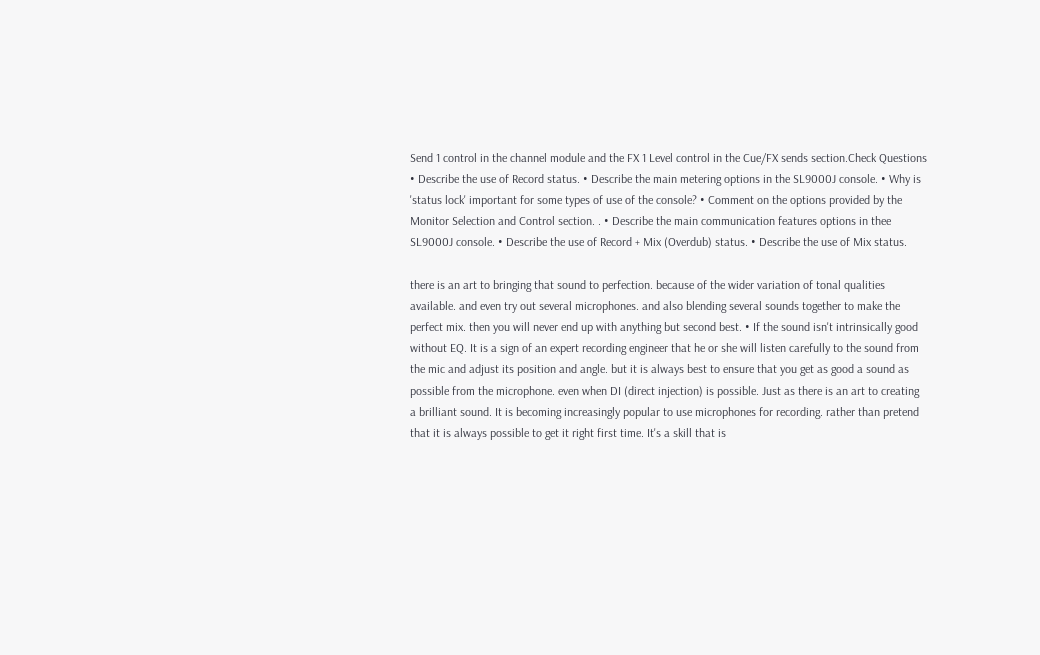Send 1 control in the channel module and the FX 1 Level control in the Cue/FX sends section.Check Questions • Describe the use of Record status. • Describe the main metering options in the SL9000J console. • Why is 'status lock' important for some types of use of the console? • Comment on the options provided by the Monitor Selection and Control section. . • Describe the main communication features options in thee SL9000J console. • Describe the use of Record + Mix (Overdub) status. • Describe the use of Mix status.

there is an art to bringing that sound to perfection. because of the wider variation of tonal qualities available. and even try out several microphones. and also blending several sounds together to make the perfect mix. then you will never end up with anything but second best. • If the sound isn't intrinsically good without EQ. It is a sign of an expert recording engineer that he or she will listen carefully to the sound from the mic and adjust its position and angle. but it is always best to ensure that you get as good a sound as possible from the microphone. even when DI (direct injection) is possible. Just as there is an art to creating a brilliant sound. It is becoming increasingly popular to use microphones for recording. rather than pretend that it is always possible to get it right first time. It's a skill that is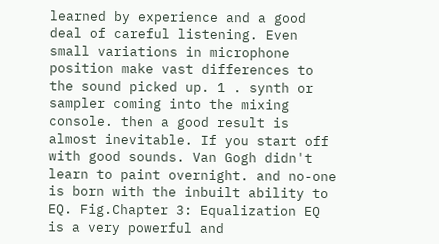learned by experience and a good deal of careful listening. Even small variations in microphone position make vast differences to the sound picked up. 1 . synth or sampler coming into the mixing console. then a good result is almost inevitable. If you start off with good sounds. Van Gogh didn't learn to paint overnight. and no-one is born with the inbuilt ability to EQ. Fig.Chapter 3: Equalization EQ is a very powerful and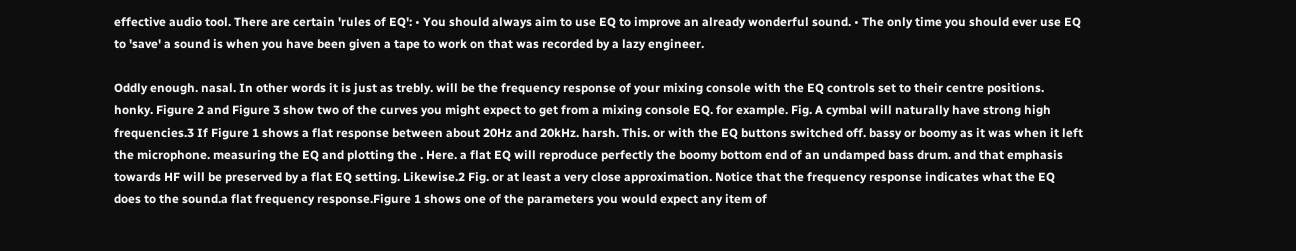effective audio tool. There are certain 'rules of EQ': • You should always aim to use EQ to improve an already wonderful sound. • The only time you should ever use EQ to 'save' a sound is when you have been given a tape to work on that was recorded by a lazy engineer.

Oddly enough. nasal. In other words it is just as trebly. will be the frequency response of your mixing console with the EQ controls set to their centre positions. honky. Figure 2 and Figure 3 show two of the curves you might expect to get from a mixing console EQ. for example. Fig. A cymbal will naturally have strong high frequencies.3 If Figure 1 shows a flat response between about 20Hz and 20kHz. harsh. This. or with the EQ buttons switched off. bassy or boomy as it was when it left the microphone. measuring the EQ and plotting the . Here. a flat EQ will reproduce perfectly the boomy bottom end of an undamped bass drum. and that emphasis towards HF will be preserved by a flat EQ setting. Likewise.2 Fig. or at least a very close approximation. Notice that the frequency response indicates what the EQ does to the sound.a flat frequency response.Figure 1 shows one of the parameters you would expect any item of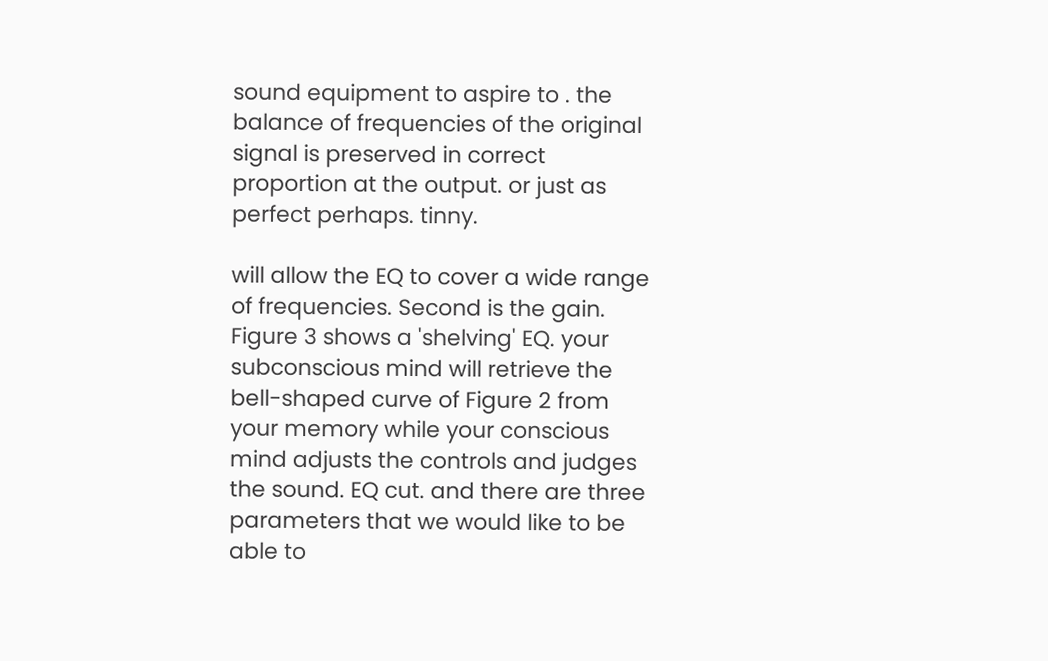sound equipment to aspire to . the balance of frequencies of the original signal is preserved in correct proportion at the output. or just as perfect perhaps. tinny.

will allow the EQ to cover a wide range of frequencies. Second is the gain. Figure 3 shows a 'shelving' EQ. your subconscious mind will retrieve the bell-shaped curve of Figure 2 from your memory while your conscious mind adjusts the controls and judges the sound. EQ cut. and there are three parameters that we would like to be able to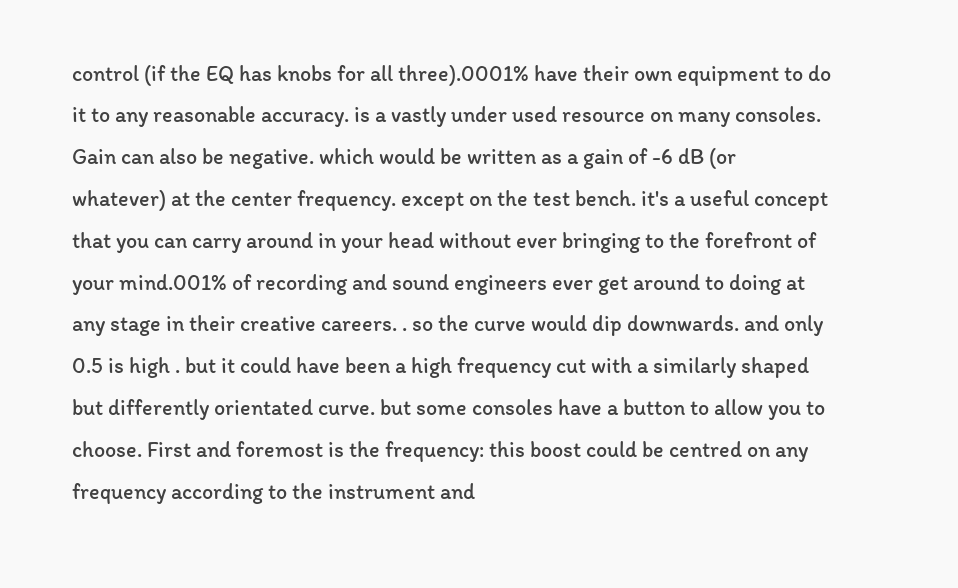control (if the EQ has knobs for all three).0001% have their own equipment to do it to any reasonable accuracy. is a vastly under used resource on many consoles. Gain can also be negative. which would be written as a gain of -6 dB (or whatever) at the center frequency. except on the test bench. it's a useful concept that you can carry around in your head without ever bringing to the forefront of your mind.001% of recording and sound engineers ever get around to doing at any stage in their creative careers. . so the curve would dip downwards. and only 0.5 is high . but it could have been a high frequency cut with a similarly shaped but differently orientated curve. but some consoles have a button to allow you to choose. First and foremost is the frequency: this boost could be centred on any frequency according to the instrument and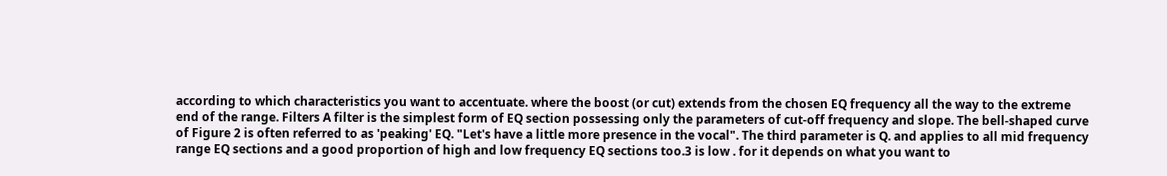according to which characteristics you want to accentuate. where the boost (or cut) extends from the chosen EQ frequency all the way to the extreme end of the range. Filters A filter is the simplest form of EQ section possessing only the parameters of cut-off frequency and slope. The bell-shaped curve of Figure 2 is often referred to as 'peaking' EQ. "Let's have a little more presence in the vocal". The third parameter is Q. and applies to all mid frequency range EQ sections and a good proportion of high and low frequency EQ sections too.3 is low . for it depends on what you want to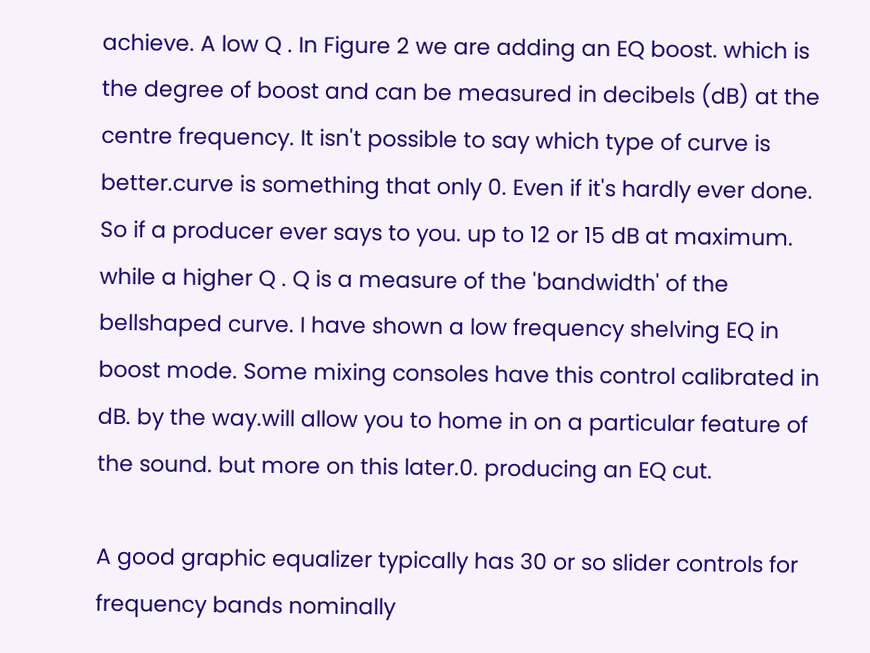achieve. A low Q . In Figure 2 we are adding an EQ boost. which is the degree of boost and can be measured in decibels (dB) at the centre frequency. It isn't possible to say which type of curve is better.curve is something that only 0. Even if it's hardly ever done. So if a producer ever says to you. up to 12 or 15 dB at maximum. while a higher Q . Q is a measure of the 'bandwidth' of the bellshaped curve. I have shown a low frequency shelving EQ in boost mode. Some mixing consoles have this control calibrated in dB. by the way.will allow you to home in on a particular feature of the sound. but more on this later.0. producing an EQ cut.

A good graphic equalizer typically has 30 or so slider controls for frequency bands nominally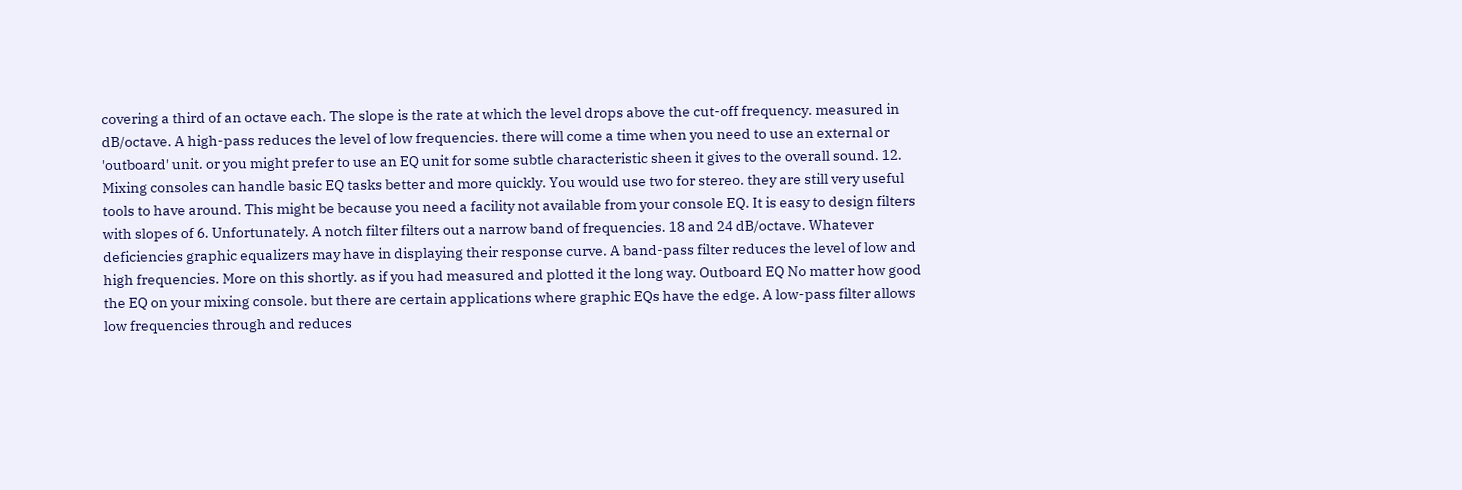covering a third of an octave each. The slope is the rate at which the level drops above the cut-off frequency. measured in dB/octave. A high-pass reduces the level of low frequencies. there will come a time when you need to use an external or 'outboard' unit. or you might prefer to use an EQ unit for some subtle characteristic sheen it gives to the overall sound. 12. Mixing consoles can handle basic EQ tasks better and more quickly. You would use two for stereo. they are still very useful tools to have around. This might be because you need a facility not available from your console EQ. It is easy to design filters with slopes of 6. Unfortunately. A notch filter filters out a narrow band of frequencies. 18 and 24 dB/octave. Whatever deficiencies graphic equalizers may have in displaying their response curve. A band-pass filter reduces the level of low and high frequencies. More on this shortly. as if you had measured and plotted it the long way. Outboard EQ No matter how good the EQ on your mixing console. but there are certain applications where graphic EQs have the edge. A low-pass filter allows low frequencies through and reduces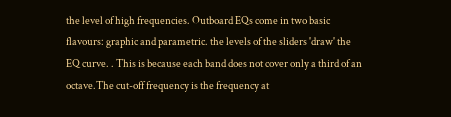the level of high frequencies. Outboard EQs come in two basic flavours: graphic and parametric. the levels of the sliders 'draw' the EQ curve. . This is because each band does not cover only a third of an octave.The cut-off frequency is the frequency at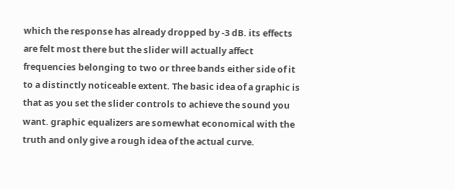which the response has already dropped by -3 dB. its effects are felt most there but the slider will actually affect frequencies belonging to two or three bands either side of it to a distinctly noticeable extent. The basic idea of a graphic is that as you set the slider controls to achieve the sound you want. graphic equalizers are somewhat economical with the truth and only give a rough idea of the actual curve.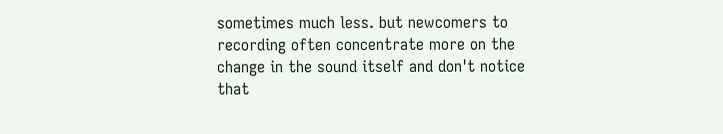sometimes much less. but newcomers to recording often concentrate more on the change in the sound itself and don't notice that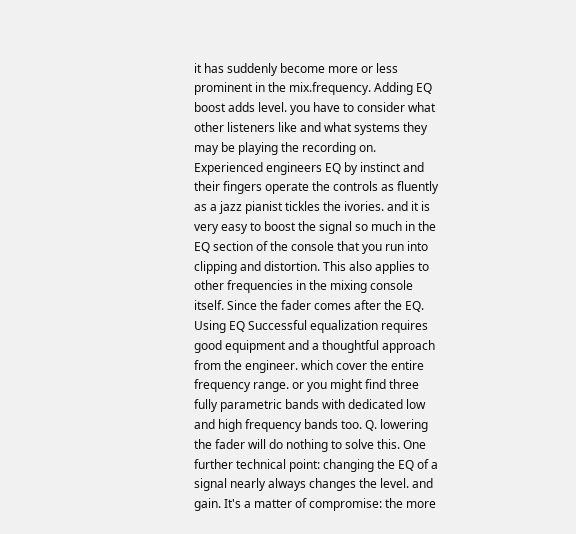it has suddenly become more or less prominent in the mix.frequency. Adding EQ boost adds level. you have to consider what other listeners like and what systems they may be playing the recording on. Experienced engineers EQ by instinct and their fingers operate the controls as fluently as a jazz pianist tickles the ivories. and it is very easy to boost the signal so much in the EQ section of the console that you run into clipping and distortion. This also applies to other frequencies in the mixing console itself. Since the fader comes after the EQ. Using EQ Successful equalization requires good equipment and a thoughtful approach from the engineer. which cover the entire frequency range. or you might find three fully parametric bands with dedicated low and high frequency bands too. Q. lowering the fader will do nothing to solve this. One further technical point: changing the EQ of a signal nearly always changes the level. and gain. It's a matter of compromise: the more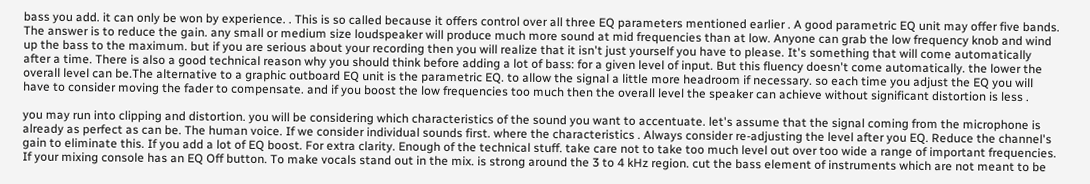bass you add. it can only be won by experience. . This is so called because it offers control over all three EQ parameters mentioned earlier . A good parametric EQ unit may offer five bands. The answer is to reduce the gain. any small or medium size loudspeaker will produce much more sound at mid frequencies than at low. Anyone can grab the low frequency knob and wind up the bass to the maximum. but if you are serious about your recording then you will realize that it isn't just yourself you have to please. It's something that will come automatically after a time. There is also a good technical reason why you should think before adding a lot of bass: for a given level of input. But this fluency doesn't come automatically. the lower the overall level can be.The alternative to a graphic outboard EQ unit is the parametric EQ. to allow the signal a little more headroom if necessary. so each time you adjust the EQ you will have to consider moving the fader to compensate. and if you boost the low frequencies too much then the overall level the speaker can achieve without significant distortion is less .

you may run into clipping and distortion. you will be considering which characteristics of the sound you want to accentuate. let's assume that the signal coming from the microphone is already as perfect as can be. The human voice. If we consider individual sounds first. where the characteristics . Always consider re-adjusting the level after you EQ. Reduce the channel's gain to eliminate this. If you add a lot of EQ boost. For extra clarity. Enough of the technical stuff. take care not to take too much level out over too wide a range of important frequencies. If your mixing console has an EQ Off button. To make vocals stand out in the mix. is strong around the 3 to 4 kHz region. cut the bass element of instruments which are not meant to be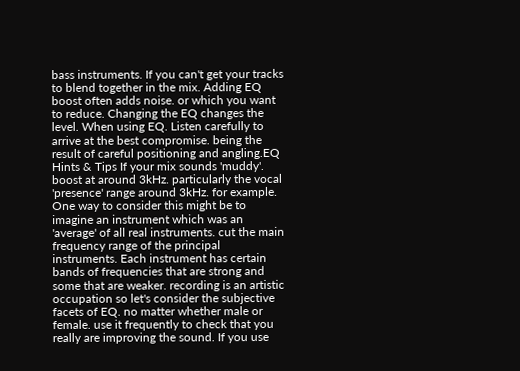bass instruments. If you can't get your tracks to blend together in the mix. Adding EQ boost often adds noise. or which you want to reduce. Changing the EQ changes the level. When using EQ. Listen carefully to arrive at the best compromise. being the result of careful positioning and angling.EQ Hints & Tips If your mix sounds 'muddy'. boost at around 3kHz. particularly the vocal 'presence' range around 3kHz. for example. One way to consider this might be to imagine an instrument which was an 'average' of all real instruments. cut the main frequency range of the principal instruments. Each instrument has certain bands of frequencies that are strong and some that are weaker. recording is an artistic occupation so let's consider the subjective facets of EQ. no matter whether male or female. use it frequently to check that you really are improving the sound. If you use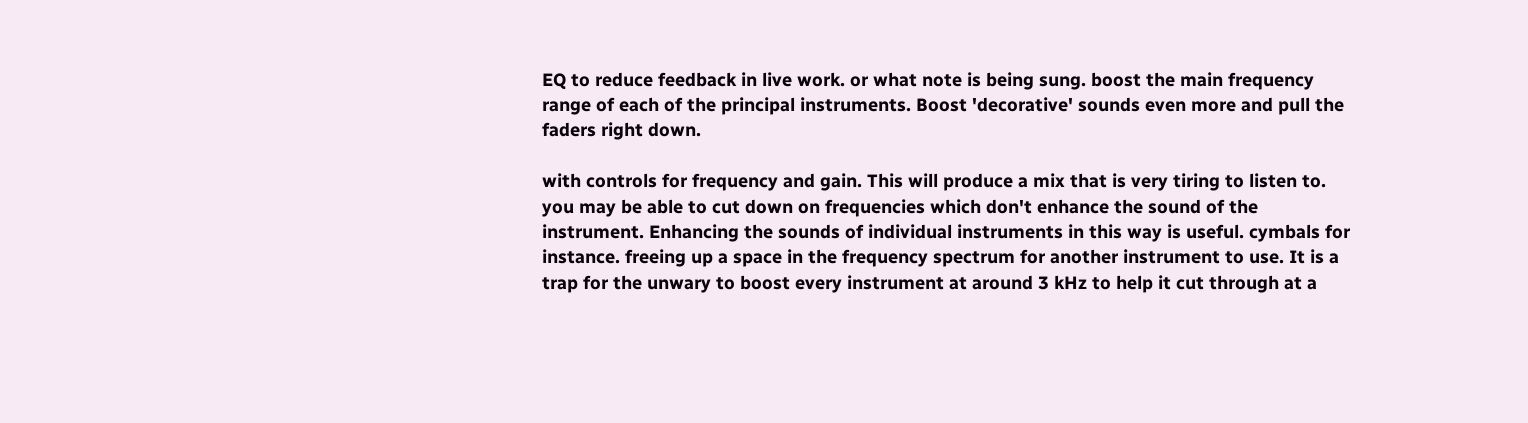EQ to reduce feedback in live work. or what note is being sung. boost the main frequency range of each of the principal instruments. Boost 'decorative' sounds even more and pull the faders right down.

with controls for frequency and gain. This will produce a mix that is very tiring to listen to. you may be able to cut down on frequencies which don't enhance the sound of the instrument. Enhancing the sounds of individual instruments in this way is useful. cymbals for instance. freeing up a space in the frequency spectrum for another instrument to use. It is a trap for the unwary to boost every instrument at around 3 kHz to help it cut through at a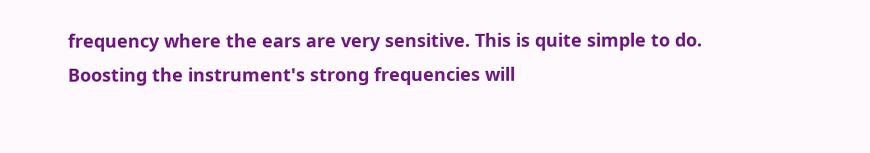frequency where the ears are very sensitive. This is quite simple to do. Boosting the instrument's strong frequencies will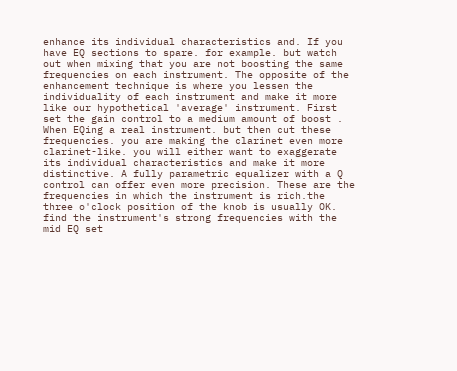enhance its individual characteristics and. If you have EQ sections to spare. for example. but watch out when mixing that you are not boosting the same frequencies on each instrument. The opposite of the enhancement technique is where you lessen the individuality of each instrument and make it more like our hypothetical 'average' instrument. First set the gain control to a medium amount of boost . When EQing a real instrument. but then cut these frequencies. you are making the clarinet even more clarinet-like. you will either want to exaggerate its individual characteristics and make it more distinctive. A fully parametric equalizer with a Q control can offer even more precision. These are the frequencies in which the instrument is rich.the three o'clock position of the knob is usually OK. find the instrument's strong frequencies with the mid EQ set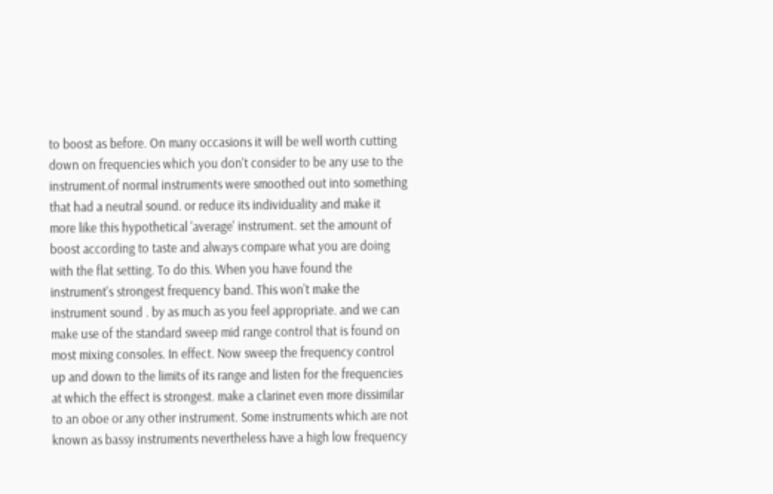to boost as before. On many occasions it will be well worth cutting down on frequencies which you don't consider to be any use to the instrument.of normal instruments were smoothed out into something that had a neutral sound. or reduce its individuality and make it more like this hypothetical 'average' instrument. set the amount of boost according to taste and always compare what you are doing with the flat setting. To do this. When you have found the instrument's strongest frequency band. This won't make the instrument sound . by as much as you feel appropriate. and we can make use of the standard sweep mid range control that is found on most mixing consoles. In effect. Now sweep the frequency control up and down to the limits of its range and listen for the frequencies at which the effect is strongest. make a clarinet even more dissimilar to an oboe or any other instrument. Some instruments which are not known as bassy instruments nevertheless have a high low frequency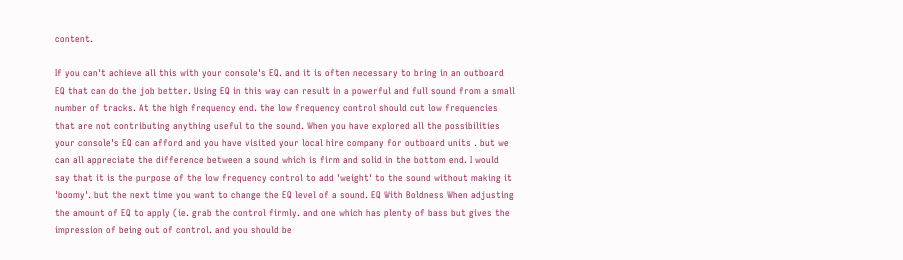content.

If you can't achieve all this with your console's EQ. and it is often necessary to bring in an outboard EQ that can do the job better. Using EQ in this way can result in a powerful and full sound from a small number of tracks. At the high frequency end. the low frequency control should cut low frequencies that are not contributing anything useful to the sound. When you have explored all the possibilities your console's EQ can afford and you have visited your local hire company for outboard units . but we can all appreciate the difference between a sound which is firm and solid in the bottom end. I would say that it is the purpose of the low frequency control to add 'weight' to the sound without making it 'boomy'. but the next time you want to change the EQ level of a sound. EQ With Boldness When adjusting the amount of EQ to apply (ie. grab the control firmly. and one which has plenty of bass but gives the impression of being out of control. and you should be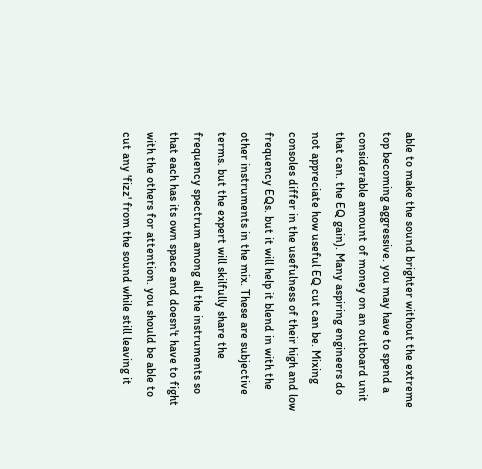able to make the sound brighter without the extreme top becoming aggressive. you may have to spend a considerable amount of money on an outboard unit that can. the EQ gain). Many aspiring engineers do not appreciate how useful EQ cut can be. Mixing consoles differ in the usefulness of their high and low frequency EQs. but it will help it blend in with the other instruments in the mix. These are subjective terms. but the expert will skilfully share the frequency spectrum among all the instruments so that each has its own space and doesn't have to fight with the others for attention. you should be able to cut any 'fizz' from the sound while still leaving it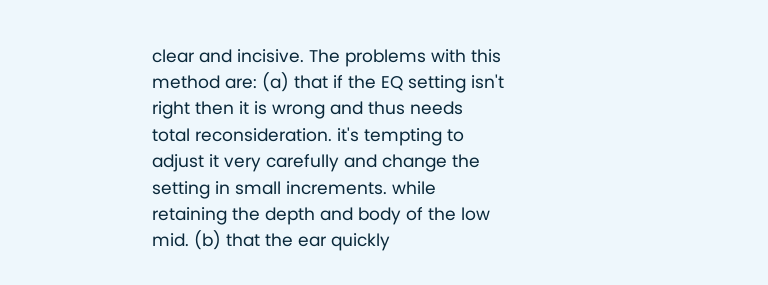clear and incisive. The problems with this method are: (a) that if the EQ setting isn't right then it is wrong and thus needs total reconsideration. it's tempting to adjust it very carefully and change the setting in small increments. while retaining the depth and body of the low mid. (b) that the ear quickly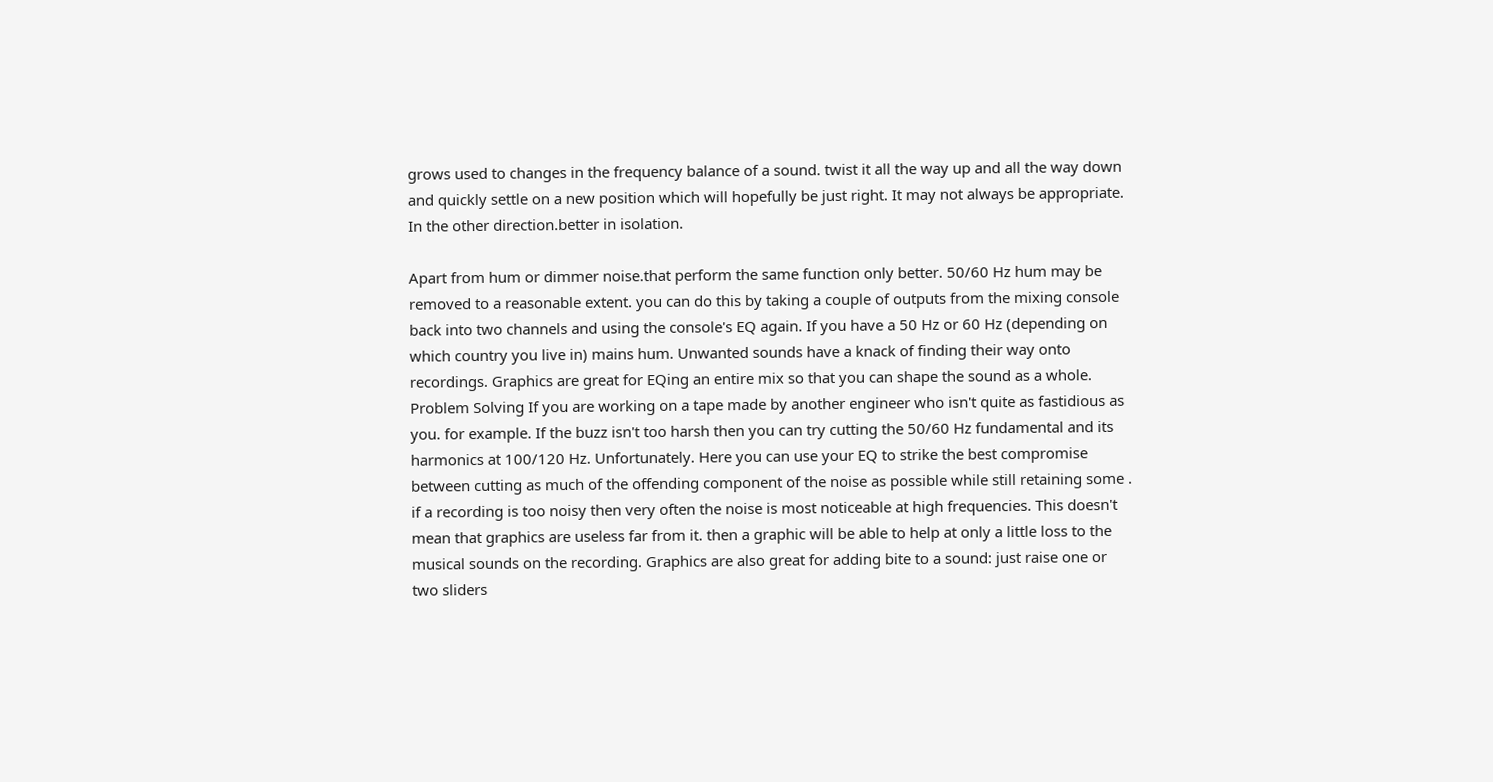grows used to changes in the frequency balance of a sound. twist it all the way up and all the way down and quickly settle on a new position which will hopefully be just right. It may not always be appropriate. In the other direction.better in isolation.

Apart from hum or dimmer noise.that perform the same function only better. 50/60 Hz hum may be removed to a reasonable extent. you can do this by taking a couple of outputs from the mixing console back into two channels and using the console's EQ again. If you have a 50 Hz or 60 Hz (depending on which country you live in) mains hum. Unwanted sounds have a knack of finding their way onto recordings. Graphics are great for EQing an entire mix so that you can shape the sound as a whole. Problem Solving If you are working on a tape made by another engineer who isn't quite as fastidious as you. for example. If the buzz isn't too harsh then you can try cutting the 50/60 Hz fundamental and its harmonics at 100/120 Hz. Unfortunately. Here you can use your EQ to strike the best compromise between cutting as much of the offending component of the noise as possible while still retaining some . if a recording is too noisy then very often the noise is most noticeable at high frequencies. This doesn't mean that graphics are useless far from it. then a graphic will be able to help at only a little loss to the musical sounds on the recording. Graphics are also great for adding bite to a sound: just raise one or two sliders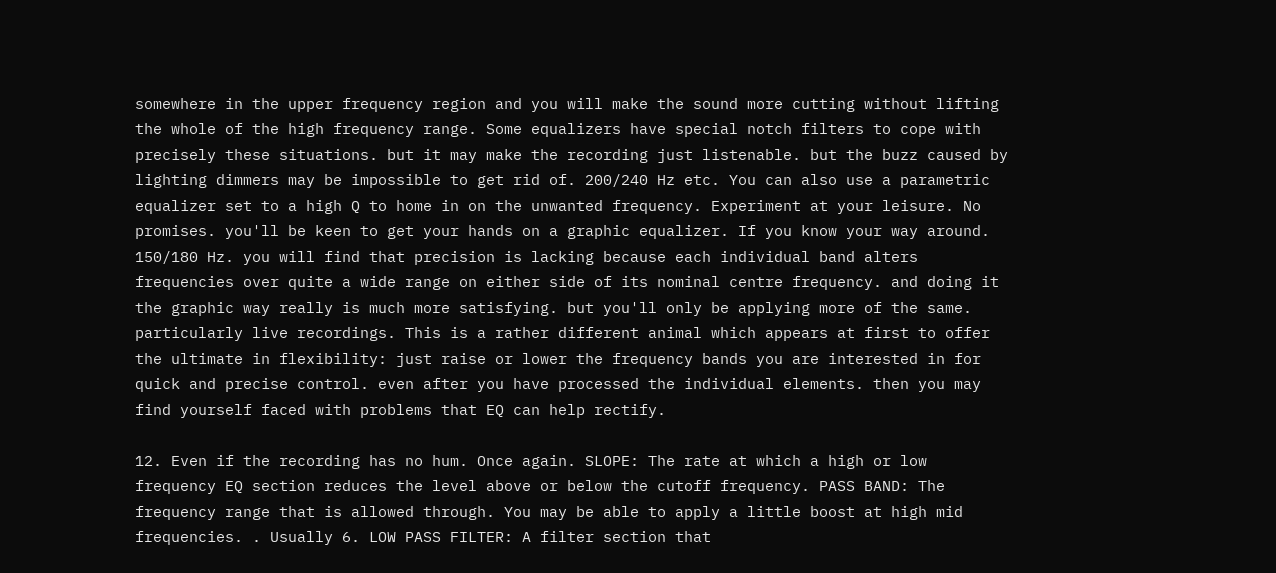somewhere in the upper frequency region and you will make the sound more cutting without lifting the whole of the high frequency range. Some equalizers have special notch filters to cope with precisely these situations. but it may make the recording just listenable. but the buzz caused by lighting dimmers may be impossible to get rid of. 200/240 Hz etc. You can also use a parametric equalizer set to a high Q to home in on the unwanted frequency. Experiment at your leisure. No promises. you'll be keen to get your hands on a graphic equalizer. If you know your way around. 150/180 Hz. you will find that precision is lacking because each individual band alters frequencies over quite a wide range on either side of its nominal centre frequency. and doing it the graphic way really is much more satisfying. but you'll only be applying more of the same. particularly live recordings. This is a rather different animal which appears at first to offer the ultimate in flexibility: just raise or lower the frequency bands you are interested in for quick and precise control. even after you have processed the individual elements. then you may find yourself faced with problems that EQ can help rectify.

12. Even if the recording has no hum. Once again. SLOPE: The rate at which a high or low frequency EQ section reduces the level above or below the cutoff frequency. PASS BAND: The frequency range that is allowed through. You may be able to apply a little boost at high mid frequencies. . Usually 6. LOW PASS FILTER: A filter section that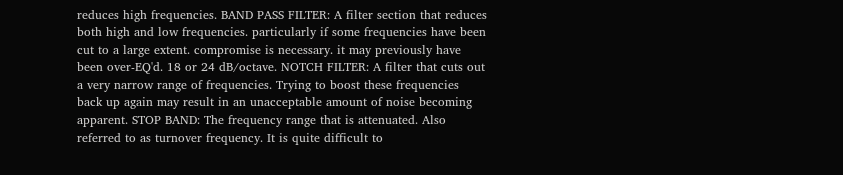reduces high frequencies. BAND PASS FILTER: A filter section that reduces both high and low frequencies. particularly if some frequencies have been cut to a large extent. compromise is necessary. it may previously have been over-EQ'd. 18 or 24 dB/octave. NOTCH FILTER: A filter that cuts out a very narrow range of frequencies. Trying to boost these frequencies back up again may result in an unacceptable amount of noise becoming apparent. STOP BAND: The frequency range that is attenuated. Also referred to as turnover frequency. It is quite difficult to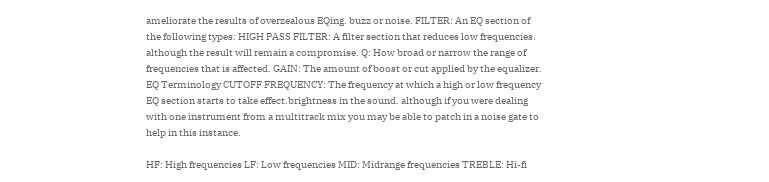ameliorate the results of overzealous EQing. buzz or noise. FILTER: An EQ section of the following types: HIGH PASS FILTER: A filter section that reduces low frequencies. although the result will remain a compromise. Q: How broad or narrow the range of frequencies that is affected. GAIN: The amount of boost or cut applied by the equalizer. EQ Terminology CUTOFF FREQUENCY: The frequency at which a high or low frequency EQ section starts to take effect.brightness in the sound. although if you were dealing with one instrument from a multitrack mix you may be able to patch in a noise gate to help in this instance.

HF: High frequencies LF: Low frequencies MID: Midrange frequencies TREBLE: Hi-fi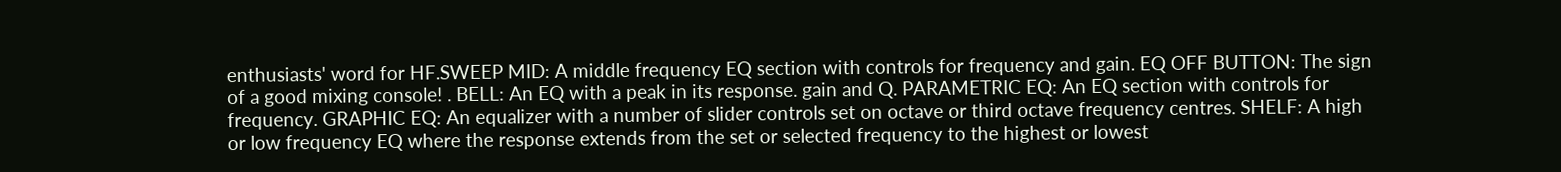enthusiasts' word for HF.SWEEP MID: A middle frequency EQ section with controls for frequency and gain. EQ OFF BUTTON: The sign of a good mixing console! . BELL: An EQ with a peak in its response. gain and Q. PARAMETRIC EQ: An EQ section with controls for frequency. GRAPHIC EQ: An equalizer with a number of slider controls set on octave or third octave frequency centres. SHELF: A high or low frequency EQ where the response extends from the set or selected frequency to the highest or lowest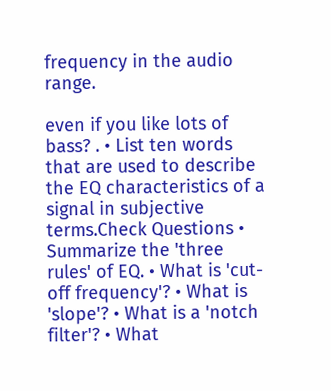frequency in the audio range.

even if you like lots of bass? . • List ten words that are used to describe the EQ characteristics of a signal in subjective terms.Check Questions • Summarize the 'three rules' of EQ. • What is 'cut-off frequency'? • What is 'slope'? • What is a 'notch filter'? • What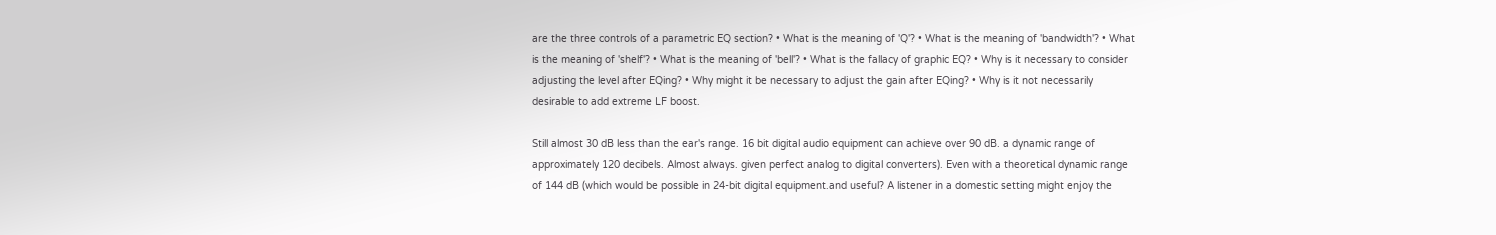are the three controls of a parametric EQ section? • What is the meaning of 'Q'? • What is the meaning of 'bandwidth'? • What is the meaning of 'shelf'? • What is the meaning of 'bell'? • What is the fallacy of graphic EQ? • Why is it necessary to consider adjusting the level after EQing? • Why might it be necessary to adjust the gain after EQing? • Why is it not necessarily desirable to add extreme LF boost.

Still almost 30 dB less than the ear's range. 16 bit digital audio equipment can achieve over 90 dB. a dynamic range of approximately 120 decibels. Almost always. given perfect analog to digital converters). Even with a theoretical dynamic range of 144 dB (which would be possible in 24-bit digital equipment.and useful? A listener in a domestic setting might enjoy the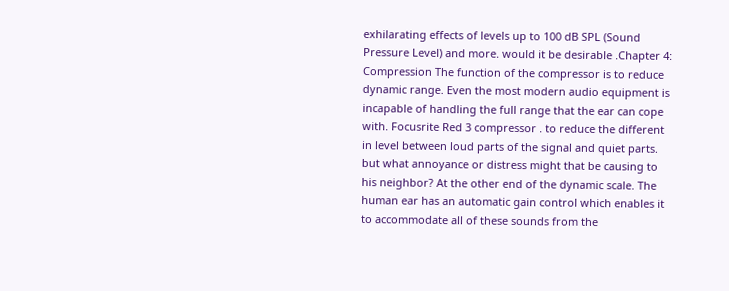exhilarating effects of levels up to 100 dB SPL (Sound Pressure Level) and more. would it be desirable .Chapter 4: Compression The function of the compressor is to reduce dynamic range. Even the most modern audio equipment is incapable of handling the full range that the ear can cope with. Focusrite Red 3 compressor . to reduce the different in level between loud parts of the signal and quiet parts. but what annoyance or distress might that be causing to his neighbor? At the other end of the dynamic scale. The human ear has an automatic gain control which enables it to accommodate all of these sounds from the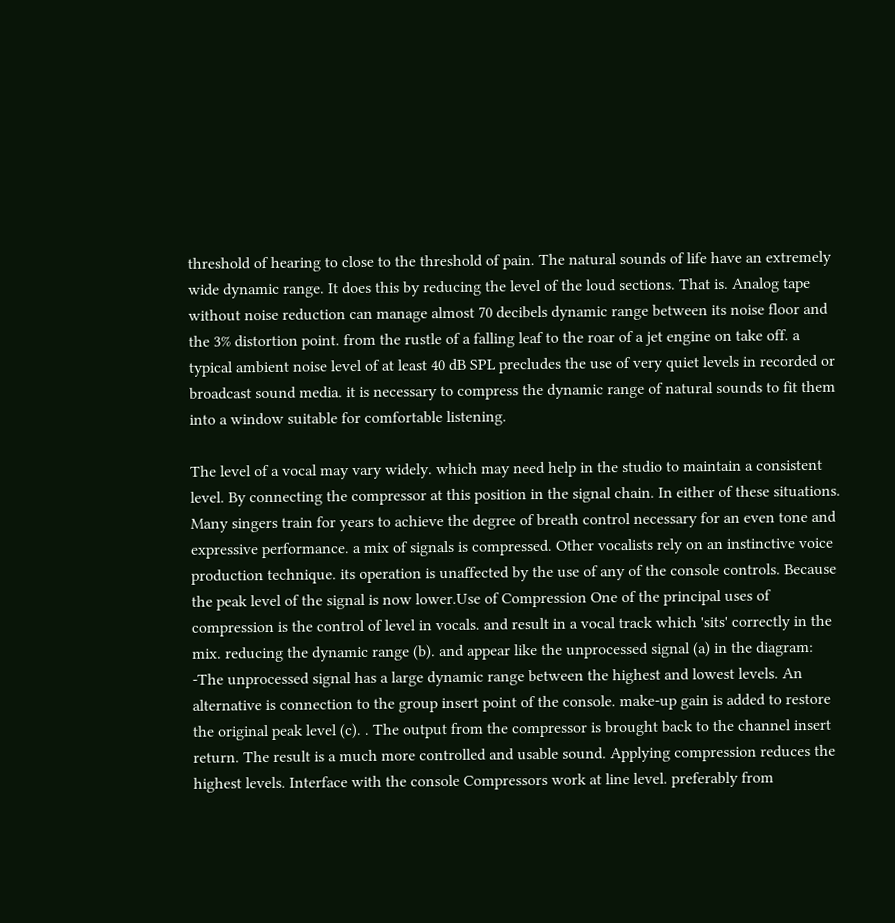threshold of hearing to close to the threshold of pain. The natural sounds of life have an extremely wide dynamic range. It does this by reducing the level of the loud sections. That is. Analog tape without noise reduction can manage almost 70 decibels dynamic range between its noise floor and the 3% distortion point. from the rustle of a falling leaf to the roar of a jet engine on take off. a typical ambient noise level of at least 40 dB SPL precludes the use of very quiet levels in recorded or broadcast sound media. it is necessary to compress the dynamic range of natural sounds to fit them into a window suitable for comfortable listening.

The level of a vocal may vary widely. which may need help in the studio to maintain a consistent level. By connecting the compressor at this position in the signal chain. In either of these situations. Many singers train for years to achieve the degree of breath control necessary for an even tone and expressive performance. a mix of signals is compressed. Other vocalists rely on an instinctive voice production technique. its operation is unaffected by the use of any of the console controls. Because the peak level of the signal is now lower.Use of Compression One of the principal uses of compression is the control of level in vocals. and result in a vocal track which 'sits' correctly in the mix. reducing the dynamic range (b). and appear like the unprocessed signal (a) in the diagram: -The unprocessed signal has a large dynamic range between the highest and lowest levels. An alternative is connection to the group insert point of the console. make-up gain is added to restore the original peak level (c). . The output from the compressor is brought back to the channel insert return. The result is a much more controlled and usable sound. Applying compression reduces the highest levels. Interface with the console Compressors work at line level. preferably from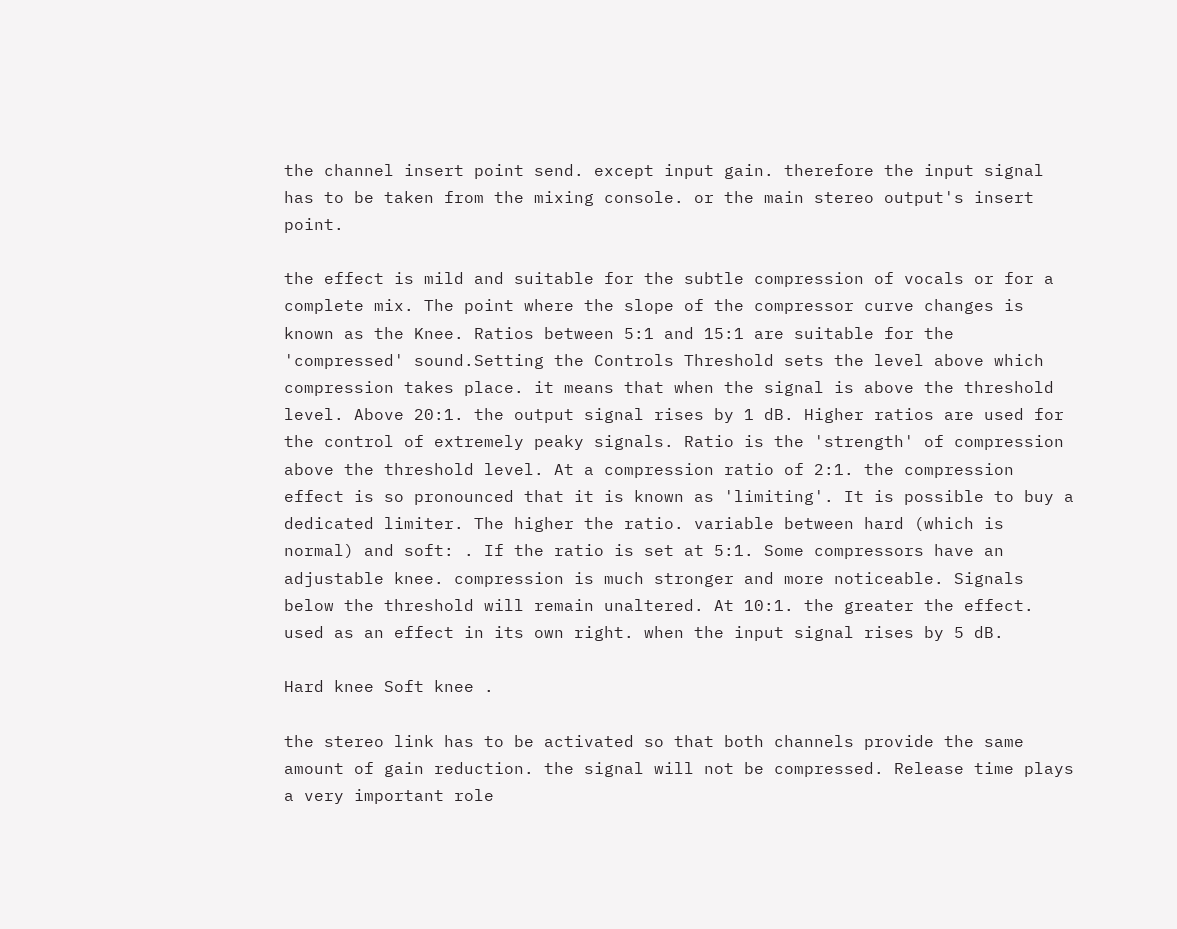the channel insert point send. except input gain. therefore the input signal has to be taken from the mixing console. or the main stereo output's insert point.

the effect is mild and suitable for the subtle compression of vocals or for a complete mix. The point where the slope of the compressor curve changes is known as the Knee. Ratios between 5:1 and 15:1 are suitable for the 'compressed' sound.Setting the Controls Threshold sets the level above which compression takes place. it means that when the signal is above the threshold level. Above 20:1. the output signal rises by 1 dB. Higher ratios are used for the control of extremely peaky signals. Ratio is the 'strength' of compression above the threshold level. At a compression ratio of 2:1. the compression effect is so pronounced that it is known as 'limiting'. It is possible to buy a dedicated limiter. The higher the ratio. variable between hard (which is normal) and soft: . If the ratio is set at 5:1. Some compressors have an adjustable knee. compression is much stronger and more noticeable. Signals below the threshold will remain unaltered. At 10:1. the greater the effect. used as an effect in its own right. when the input signal rises by 5 dB.

Hard knee Soft knee .

the stereo link has to be activated so that both channels provide the same amount of gain reduction. the signal will not be compressed. Release time plays a very important role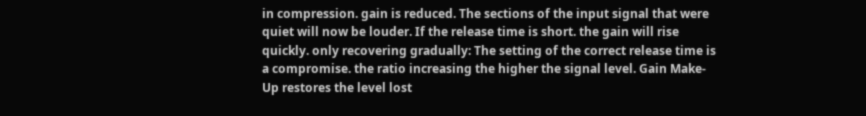in compression. gain is reduced. The sections of the input signal that were quiet will now be louder. If the release time is short. the gain will rise quickly. only recovering gradually: The setting of the correct release time is a compromise. the ratio increasing the higher the signal level. Gain Make-Up restores the level lost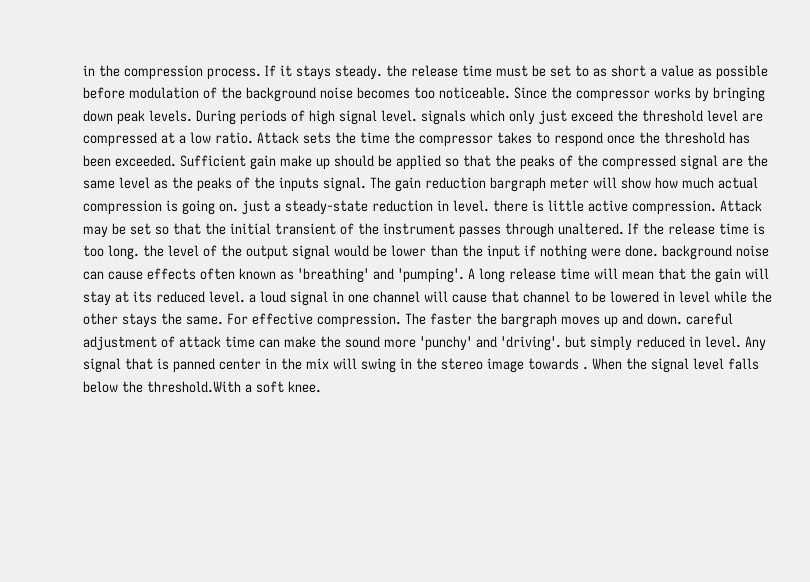in the compression process. If it stays steady. the release time must be set to as short a value as possible before modulation of the background noise becomes too noticeable. Since the compressor works by bringing down peak levels. During periods of high signal level. signals which only just exceed the threshold level are compressed at a low ratio. Attack sets the time the compressor takes to respond once the threshold has been exceeded. Sufficient gain make up should be applied so that the peaks of the compressed signal are the same level as the peaks of the inputs signal. The gain reduction bargraph meter will show how much actual compression is going on. just a steady-state reduction in level. there is little active compression. Attack may be set so that the initial transient of the instrument passes through unaltered. If the release time is too long. the level of the output signal would be lower than the input if nothing were done. background noise can cause effects often known as 'breathing' and 'pumping'. A long release time will mean that the gain will stay at its reduced level. a loud signal in one channel will cause that channel to be lowered in level while the other stays the same. For effective compression. The faster the bargraph moves up and down. careful adjustment of attack time can make the sound more 'punchy' and 'driving'. but simply reduced in level. Any signal that is panned center in the mix will swing in the stereo image towards . When the signal level falls below the threshold.With a soft knee.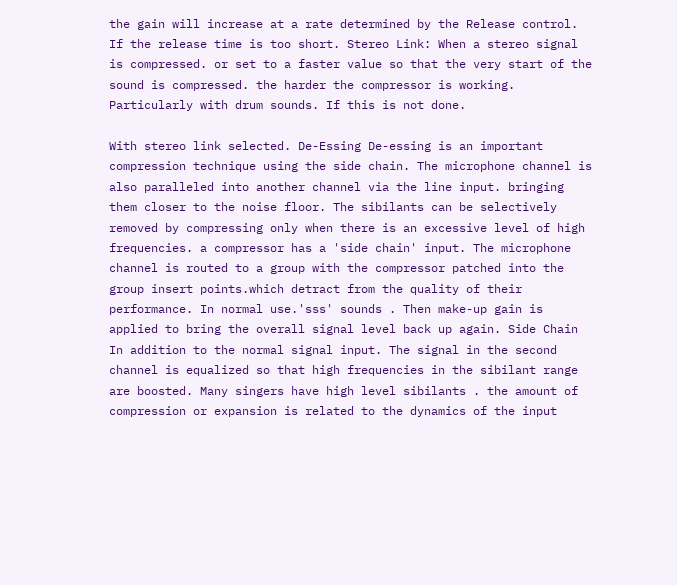the gain will increase at a rate determined by the Release control. If the release time is too short. Stereo Link: When a stereo signal is compressed. or set to a faster value so that the very start of the sound is compressed. the harder the compressor is working. Particularly with drum sounds. If this is not done.

With stereo link selected. De-Essing De-essing is an important compression technique using the side chain. The microphone channel is also paralleled into another channel via the line input. bringing them closer to the noise floor. The sibilants can be selectively removed by compressing only when there is an excessive level of high frequencies. a compressor has a 'side chain' input. The microphone channel is routed to a group with the compressor patched into the group insert points.which detract from the quality of their performance. In normal use.'sss' sounds . Then make-up gain is applied to bring the overall signal level back up again. Side Chain In addition to the normal signal input. The signal in the second channel is equalized so that high frequencies in the sibilant range are boosted. Many singers have high level sibilants . the amount of compression or expansion is related to the dynamics of the input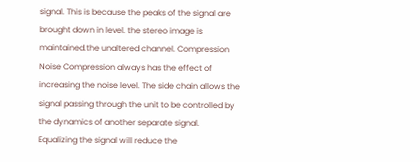signal. This is because the peaks of the signal are brought down in level. the stereo image is maintained.the unaltered channel. Compression Noise Compression always has the effect of increasing the noise level. The side chain allows the signal passing through the unit to be controlled by the dynamics of another separate signal. Equalizing the signal will reduce the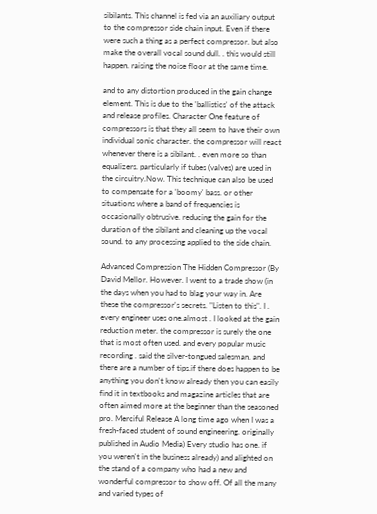sibilants. This channel is fed via an auxiliary output to the compressor side chain input. Even if there were such a thing as a perfect compressor. but also make the overall vocal sound dull. . this would still happen. raising the noise floor at the same time.

and to any distortion produced in the gain change element. This is due to the 'ballistics' of the attack and release profiles. Character One feature of compressors is that they all seem to have their own individual sonic character. the compressor will react whenever there is a sibilant. . even more so than equalizers. particularly if tubes (valves) are used in the circuitry.Now. This technique can also be used to compensate for a 'boomy' bass. or other situations where a band of frequencies is occasionally obtrusive. reducing the gain for the duration of the sibilant and cleaning up the vocal sound. to any processing applied to the side chain.

Advanced Compression The Hidden Compressor (By David Mellor. However. I went to a trade show (in the days when you had to blag your way in. Are these the compressor's secrets. "Listen to this". I . every engineer uses one.almost . I looked at the gain reduction meter. the compressor is surely the one that is most often used. and every popular music recording . said the silver-tongued salesman. and there are a number of tips.if there does happen to be anything you don't know already then you can easily find it in textbooks and magazine articles that are often aimed more at the beginner than the seasoned pro. Merciful Release A long time ago when I was a fresh-faced student of sound engineering. originally published in Audio Media) Every studio has one. if you weren't in the business already) and alighted on the stand of a company who had a new and wonderful compressor to show off. Of all the many and varied types of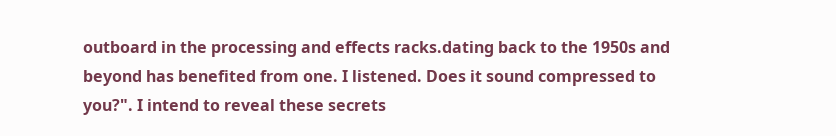outboard in the processing and effects racks.dating back to the 1950s and beyond has benefited from one. I listened. Does it sound compressed to you?". I intend to reveal these secrets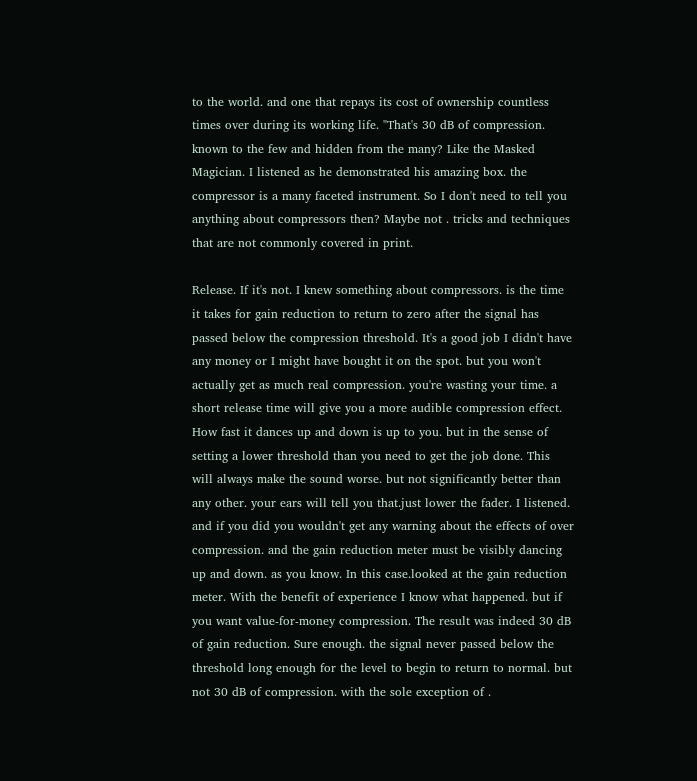to the world. and one that repays its cost of ownership countless times over during its working life. "That's 30 dB of compression. known to the few and hidden from the many? Like the Masked Magician. I listened as he demonstrated his amazing box. the compressor is a many faceted instrument. So I don't need to tell you anything about compressors then? Maybe not . tricks and techniques that are not commonly covered in print.

Release. If it's not. I knew something about compressors. is the time it takes for gain reduction to return to zero after the signal has passed below the compression threshold. It's a good job I didn't have any money or I might have bought it on the spot. but you won't actually get as much real compression. you're wasting your time. a short release time will give you a more audible compression effect. How fast it dances up and down is up to you. but in the sense of setting a lower threshold than you need to get the job done. This will always make the sound worse. but not significantly better than any other. your ears will tell you that.just lower the fader. I listened. and if you did you wouldn't get any warning about the effects of over compression. and the gain reduction meter must be visibly dancing up and down. as you know. In this case.looked at the gain reduction meter. With the benefit of experience I know what happened. but if you want value-for-money compression. The result was indeed 30 dB of gain reduction. Sure enough. the signal never passed below the threshold long enough for the level to begin to return to normal. but not 30 dB of compression. with the sole exception of .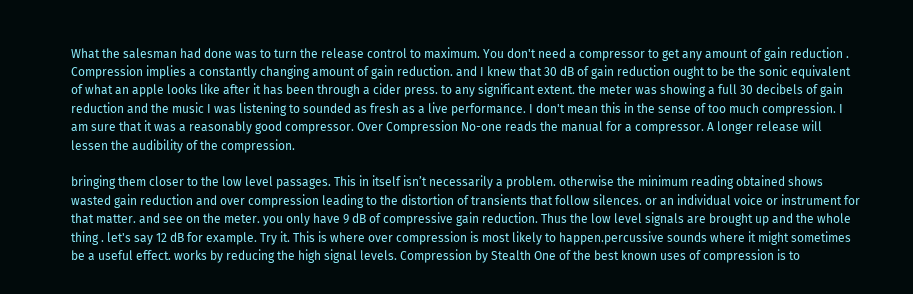What the salesman had done was to turn the release control to maximum. You don't need a compressor to get any amount of gain reduction . Compression implies a constantly changing amount of gain reduction. and I knew that 30 dB of gain reduction ought to be the sonic equivalent of what an apple looks like after it has been through a cider press. to any significant extent. the meter was showing a full 30 decibels of gain reduction and the music I was listening to sounded as fresh as a live performance. I don't mean this in the sense of too much compression. I am sure that it was a reasonably good compressor. Over Compression No-one reads the manual for a compressor. A longer release will lessen the audibility of the compression.

bringing them closer to the low level passages. This in itself isn’t necessarily a problem. otherwise the minimum reading obtained shows wasted gain reduction and over compression leading to the distortion of transients that follow silences. or an individual voice or instrument for that matter. and see on the meter. you only have 9 dB of compressive gain reduction. Thus the low level signals are brought up and the whole thing . let's say 12 dB for example. Try it. This is where over compression is most likely to happen.percussive sounds where it might sometimes be a useful effect. works by reducing the high signal levels. Compression by Stealth One of the best known uses of compression is to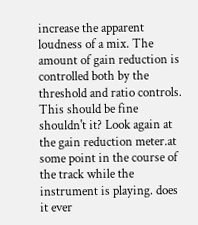increase the apparent loudness of a mix. The amount of gain reduction is controlled both by the threshold and ratio controls. This should be fine shouldn't it? Look again at the gain reduction meter.at some point in the course of the track while the instrument is playing. does it ever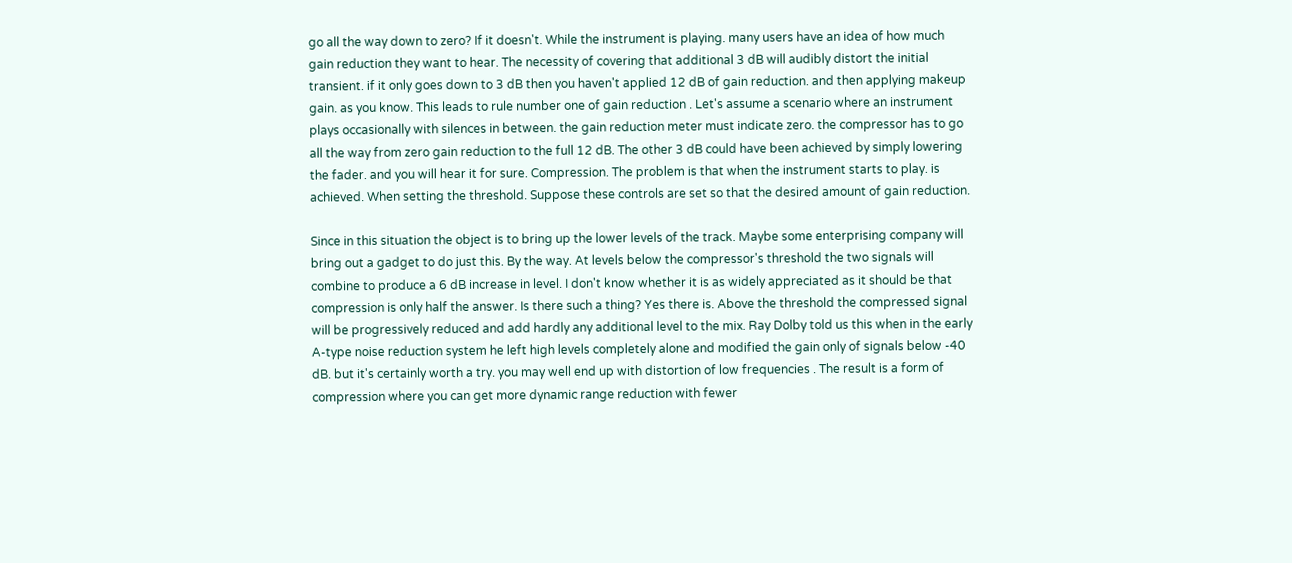go all the way down to zero? If it doesn't. While the instrument is playing. many users have an idea of how much gain reduction they want to hear. The necessity of covering that additional 3 dB will audibly distort the initial transient. if it only goes down to 3 dB then you haven't applied 12 dB of gain reduction. and then applying makeup gain. as you know. This leads to rule number one of gain reduction . Let's assume a scenario where an instrument plays occasionally with silences in between. the gain reduction meter must indicate zero. the compressor has to go all the way from zero gain reduction to the full 12 dB. The other 3 dB could have been achieved by simply lowering the fader. and you will hear it for sure. Compression. The problem is that when the instrument starts to play. is achieved. When setting the threshold. Suppose these controls are set so that the desired amount of gain reduction.

Since in this situation the object is to bring up the lower levels of the track. Maybe some enterprising company will bring out a gadget to do just this. By the way. At levels below the compressor's threshold the two signals will combine to produce a 6 dB increase in level. I don't know whether it is as widely appreciated as it should be that compression is only half the answer. Is there such a thing? Yes there is. Above the threshold the compressed signal will be progressively reduced and add hardly any additional level to the mix. Ray Dolby told us this when in the early A-type noise reduction system he left high levels completely alone and modified the gain only of signals below -40 dB. but it's certainly worth a try. you may well end up with distortion of low frequencies . The result is a form of compression where you can get more dynamic range reduction with fewer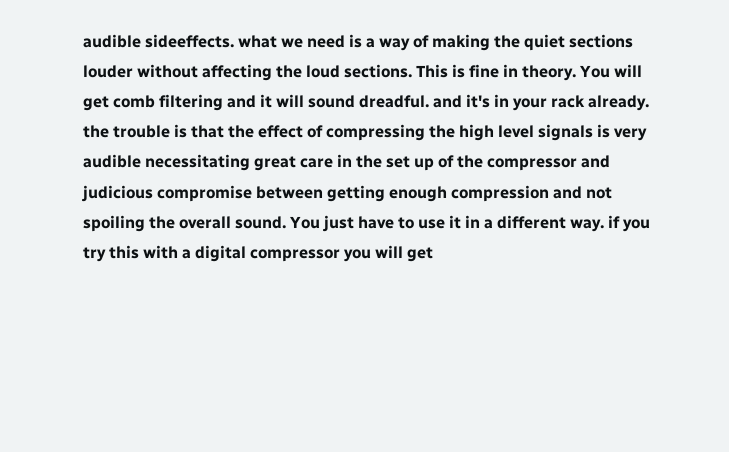audible sideeffects. what we need is a way of making the quiet sections louder without affecting the loud sections. This is fine in theory. You will get comb filtering and it will sound dreadful. and it's in your rack already. the trouble is that the effect of compressing the high level signals is very audible necessitating great care in the set up of the compressor and judicious compromise between getting enough compression and not spoiling the overall sound. You just have to use it in a different way. if you try this with a digital compressor you will get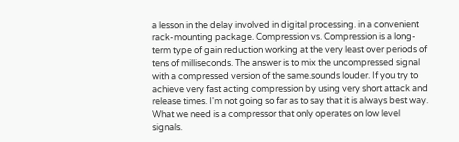a lesson in the delay involved in digital processing. in a convenient rack-mounting package. Compression vs. Compression is a long-term type of gain reduction working at the very least over periods of tens of milliseconds. The answer is to mix the uncompressed signal with a compressed version of the same.sounds louder. If you try to achieve very fast acting compression by using very short attack and release times. I'm not going so far as to say that it is always best way. What we need is a compressor that only operates on low level signals.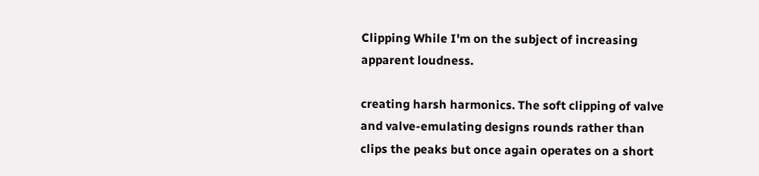Clipping While I'm on the subject of increasing apparent loudness.

creating harsh harmonics. The soft clipping of valve and valve-emulating designs rounds rather than clips the peaks but once again operates on a short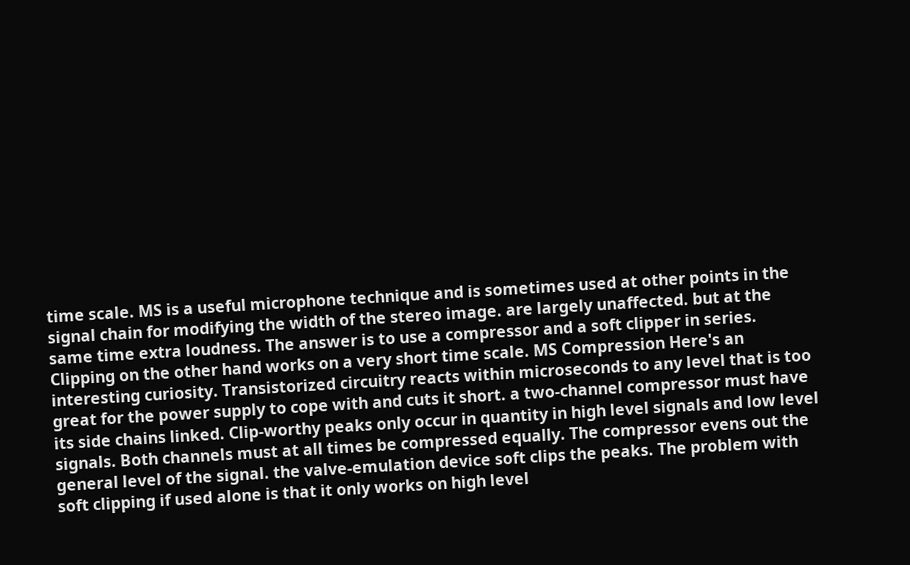time scale. MS is a useful microphone technique and is sometimes used at other points in the signal chain for modifying the width of the stereo image. are largely unaffected. but at the same time extra loudness. The answer is to use a compressor and a soft clipper in series. Clipping on the other hand works on a very short time scale. MS Compression Here's an interesting curiosity. Transistorized circuitry reacts within microseconds to any level that is too great for the power supply to cope with and cuts it short. a two-channel compressor must have its side chains linked. Clip-worthy peaks only occur in quantity in high level signals and low level signals. Both channels must at all times be compressed equally. The compressor evens out the general level of the signal. the valve-emulation device soft clips the peaks. The problem with soft clipping if used alone is that it only works on high level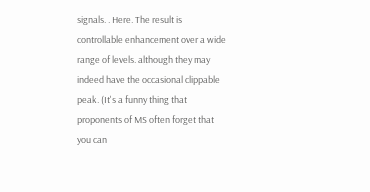signals. . Here. The result is controllable enhancement over a wide range of levels. although they may indeed have the occasional clippable peak. (It's a funny thing that proponents of MS often forget that you can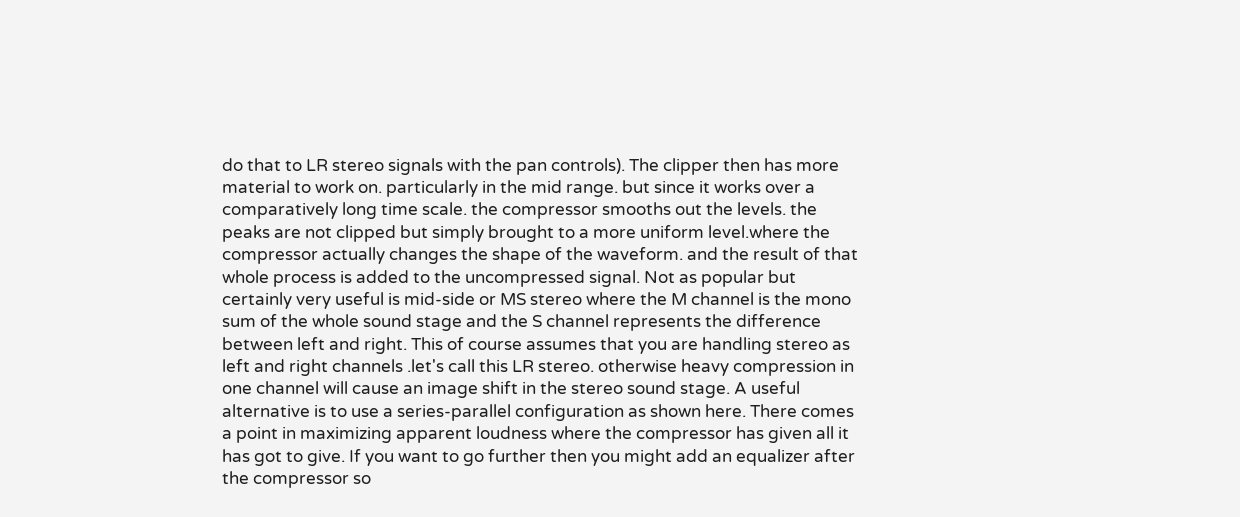do that to LR stereo signals with the pan controls). The clipper then has more material to work on. particularly in the mid range. but since it works over a comparatively long time scale. the compressor smooths out the levels. the peaks are not clipped but simply brought to a more uniform level.where the compressor actually changes the shape of the waveform. and the result of that whole process is added to the uncompressed signal. Not as popular but certainly very useful is mid-side or MS stereo where the M channel is the mono sum of the whole sound stage and the S channel represents the difference between left and right. This of course assumes that you are handling stereo as left and right channels .let's call this LR stereo. otherwise heavy compression in one channel will cause an image shift in the stereo sound stage. A useful alternative is to use a series-parallel configuration as shown here. There comes a point in maximizing apparent loudness where the compressor has given all it has got to give. If you want to go further then you might add an equalizer after the compressor so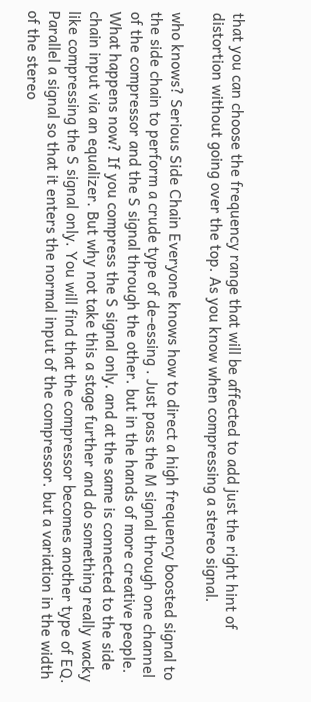that you can choose the frequency range that will be affected to add just the right hint of distortion without going over the top. As you know when compressing a stereo signal.

who knows? Serious Side Chain Everyone knows how to direct a high frequency boosted signal to the side chain to perform a crude type of de-essing . Just pass the M signal through one channel of the compressor and the S signal through the other. but in the hands of more creative people. What happens now? If you compress the S signal only. and at the same is connected to the side chain input via an equalizer. But why not take this a stage further and do something really wacky like compressing the S signal only. You will find that the compressor becomes another type of EQ. Parallel a signal so that it enters the normal input of the compressor. but a variation in the width of the stereo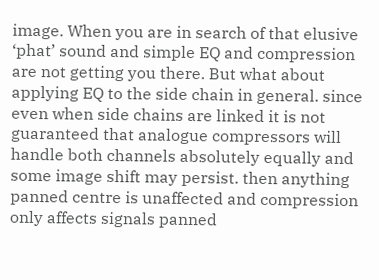image. When you are in search of that elusive ‘phat’ sound and simple EQ and compression are not getting you there. But what about applying EQ to the side chain in general. since even when side chains are linked it is not guaranteed that analogue compressors will handle both channels absolutely equally and some image shift may persist. then anything panned centre is unaffected and compression only affects signals panned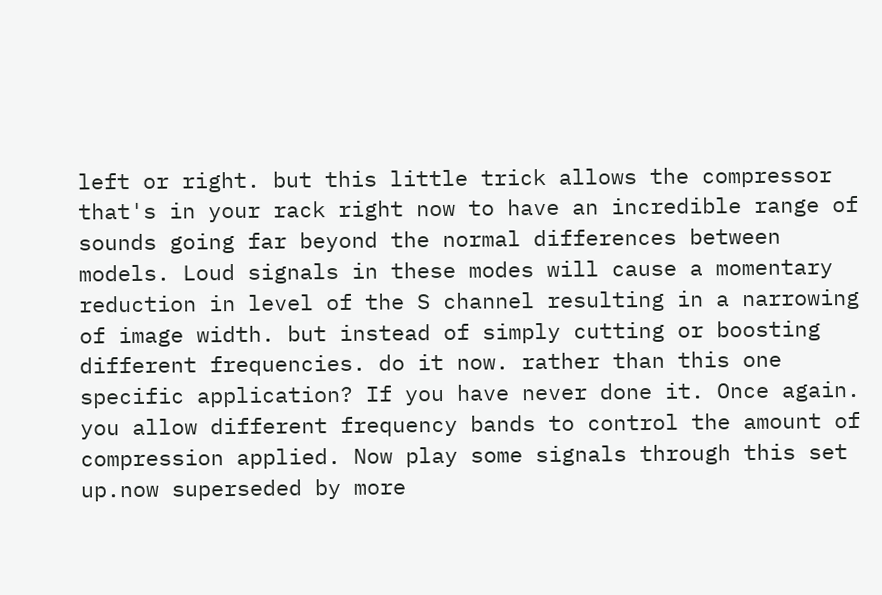left or right. but this little trick allows the compressor that's in your rack right now to have an incredible range of sounds going far beyond the normal differences between models. Loud signals in these modes will cause a momentary reduction in level of the S channel resulting in a narrowing of image width. but instead of simply cutting or boosting different frequencies. do it now. rather than this one specific application? If you have never done it. Once again. you allow different frequency bands to control the amount of compression applied. Now play some signals through this set up.now superseded by more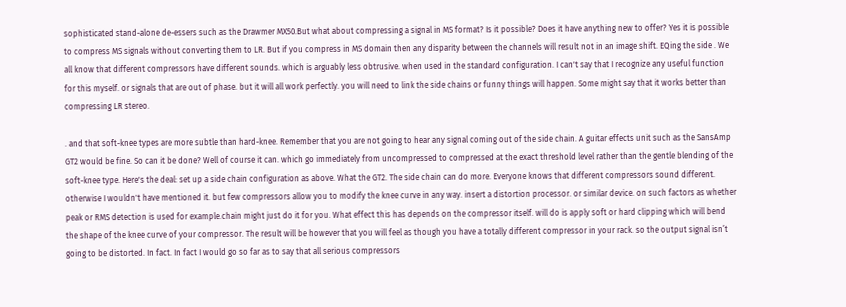sophisticated stand-alone de-essers such as the Drawmer MX50.But what about compressing a signal in MS format? Is it possible? Does it have anything new to offer? Yes it is possible to compress MS signals without converting them to LR. But if you compress in MS domain then any disparity between the channels will result not in an image shift. EQing the side . We all know that different compressors have different sounds. which is arguably less obtrusive. when used in the standard configuration. I can't say that I recognize any useful function for this myself. or signals that are out of phase. but it will all work perfectly. you will need to link the side chains or funny things will happen. Some might say that it works better than compressing LR stereo.

. and that soft-knee types are more subtle than hard-knee. Remember that you are not going to hear any signal coming out of the side chain. A guitar effects unit such as the SansAmp GT2 would be fine. So can it be done? Well of course it can. which go immediately from uncompressed to compressed at the exact threshold level rather than the gentle blending of the soft-knee type. Here's the deal: set up a side chain configuration as above. What the GT2. The side chain can do more. Everyone knows that different compressors sound different. otherwise I wouldn't have mentioned it. but few compressors allow you to modify the knee curve in any way. insert a distortion processor. or similar device. on such factors as whether peak or RMS detection is used for example.chain might just do it for you. What effect this has depends on the compressor itself. will do is apply soft or hard clipping which will bend the shape of the knee curve of your compressor. The result will be however that you will feel as though you have a totally different compressor in your rack. so the output signal isn’t going to be distorted. In fact. In fact I would go so far as to say that all serious compressors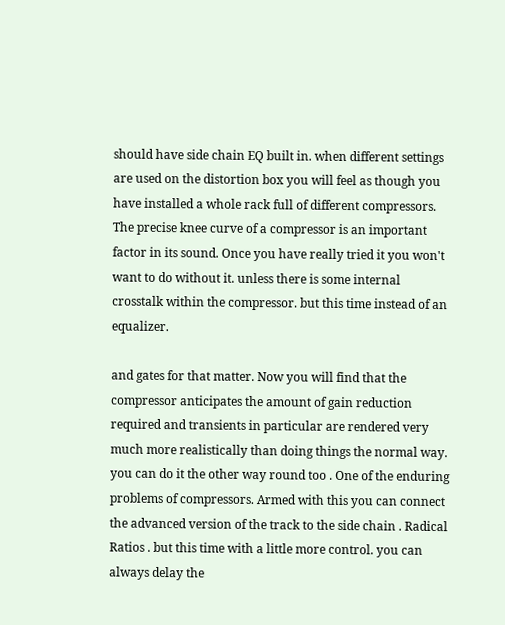should have side chain EQ built in. when different settings are used on the distortion box you will feel as though you have installed a whole rack full of different compressors. The precise knee curve of a compressor is an important factor in its sound. Once you have really tried it you won't want to do without it. unless there is some internal crosstalk within the compressor. but this time instead of an equalizer.

and gates for that matter. Now you will find that the compressor anticipates the amount of gain reduction required and transients in particular are rendered very much more realistically than doing things the normal way. you can do it the other way round too . One of the enduring problems of compressors. Armed with this you can connect the advanced version of the track to the side chain . Radical Ratios . but this time with a little more control. you can always delay the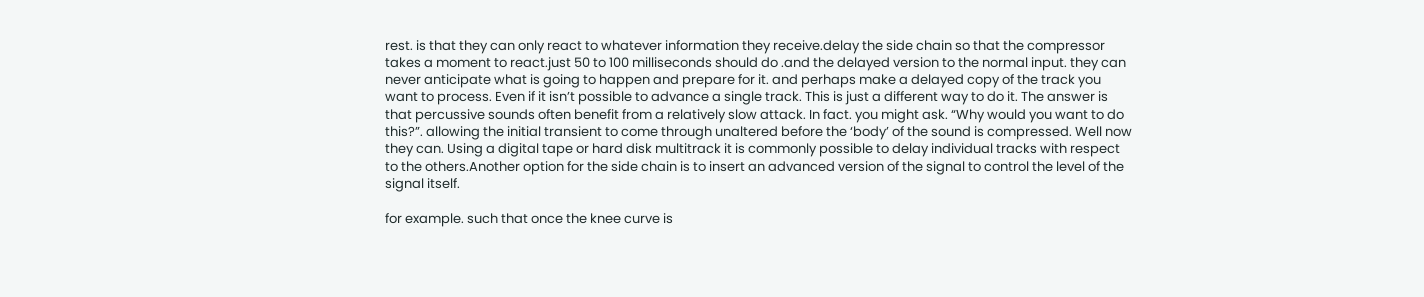rest. is that they can only react to whatever information they receive.delay the side chain so that the compressor takes a moment to react.just 50 to 100 milliseconds should do .and the delayed version to the normal input. they can never anticipate what is going to happen and prepare for it. and perhaps make a delayed copy of the track you want to process. Even if it isn’t possible to advance a single track. This is just a different way to do it. The answer is that percussive sounds often benefit from a relatively slow attack. In fact. you might ask. “Why would you want to do this?”. allowing the initial transient to come through unaltered before the ‘body’ of the sound is compressed. Well now they can. Using a digital tape or hard disk multitrack it is commonly possible to delay individual tracks with respect to the others.Another option for the side chain is to insert an advanced version of the signal to control the level of the signal itself.

for example. such that once the knee curve is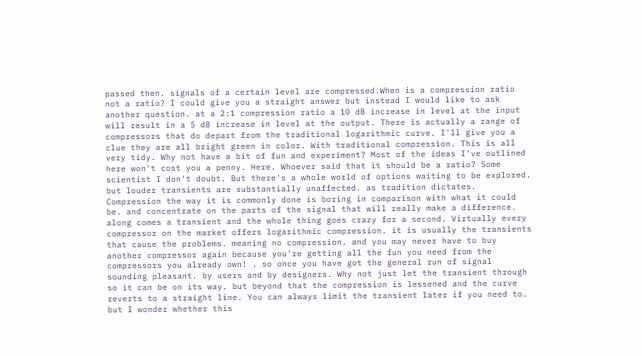passed then. signals of a certain level are compressed.When is a compression ratio not a ratio? I could give you a straight answer but instead I would like to ask another question. at a 2:1 compression ratio a 10 dB increase in level at the input will result in a 5 dB increase in level at the output. There is actually a range of compressors that do depart from the traditional logarithmic curve. I'll give you a clue they are all bright green in color. With traditional compression. This is all very tidy. Why not have a bit of fun and experiment? Most of the ideas I've outlined here won't cost you a penny. Here. Whoever said that it should be a ratio? Some scientist I don't doubt. But there's a whole world of options waiting to be explored. but louder transients are substantially unaffected. as tradition dictates. Compression the way it is commonly done is boring in comparison with what it could be. and concentrate on the parts of the signal that will really make a difference. along comes a transient and the whole thing goes crazy for a second. Virtually every compressor on the market offers logarithmic compression. it is usually the transients that cause the problems. meaning no compression. and you may never have to buy another compressor again because you're getting all the fun you need from the compressors you already own! . so once you have got the general run of signal sounding pleasant. by users and by designers. Why not just let the transient through so it can be on its way. but beyond that the compression is lessened and the curve reverts to a straight line. You can always limit the transient later if you need to. but I wonder whether this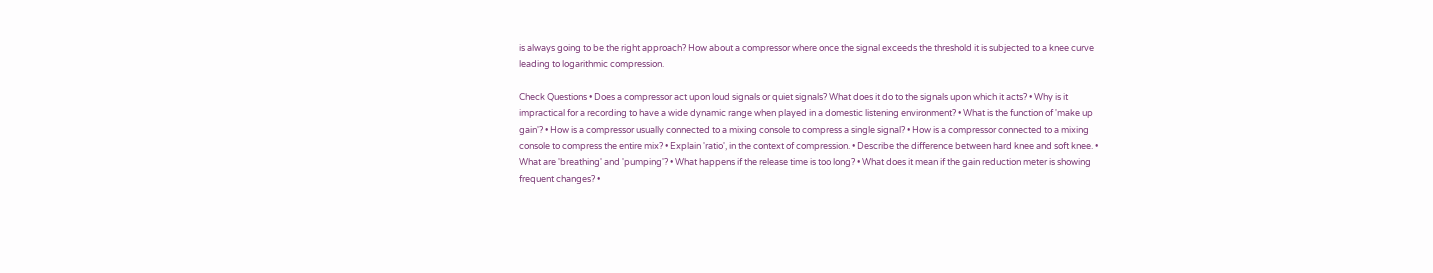is always going to be the right approach? How about a compressor where once the signal exceeds the threshold it is subjected to a knee curve leading to logarithmic compression.

Check Questions • Does a compressor act upon loud signals or quiet signals? What does it do to the signals upon which it acts? • Why is it impractical for a recording to have a wide dynamic range when played in a domestic listening environment? • What is the function of 'make up gain'? • How is a compressor usually connected to a mixing console to compress a single signal? • How is a compressor connected to a mixing console to compress the entire mix? • Explain 'ratio', in the context of compression. • Describe the difference between hard knee and soft knee. • What are 'breathing' and 'pumping'? • What happens if the release time is too long? • What does it mean if the gain reduction meter is showing frequent changes? •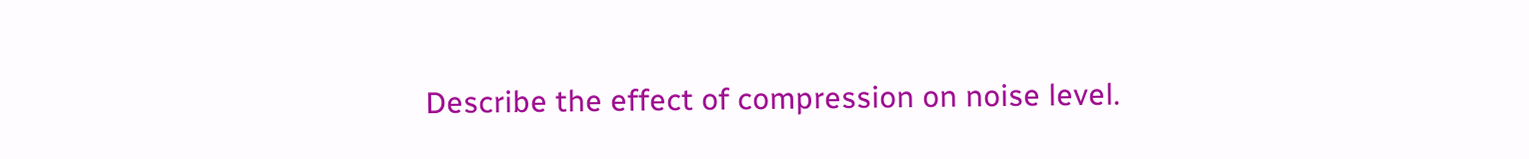Describe the effect of compression on noise level.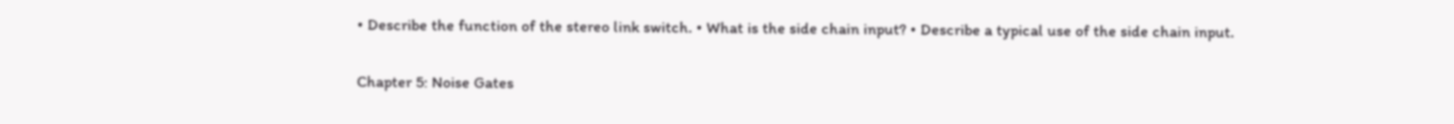• Describe the function of the stereo link switch. • What is the side chain input? • Describe a typical use of the side chain input.

Chapter 5: Noise Gates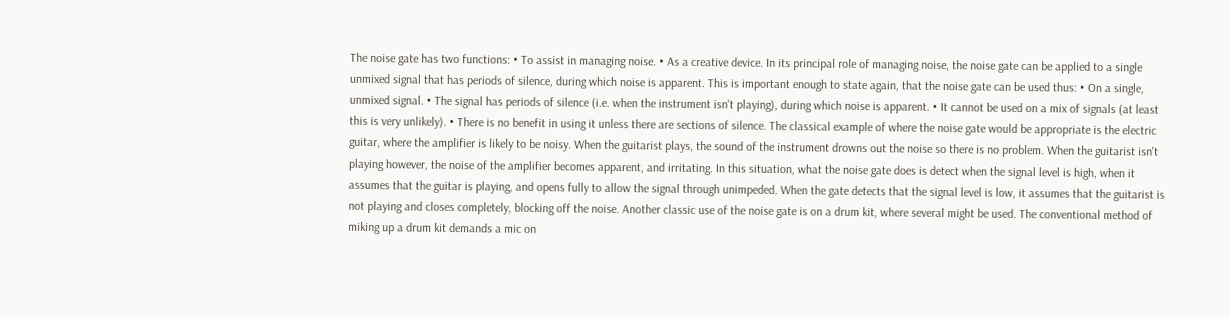The noise gate has two functions: • To assist in managing noise. • As a creative device. In its principal role of managing noise, the noise gate can be applied to a single unmixed signal that has periods of silence, during which noise is apparent. This is important enough to state again, that the noise gate can be used thus: • On a single, unmixed signal. • The signal has periods of silence (i.e. when the instrument isn't playing), during which noise is apparent. • It cannot be used on a mix of signals (at least this is very unlikely). • There is no benefit in using it unless there are sections of silence. The classical example of where the noise gate would be appropriate is the electric guitar, where the amplifier is likely to be noisy. When the guitarist plays, the sound of the instrument drowns out the noise so there is no problem. When the guitarist isn't playing however, the noise of the amplifier becomes apparent, and irritating. In this situation, what the noise gate does is detect when the signal level is high, when it assumes that the guitar is playing, and opens fully to allow the signal through unimpeded. When the gate detects that the signal level is low, it assumes that the guitarist is not playing and closes completely, blocking off the noise. Another classic use of the noise gate is on a drum kit, where several might be used. The conventional method of miking up a drum kit demands a mic on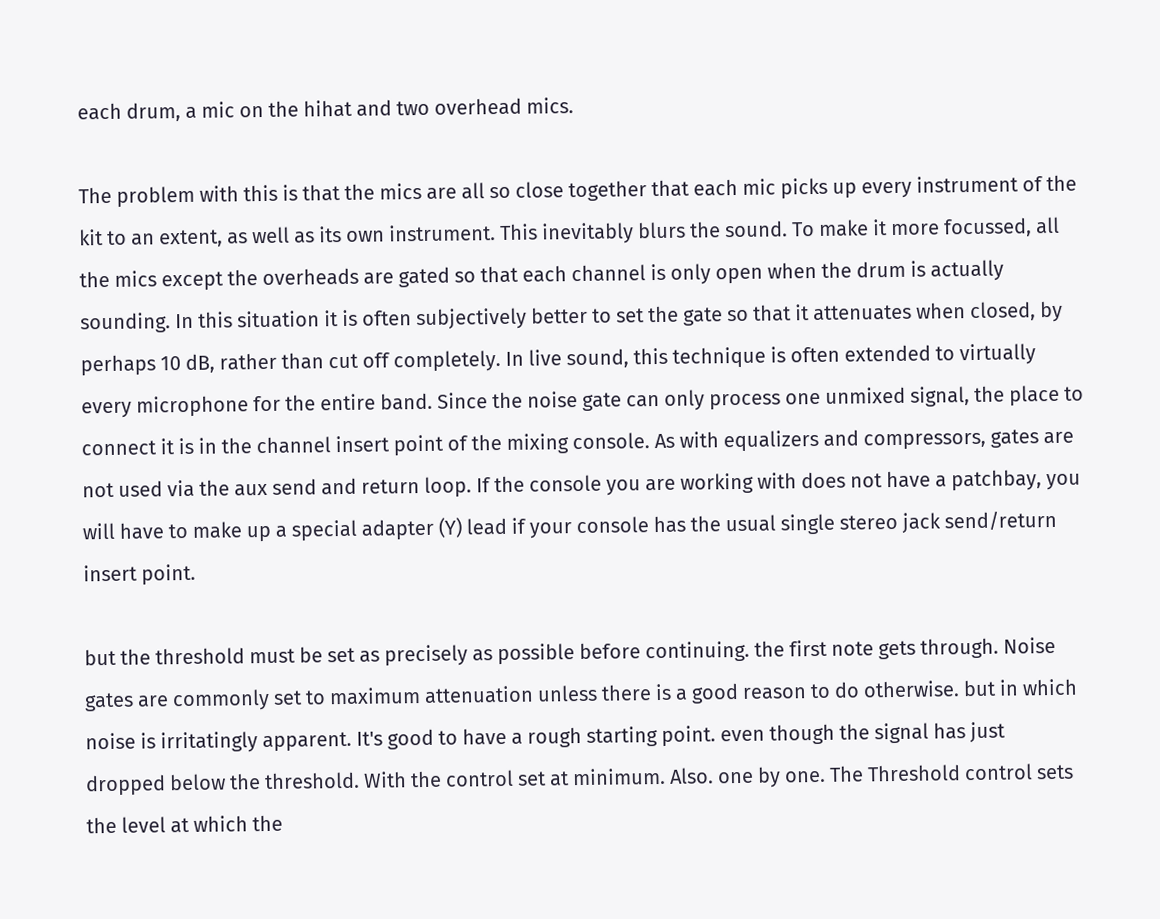each drum, a mic on the hihat and two overhead mics.

The problem with this is that the mics are all so close together that each mic picks up every instrument of the kit to an extent, as well as its own instrument. This inevitably blurs the sound. To make it more focussed, all the mics except the overheads are gated so that each channel is only open when the drum is actually sounding. In this situation it is often subjectively better to set the gate so that it attenuates when closed, by perhaps 10 dB, rather than cut off completely. In live sound, this technique is often extended to virtually every microphone for the entire band. Since the noise gate can only process one unmixed signal, the place to connect it is in the channel insert point of the mixing console. As with equalizers and compressors, gates are not used via the aux send and return loop. If the console you are working with does not have a patchbay, you will have to make up a special adapter (Y) lead if your console has the usual single stereo jack send/return insert point.

but the threshold must be set as precisely as possible before continuing. the first note gets through. Noise gates are commonly set to maximum attenuation unless there is a good reason to do otherwise. but in which noise is irritatingly apparent. It's good to have a rough starting point. even though the signal has just dropped below the threshold. With the control set at minimum. Also. one by one. The Threshold control sets the level at which the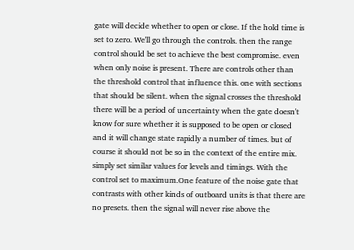gate will decide whether to open or close. If the hold time is set to zero. We'll go through the controls. then the range control should be set to achieve the best compromise. even when only noise is present. There are controls other than the threshold control that influence this. one with sections that should be silent. when the signal crosses the threshold there will be a period of uncertainty when the gate doesn't know for sure whether it is supposed to be open or closed and it will change state rapidly a number of times. but of course it should not be so in the context of the entire mix. simply set similar values for levels and timings. With the control set to maximum.One feature of the noise gate that contrasts with other kinds of outboard units is that there are no presets. then the signal will never rise above the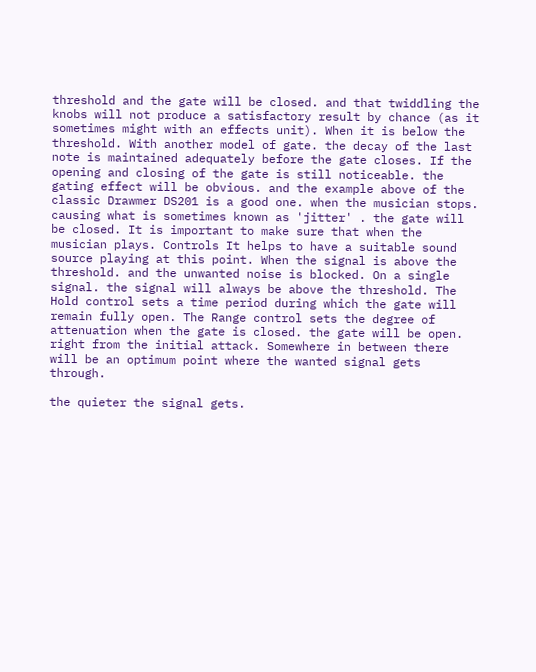threshold and the gate will be closed. and that twiddling the knobs will not produce a satisfactory result by chance (as it sometimes might with an effects unit). When it is below the threshold. With another model of gate. the decay of the last note is maintained adequately before the gate closes. If the opening and closing of the gate is still noticeable. the gating effect will be obvious. and the example above of the classic Drawmer DS201 is a good one. when the musician stops. causing what is sometimes known as 'jitter' . the gate will be closed. It is important to make sure that when the musician plays. Controls It helps to have a suitable sound source playing at this point. When the signal is above the threshold. and the unwanted noise is blocked. On a single signal. the signal will always be above the threshold. The Hold control sets a time period during which the gate will remain fully open. The Range control sets the degree of attenuation when the gate is closed. the gate will be open. right from the initial attack. Somewhere in between there will be an optimum point where the wanted signal gets through.

the quieter the signal gets.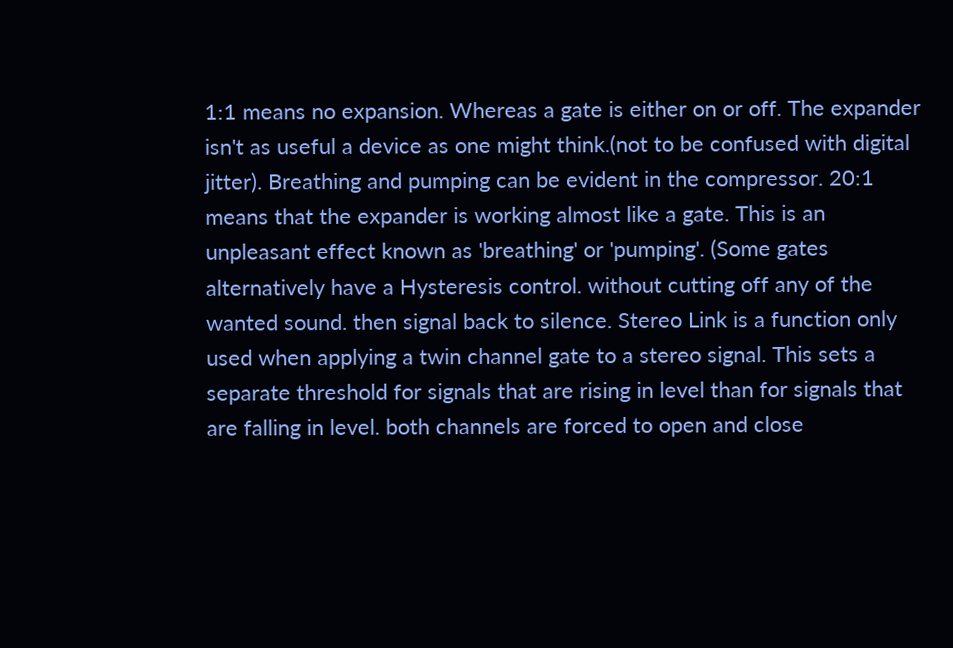1:1 means no expansion. Whereas a gate is either on or off. The expander isn't as useful a device as one might think.(not to be confused with digital jitter). Breathing and pumping can be evident in the compressor. 20:1 means that the expander is working almost like a gate. This is an unpleasant effect known as 'breathing' or 'pumping'. (Some gates alternatively have a Hysteresis control. without cutting off any of the wanted sound. then signal back to silence. Stereo Link is a function only used when applying a twin channel gate to a stereo signal. This sets a separate threshold for signals that are rising in level than for signals that are falling in level. both channels are forced to open and close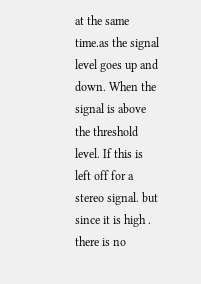at the same time.as the signal level goes up and down. When the signal is above the threshold level. If this is left off for a stereo signal. but since it is high . there is no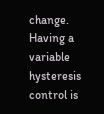change. Having a variable hysteresis control is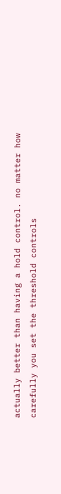actually better than having a hold control. no matter how carefully you set the threshold controls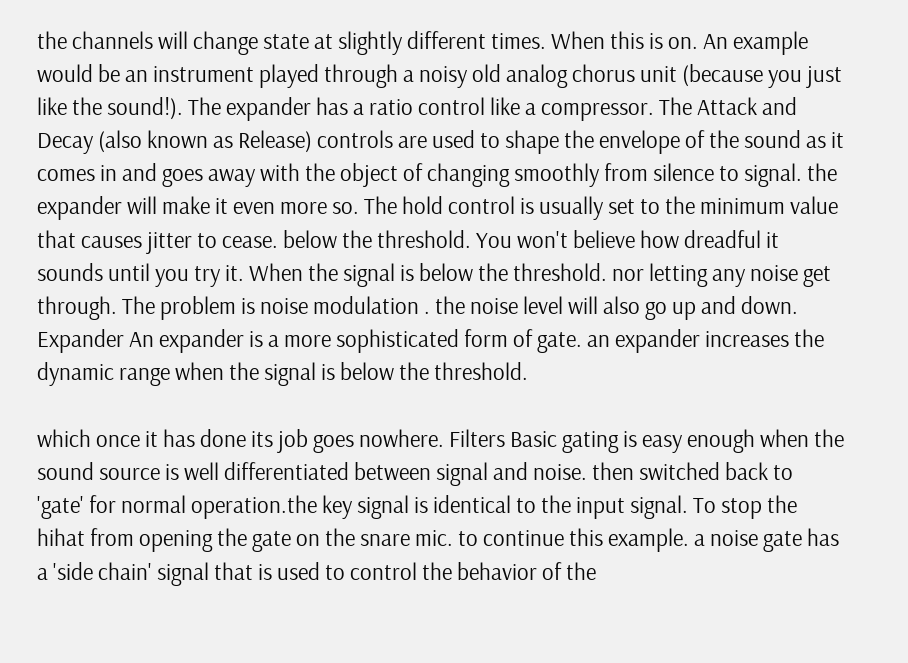the channels will change state at slightly different times. When this is on. An example would be an instrument played through a noisy old analog chorus unit (because you just like the sound!). The expander has a ratio control like a compressor. The Attack and Decay (also known as Release) controls are used to shape the envelope of the sound as it comes in and goes away with the object of changing smoothly from silence to signal. the expander will make it even more so. The hold control is usually set to the minimum value that causes jitter to cease. below the threshold. You won't believe how dreadful it sounds until you try it. When the signal is below the threshold. nor letting any noise get through. The problem is noise modulation . the noise level will also go up and down. Expander An expander is a more sophisticated form of gate. an expander increases the dynamic range when the signal is below the threshold.

which once it has done its job goes nowhere. Filters Basic gating is easy enough when the sound source is well differentiated between signal and noise. then switched back to 'gate' for normal operation.the key signal is identical to the input signal. To stop the hihat from opening the gate on the snare mic. to continue this example. a noise gate has a 'side chain' signal that is used to control the behavior of the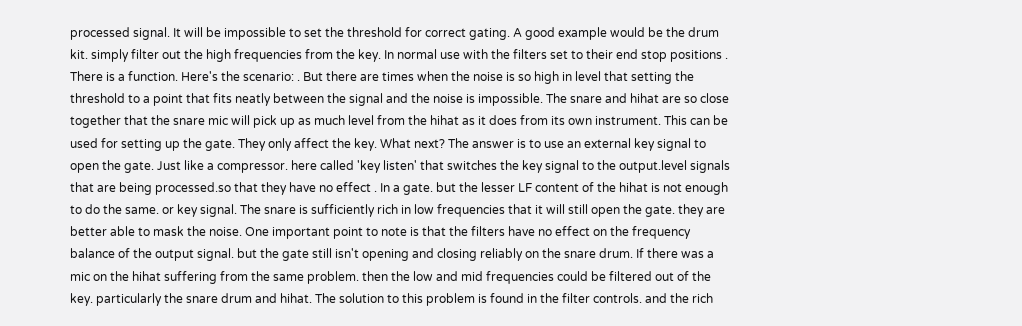processed signal. It will be impossible to set the threshold for correct gating. A good example would be the drum kit. simply filter out the high frequencies from the key. In normal use with the filters set to their end stop positions . There is a function. Here's the scenario: . But there are times when the noise is so high in level that setting the threshold to a point that fits neatly between the signal and the noise is impossible. The snare and hihat are so close together that the snare mic will pick up as much level from the hihat as it does from its own instrument. This can be used for setting up the gate. They only affect the key. What next? The answer is to use an external key signal to open the gate. Just like a compressor. here called 'key listen' that switches the key signal to the output.level signals that are being processed.so that they have no effect . In a gate. but the lesser LF content of the hihat is not enough to do the same. or key signal. The snare is sufficiently rich in low frequencies that it will still open the gate. they are better able to mask the noise. One important point to note is that the filters have no effect on the frequency balance of the output signal. but the gate still isn't opening and closing reliably on the snare drum. If there was a mic on the hihat suffering from the same problem. then the low and mid frequencies could be filtered out of the key. particularly the snare drum and hihat. The solution to this problem is found in the filter controls. and the rich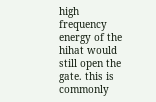high frequency energy of the hihat would still open the gate. this is commonly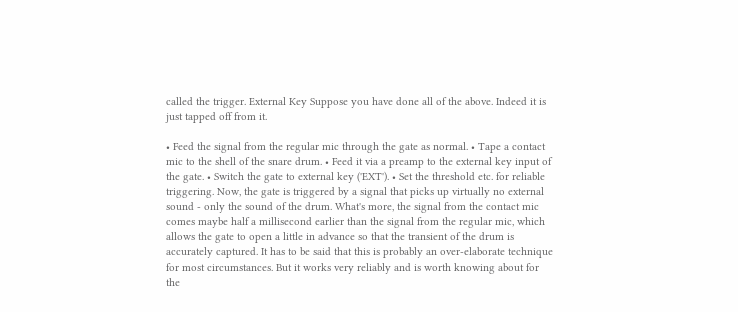called the trigger. External Key Suppose you have done all of the above. Indeed it is just tapped off from it.

• Feed the signal from the regular mic through the gate as normal. • Tape a contact mic to the shell of the snare drum. • Feed it via a preamp to the external key input of the gate. • Switch the gate to external key ('EXT'). • Set the threshold etc. for reliable triggering. Now, the gate is triggered by a signal that picks up virtually no external sound - only the sound of the drum. What's more, the signal from the contact mic comes maybe half a millisecond earlier than the signal from the regular mic, which allows the gate to open a little in advance so that the transient of the drum is accurately captured. It has to be said that this is probably an over-elaborate technique for most circumstances. But it works very reliably and is worth knowing about for the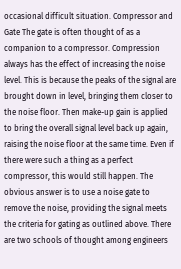occasional difficult situation. Compressor and Gate The gate is often thought of as a companion to a compressor. Compression always has the effect of increasing the noise level. This is because the peaks of the signal are brought down in level, bringing them closer to the noise floor. Then make-up gain is applied to bring the overall signal level back up again, raising the noise floor at the same time. Even if there were such a thing as a perfect compressor, this would still happen. The obvious answer is to use a noise gate to remove the noise, providing the signal meets the criteria for gating as outlined above. There are two schools of thought among engineers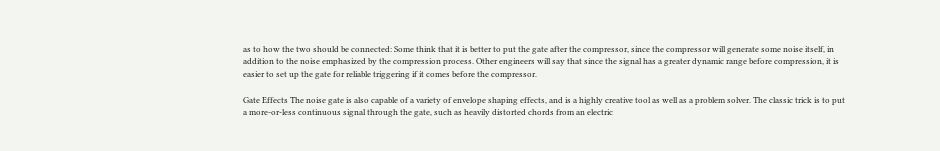as to how the two should be connected: Some think that it is better to put the gate after the compressor, since the compressor will generate some noise itself, in addition to the noise emphasized by the compression process. Other engineers will say that since the signal has a greater dynamic range before compression, it is easier to set up the gate for reliable triggering if it comes before the compressor.

Gate Effects The noise gate is also capable of a variety of envelope shaping effects, and is a highly creative tool as well as a problem solver. The classic trick is to put a more-or-less continuous signal through the gate, such as heavily distorted chords from an electric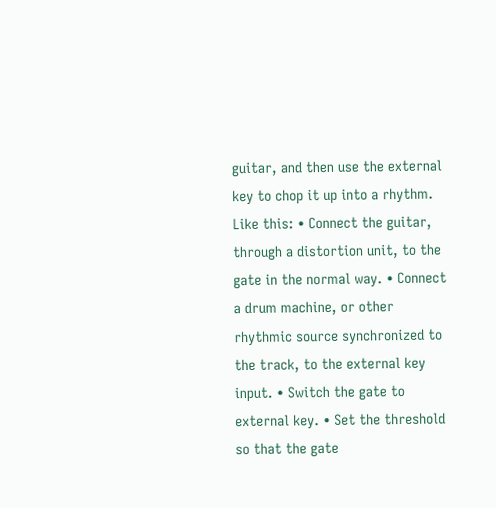guitar, and then use the external key to chop it up into a rhythm. Like this: • Connect the guitar, through a distortion unit, to the gate in the normal way. • Connect a drum machine, or other rhythmic source synchronized to the track, to the external key input. • Switch the gate to external key. • Set the threshold so that the gate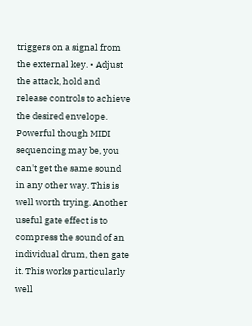triggers on a signal from the external key. • Adjust the attack, hold and release controls to achieve the desired envelope. Powerful though MIDI sequencing may be, you can't get the same sound in any other way. This is well worth trying. Another useful gate effect is to compress the sound of an individual drum, then gate it. This works particularly well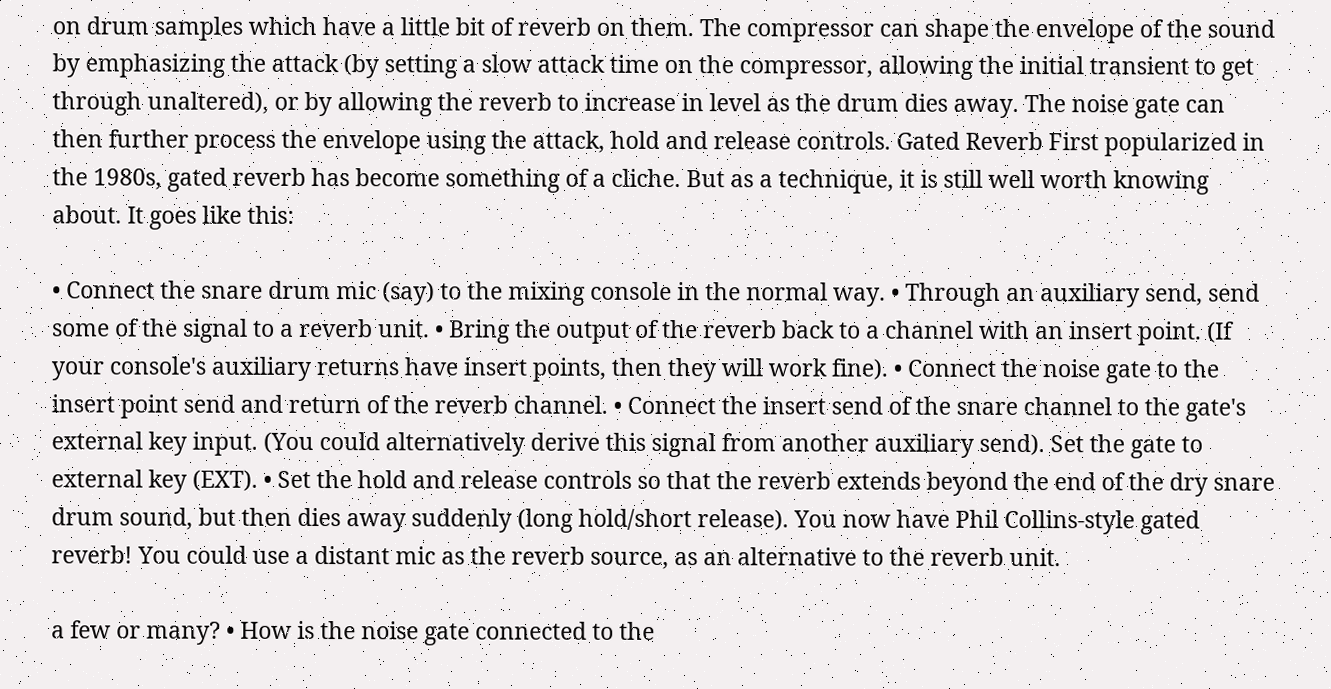on drum samples which have a little bit of reverb on them. The compressor can shape the envelope of the sound by emphasizing the attack (by setting a slow attack time on the compressor, allowing the initial transient to get through unaltered), or by allowing the reverb to increase in level as the drum dies away. The noise gate can then further process the envelope using the attack, hold and release controls. Gated Reverb First popularized in the 1980s, gated reverb has become something of a cliche. But as a technique, it is still well worth knowing about. It goes like this:

• Connect the snare drum mic (say) to the mixing console in the normal way. • Through an auxiliary send, send some of the signal to a reverb unit. • Bring the output of the reverb back to a channel with an insert point. (If your console's auxiliary returns have insert points, then they will work fine). • Connect the noise gate to the insert point send and return of the reverb channel. • Connect the insert send of the snare channel to the gate's external key input. (You could alternatively derive this signal from another auxiliary send). Set the gate to external key (EXT). • Set the hold and release controls so that the reverb extends beyond the end of the dry snare drum sound, but then dies away suddenly (long hold/short release). You now have Phil Collins-style gated reverb! You could use a distant mic as the reverb source, as an alternative to the reverb unit.

a few or many? • How is the noise gate connected to the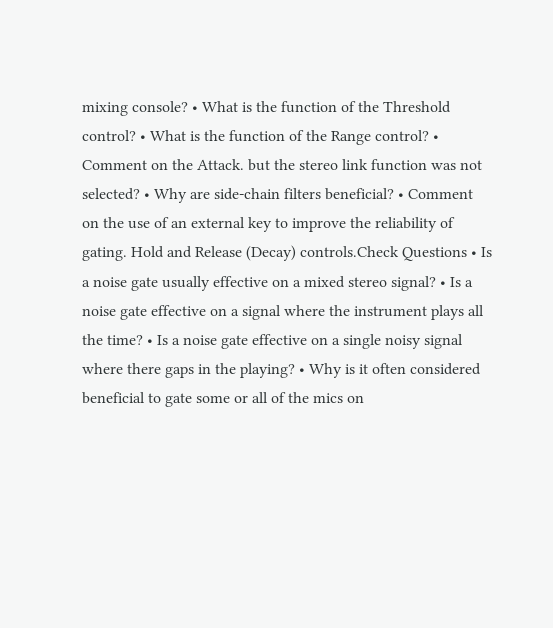mixing console? • What is the function of the Threshold control? • What is the function of the Range control? • Comment on the Attack. but the stereo link function was not selected? • Why are side-chain filters beneficial? • Comment on the use of an external key to improve the reliability of gating. Hold and Release (Decay) controls.Check Questions • Is a noise gate usually effective on a mixed stereo signal? • Is a noise gate effective on a signal where the instrument plays all the time? • Is a noise gate effective on a single noisy signal where there gaps in the playing? • Why is it often considered beneficial to gate some or all of the mics on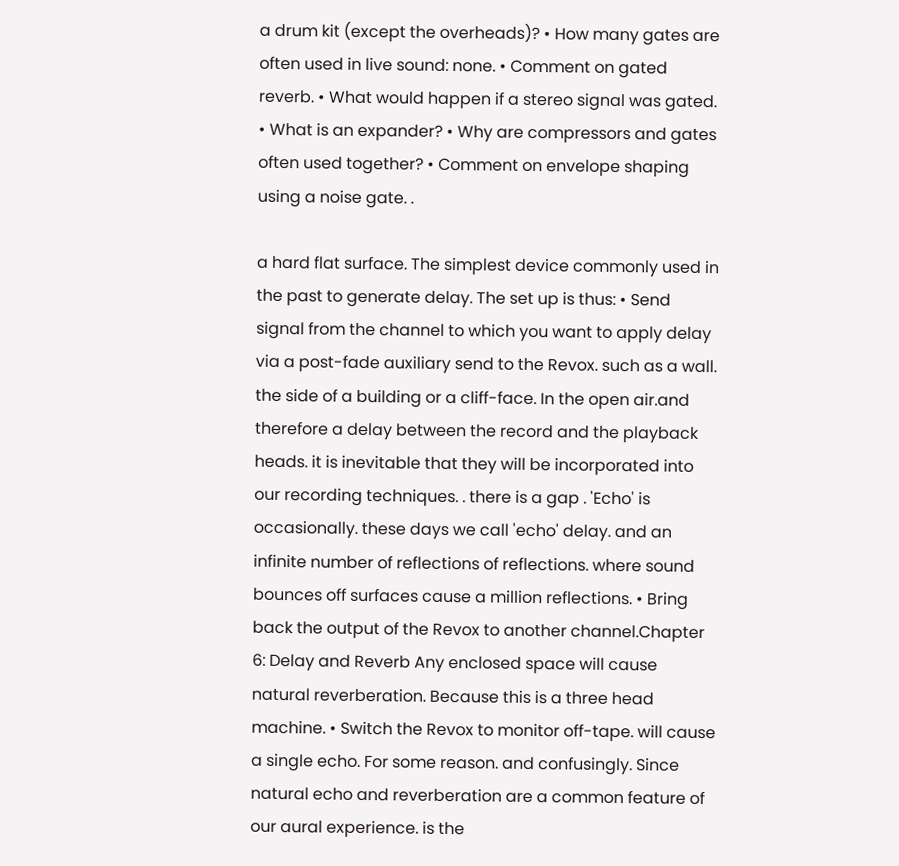a drum kit (except the overheads)? • How many gates are often used in live sound: none. • Comment on gated reverb. • What would happen if a stereo signal was gated. • What is an expander? • Why are compressors and gates often used together? • Comment on envelope shaping using a noise gate. .

a hard flat surface. The simplest device commonly used in the past to generate delay. The set up is thus: • Send signal from the channel to which you want to apply delay via a post-fade auxiliary send to the Revox. such as a wall. the side of a building or a cliff-face. In the open air.and therefore a delay between the record and the playback heads. it is inevitable that they will be incorporated into our recording techniques. . there is a gap . 'Echo' is occasionally. these days we call 'echo' delay. and an infinite number of reflections of reflections. where sound bounces off surfaces cause a million reflections. • Bring back the output of the Revox to another channel.Chapter 6: Delay and Reverb Any enclosed space will cause natural reverberation. Because this is a three head machine. • Switch the Revox to monitor off-tape. will cause a single echo. For some reason. and confusingly. Since natural echo and reverberation are a common feature of our aural experience. is the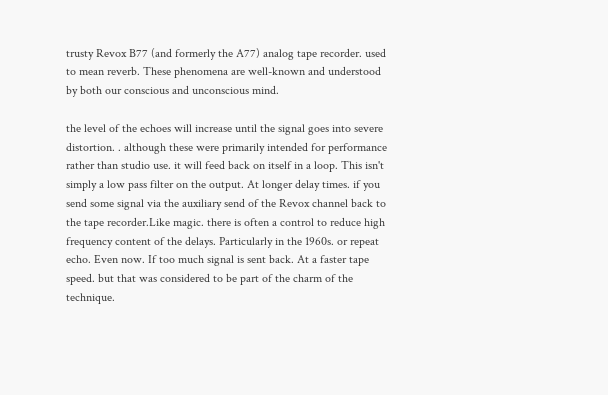trusty Revox B77 (and formerly the A77) analog tape recorder. used to mean reverb. These phenomena are well-known and understood by both our conscious and unconscious mind.

the level of the echoes will increase until the signal goes into severe distortion. . although these were primarily intended for performance rather than studio use. it will feed back on itself in a loop. This isn't simply a low pass filter on the output. At longer delay times. if you send some signal via the auxiliary send of the Revox channel back to the tape recorder.Like magic. there is often a control to reduce high frequency content of the delays. Particularly in the 1960s. or repeat echo. Even now. If too much signal is sent back. At a faster tape speed. but that was considered to be part of the charm of the technique.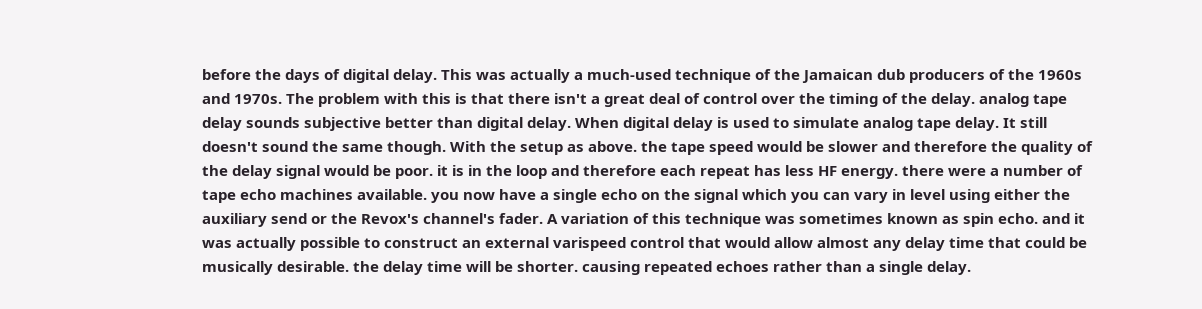before the days of digital delay. This was actually a much-used technique of the Jamaican dub producers of the 1960s and 1970s. The problem with this is that there isn't a great deal of control over the timing of the delay. analog tape delay sounds subjective better than digital delay. When digital delay is used to simulate analog tape delay. It still doesn't sound the same though. With the setup as above. the tape speed would be slower and therefore the quality of the delay signal would be poor. it is in the loop and therefore each repeat has less HF energy. there were a number of tape echo machines available. you now have a single echo on the signal which you can vary in level using either the auxiliary send or the Revox's channel's fader. A variation of this technique was sometimes known as spin echo. and it was actually possible to construct an external varispeed control that would allow almost any delay time that could be musically desirable. the delay time will be shorter. causing repeated echoes rather than a single delay.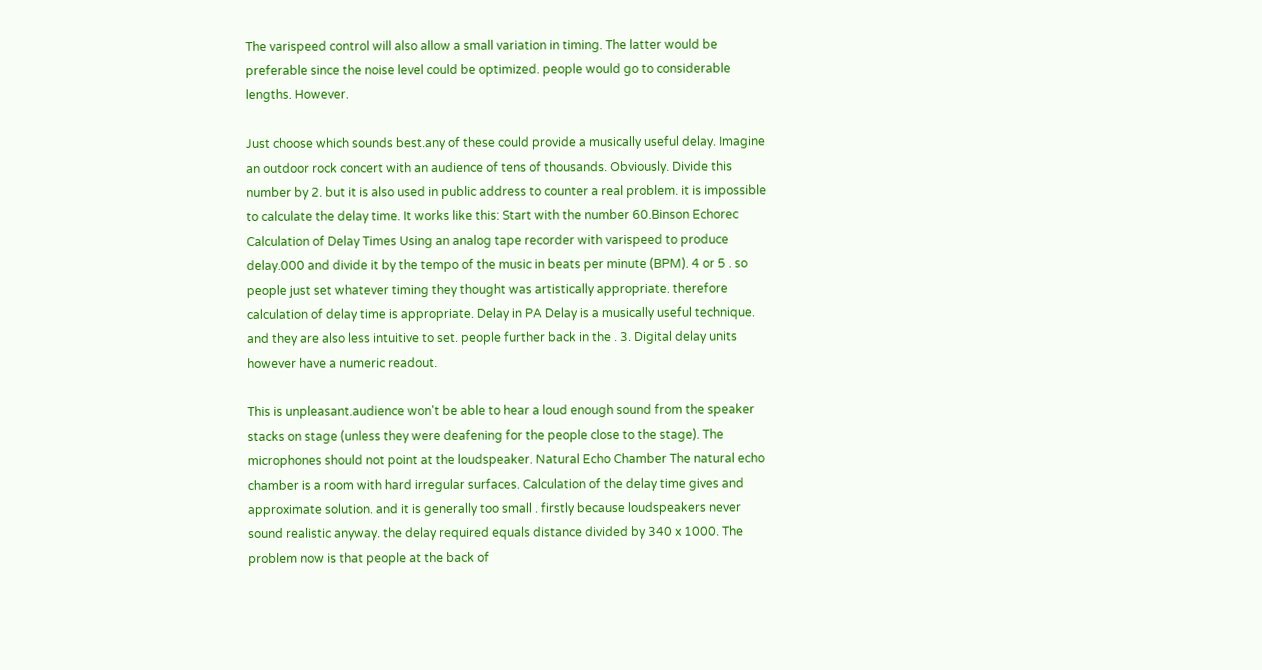The varispeed control will also allow a small variation in timing. The latter would be preferable since the noise level could be optimized. people would go to considerable lengths. However.

Just choose which sounds best.any of these could provide a musically useful delay. Imagine an outdoor rock concert with an audience of tens of thousands. Obviously. Divide this number by 2. but it is also used in public address to counter a real problem. it is impossible to calculate the delay time. It works like this: Start with the number 60.Binson Echorec Calculation of Delay Times Using an analog tape recorder with varispeed to produce delay.000 and divide it by the tempo of the music in beats per minute (BPM). 4 or 5 . so people just set whatever timing they thought was artistically appropriate. therefore calculation of delay time is appropriate. Delay in PA Delay is a musically useful technique. and they are also less intuitive to set. people further back in the . 3. Digital delay units however have a numeric readout.

This is unpleasant.audience won't be able to hear a loud enough sound from the speaker stacks on stage (unless they were deafening for the people close to the stage). The microphones should not point at the loudspeaker. Natural Echo Chamber The natural echo chamber is a room with hard irregular surfaces. Calculation of the delay time gives and approximate solution. and it is generally too small . firstly because loudspeakers never sound realistic anyway. the delay required equals distance divided by 340 x 1000. The problem now is that people at the back of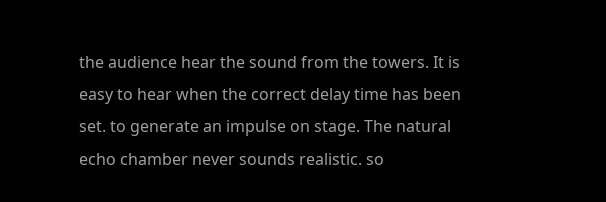the audience hear the sound from the towers. It is easy to hear when the correct delay time has been set. to generate an impulse on stage. The natural echo chamber never sounds realistic. so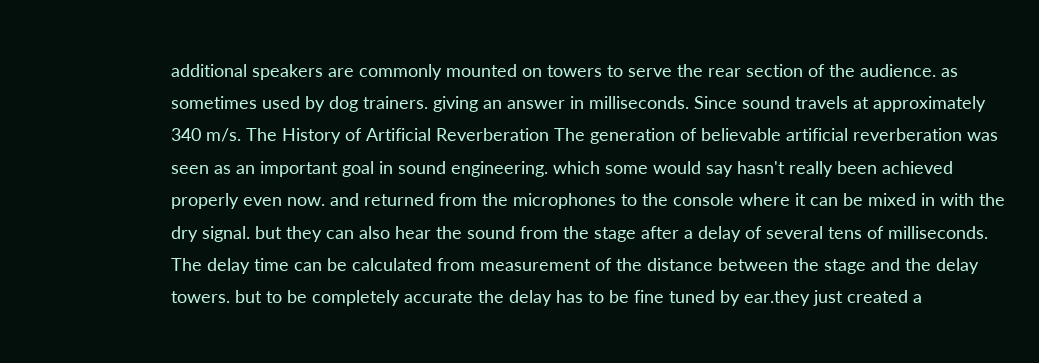additional speakers are commonly mounted on towers to serve the rear section of the audience. as sometimes used by dog trainers. giving an answer in milliseconds. Since sound travels at approximately 340 m/s. The History of Artificial Reverberation The generation of believable artificial reverberation was seen as an important goal in sound engineering. which some would say hasn't really been achieved properly even now. and returned from the microphones to the console where it can be mixed in with the dry signal. but they can also hear the sound from the stage after a delay of several tens of milliseconds. The delay time can be calculated from measurement of the distance between the stage and the delay towers. but to be completely accurate the delay has to be fine tuned by ear.they just created a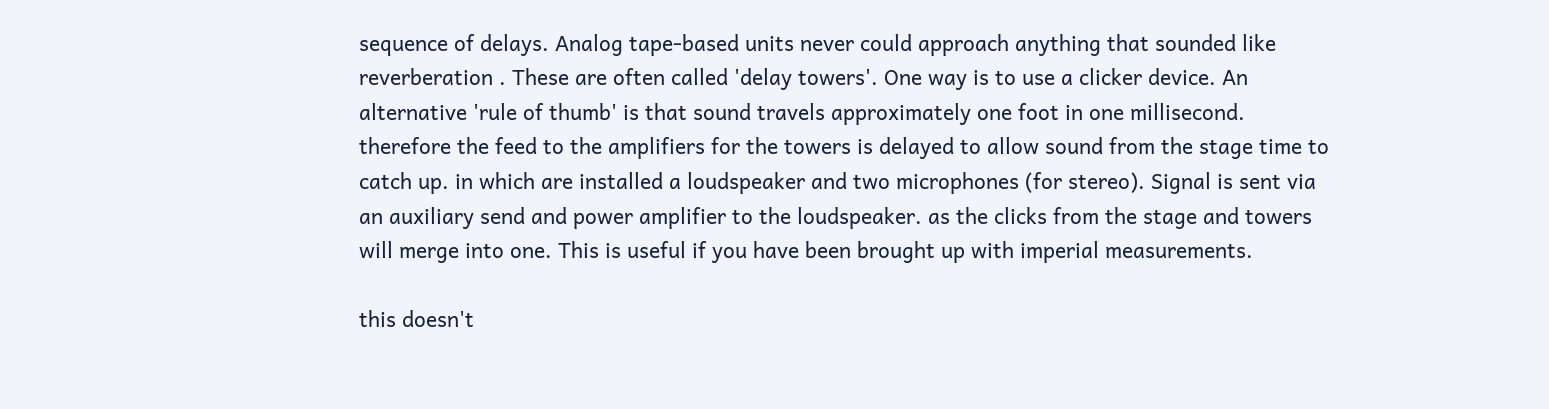sequence of delays. Analog tape-based units never could approach anything that sounded like reverberation . These are often called 'delay towers'. One way is to use a clicker device. An alternative 'rule of thumb' is that sound travels approximately one foot in one millisecond. therefore the feed to the amplifiers for the towers is delayed to allow sound from the stage time to catch up. in which are installed a loudspeaker and two microphones (for stereo). Signal is sent via an auxiliary send and power amplifier to the loudspeaker. as the clicks from the stage and towers will merge into one. This is useful if you have been brought up with imperial measurements.

this doesn't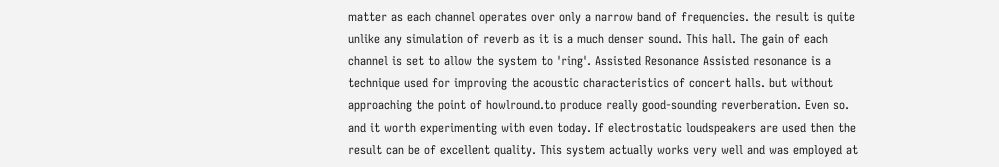matter as each channel operates over only a narrow band of frequencies. the result is quite unlike any simulation of reverb as it is a much denser sound. This hall. The gain of each channel is set to allow the system to 'ring'. Assisted Resonance Assisted resonance is a technique used for improving the acoustic characteristics of concert halls. but without approaching the point of howlround.to produce really good-sounding reverberation. Even so. and it worth experimenting with even today. If electrostatic loudspeakers are used then the result can be of excellent quality. This system actually works very well and was employed at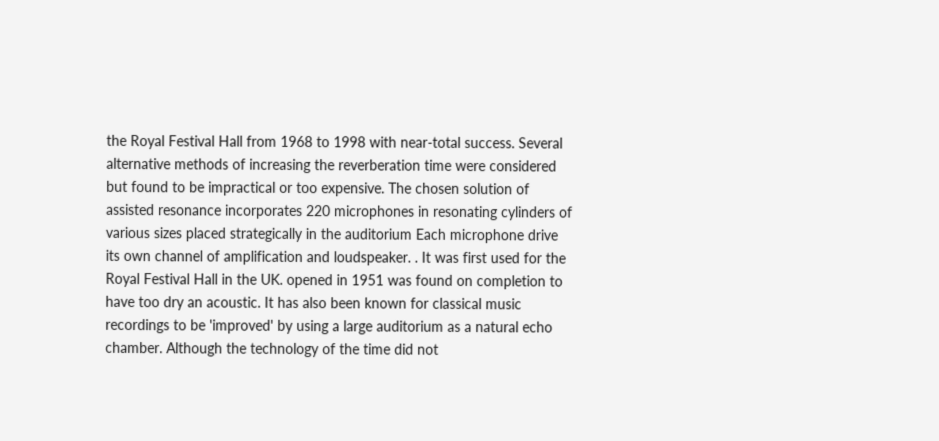the Royal Festival Hall from 1968 to 1998 with near-total success. Several alternative methods of increasing the reverberation time were considered but found to be impractical or too expensive. The chosen solution of assisted resonance incorporates 220 microphones in resonating cylinders of various sizes placed strategically in the auditorium Each microphone drive its own channel of amplification and loudspeaker. . It was first used for the Royal Festival Hall in the UK. opened in 1951 was found on completion to have too dry an acoustic. It has also been known for classical music recordings to be 'improved' by using a large auditorium as a natural echo chamber. Although the technology of the time did not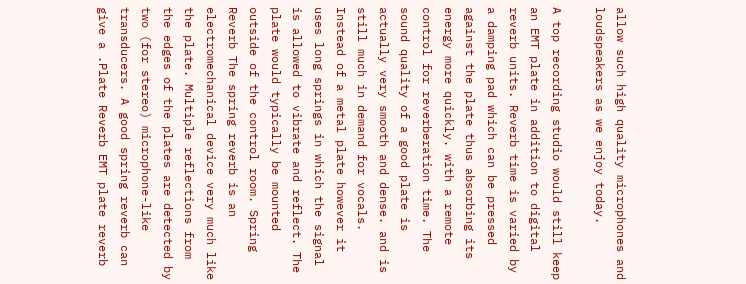allow such high quality microphones and loudspeakers as we enjoy today.

A top recording studio would still keep an EMT plate in addition to digital reverb units. Reverb time is varied by a damping pad which can be pressed against the plate thus absorbing its energy more quickly. with a remote control for reverberation time. The sound quality of a good plate is actually very smooth and dense. and is still much in demand for vocals. Instead of a metal plate however it uses long springs in which the signal is allowed to vibrate and reflect. The plate would typically be mounted outside of the control room. Spring Reverb The spring reverb is an electromechanical device very much like the plate. Multiple reflections from the edges of the plates are detected by two (for stereo) microphone-like transducers. A good spring reverb can give a .Plate Reverb EMT plate reverb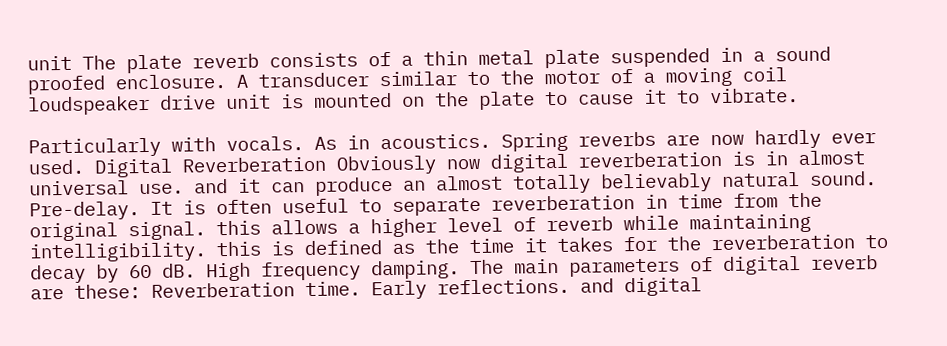unit The plate reverb consists of a thin metal plate suspended in a sound proofed enclosure. A transducer similar to the motor of a moving coil loudspeaker drive unit is mounted on the plate to cause it to vibrate.

Particularly with vocals. As in acoustics. Spring reverbs are now hardly ever used. Digital Reverberation Obviously now digital reverberation is in almost universal use. and it can produce an almost totally believably natural sound. Pre-delay. It is often useful to separate reverberation in time from the original signal. this allows a higher level of reverb while maintaining intelligibility. this is defined as the time it takes for the reverberation to decay by 60 dB. High frequency damping. The main parameters of digital reverb are these: Reverberation time. Early reflections. and digital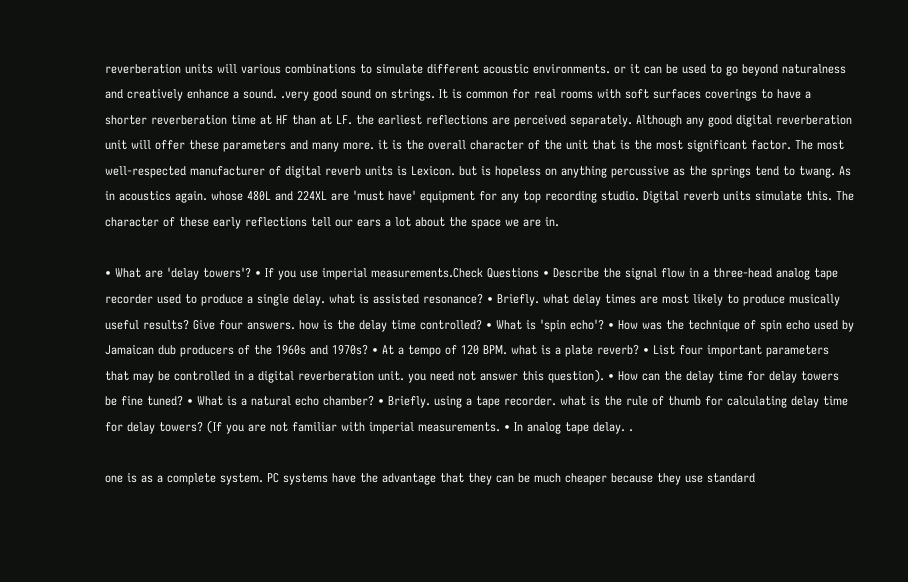reverberation units will various combinations to simulate different acoustic environments. or it can be used to go beyond naturalness and creatively enhance a sound. .very good sound on strings. It is common for real rooms with soft surfaces coverings to have a shorter reverberation time at HF than at LF. the earliest reflections are perceived separately. Although any good digital reverberation unit will offer these parameters and many more. it is the overall character of the unit that is the most significant factor. The most well-respected manufacturer of digital reverb units is Lexicon. but is hopeless on anything percussive as the springs tend to twang. As in acoustics again. whose 480L and 224XL are 'must have' equipment for any top recording studio. Digital reverb units simulate this. The character of these early reflections tell our ears a lot about the space we are in.

• What are 'delay towers'? • If you use imperial measurements.Check Questions • Describe the signal flow in a three-head analog tape recorder used to produce a single delay. what is assisted resonance? • Briefly. what delay times are most likely to produce musically useful results? Give four answers. how is the delay time controlled? • What is 'spin echo'? • How was the technique of spin echo used by Jamaican dub producers of the 1960s and 1970s? • At a tempo of 120 BPM. what is a plate reverb? • List four important parameters that may be controlled in a digital reverberation unit. you need not answer this question). • How can the delay time for delay towers be fine tuned? • What is a natural echo chamber? • Briefly. using a tape recorder. what is the rule of thumb for calculating delay time for delay towers? (If you are not familiar with imperial measurements. • In analog tape delay. .

one is as a complete system. PC systems have the advantage that they can be much cheaper because they use standard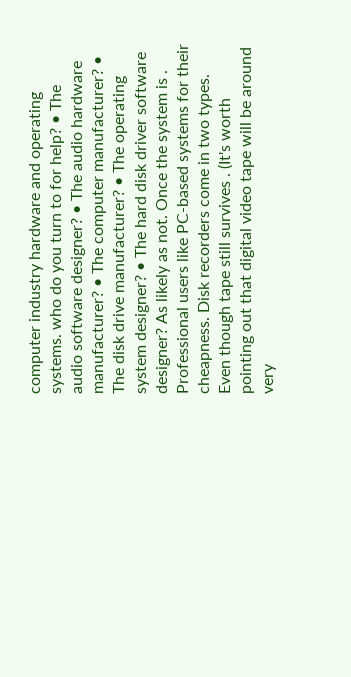computer industry hardware and operating systems. who do you turn to for help? • The audio software designer? • The audio hardware manufacturer? • The computer manufacturer? • The disk drive manufacturer? • The operating system designer? • The hard disk driver software designer? As likely as not. Once the system is . Professional users like PC-based systems for their cheapness. Disk recorders come in two types. Even though tape still survives . (It's worth pointing out that digital video tape will be around very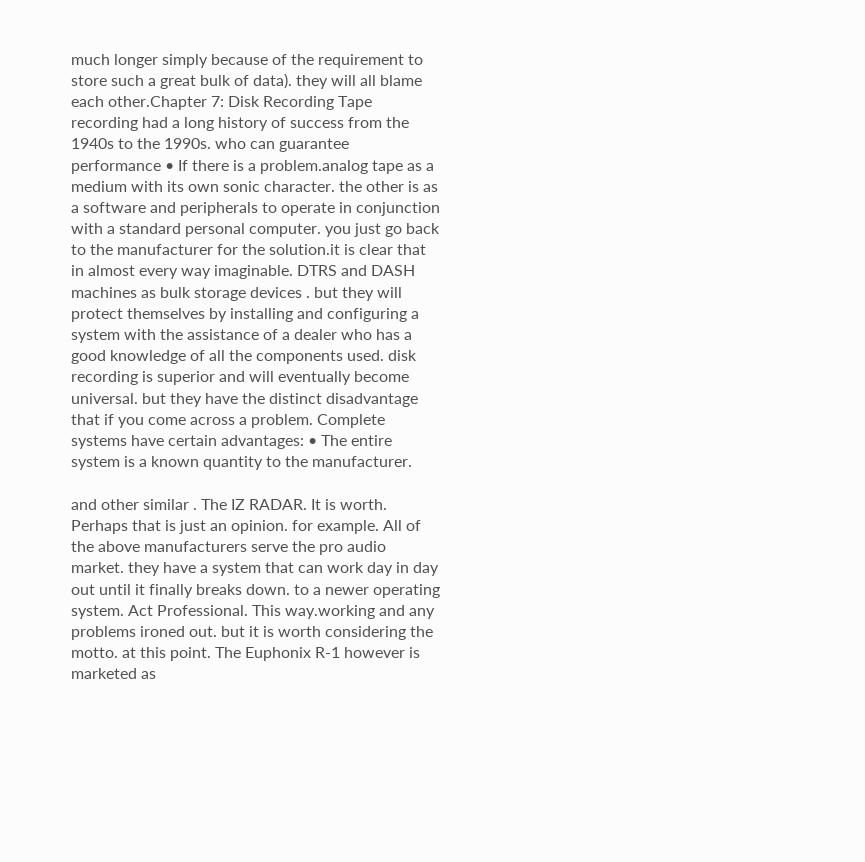much longer simply because of the requirement to store such a great bulk of data). they will all blame each other.Chapter 7: Disk Recording Tape recording had a long history of success from the 1940s to the 1990s. who can guarantee performance • If there is a problem.analog tape as a medium with its own sonic character. the other is as a software and peripherals to operate in conjunction with a standard personal computer. you just go back to the manufacturer for the solution.it is clear that in almost every way imaginable. DTRS and DASH machines as bulk storage devices . but they will protect themselves by installing and configuring a system with the assistance of a dealer who has a good knowledge of all the components used. disk recording is superior and will eventually become universal. but they have the distinct disadvantage that if you come across a problem. Complete systems have certain advantages: • The entire system is a known quantity to the manufacturer.

and other similar . The IZ RADAR. It is worth. Perhaps that is just an opinion. for example. All of the above manufacturers serve the pro audio market. they have a system that can work day in day out until it finally breaks down. to a newer operating system. Act Professional. This way.working and any problems ironed out. but it is worth considering the motto. at this point. The Euphonix R-1 however is marketed as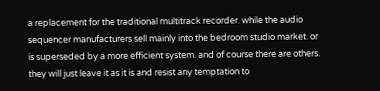a replacement for the traditional multitrack recorder. while the audio sequencer manufacturers sell mainly into the bedroom studio market. or is superseded by a more efficient system. and of course there are others. they will just leave it as it is and resist any temptation to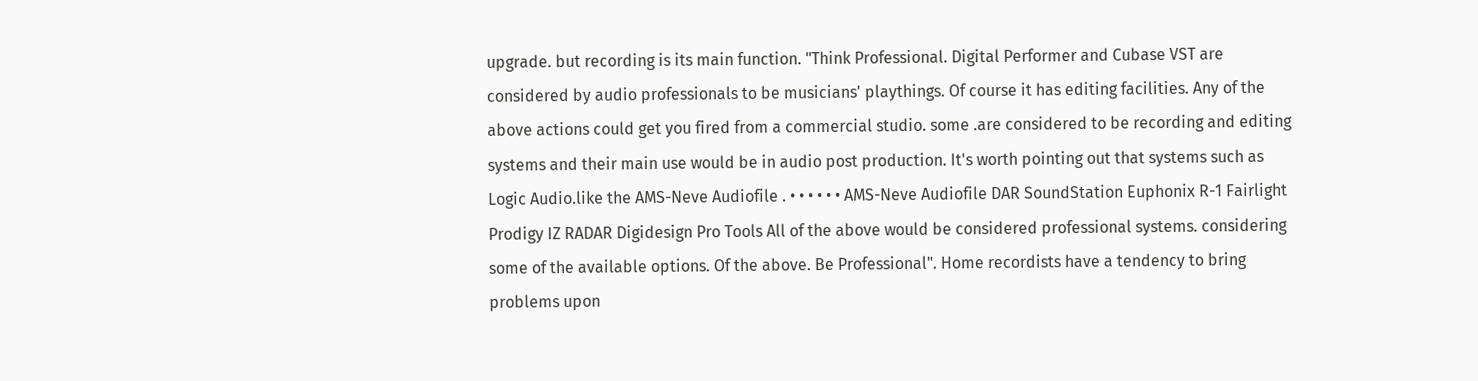upgrade. but recording is its main function. "Think Professional. Digital Performer and Cubase VST are considered by audio professionals to be musicians' playthings. Of course it has editing facilities. Any of the above actions could get you fired from a commercial studio. some .are considered to be recording and editing systems and their main use would be in audio post production. It's worth pointing out that systems such as Logic Audio.like the AMS-Neve Audiofile . • • • • • • AMS-Neve Audiofile DAR SoundStation Euphonix R-1 Fairlight Prodigy IZ RADAR Digidesign Pro Tools All of the above would be considered professional systems. considering some of the available options. Of the above. Be Professional". Home recordists have a tendency to bring problems upon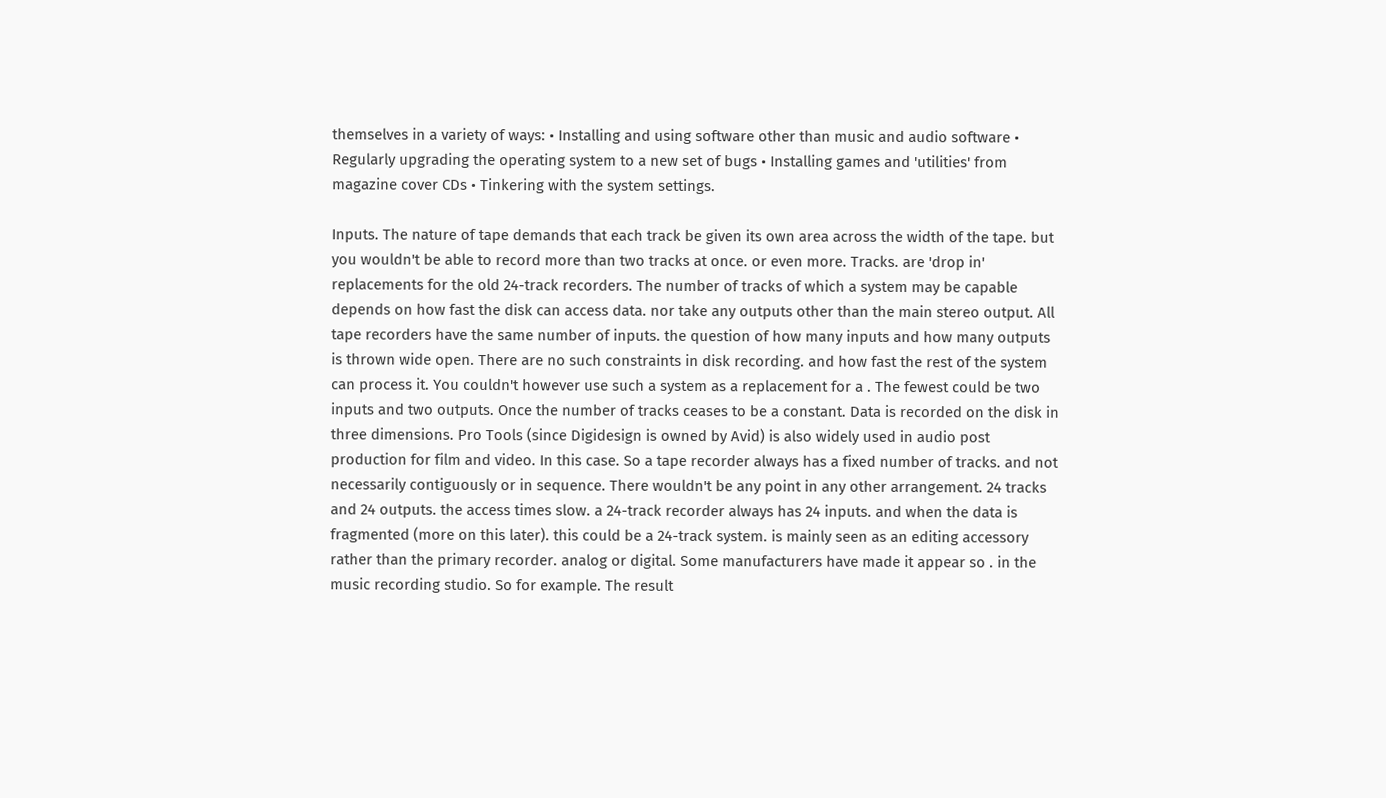themselves in a variety of ways: • Installing and using software other than music and audio software • Regularly upgrading the operating system to a new set of bugs • Installing games and 'utilities' from magazine cover CDs • Tinkering with the system settings.

Inputs. The nature of tape demands that each track be given its own area across the width of the tape. but you wouldn't be able to record more than two tracks at once. or even more. Tracks. are 'drop in' replacements for the old 24-track recorders. The number of tracks of which a system may be capable depends on how fast the disk can access data. nor take any outputs other than the main stereo output. All tape recorders have the same number of inputs. the question of how many inputs and how many outputs is thrown wide open. There are no such constraints in disk recording. and how fast the rest of the system can process it. You couldn't however use such a system as a replacement for a . The fewest could be two inputs and two outputs. Once the number of tracks ceases to be a constant. Data is recorded on the disk in three dimensions. Pro Tools (since Digidesign is owned by Avid) is also widely used in audio post production for film and video. In this case. So a tape recorder always has a fixed number of tracks. and not necessarily contiguously or in sequence. There wouldn't be any point in any other arrangement. 24 tracks and 24 outputs. the access times slow. a 24-track recorder always has 24 inputs. and when the data is fragmented (more on this later). this could be a 24-track system. is mainly seen as an editing accessory rather than the primary recorder. analog or digital. Some manufacturers have made it appear so . in the music recording studio. So for example. The result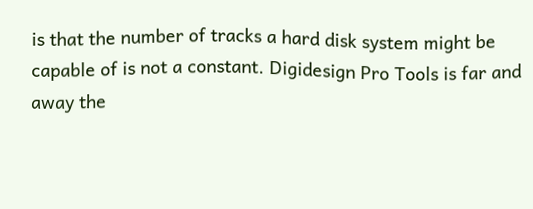is that the number of tracks a hard disk system might be capable of is not a constant. Digidesign Pro Tools is far and away the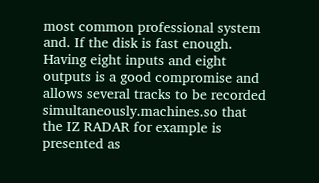most common professional system and. If the disk is fast enough. Having eight inputs and eight outputs is a good compromise and allows several tracks to be recorded simultaneously.machines.so that the IZ RADAR for example is presented as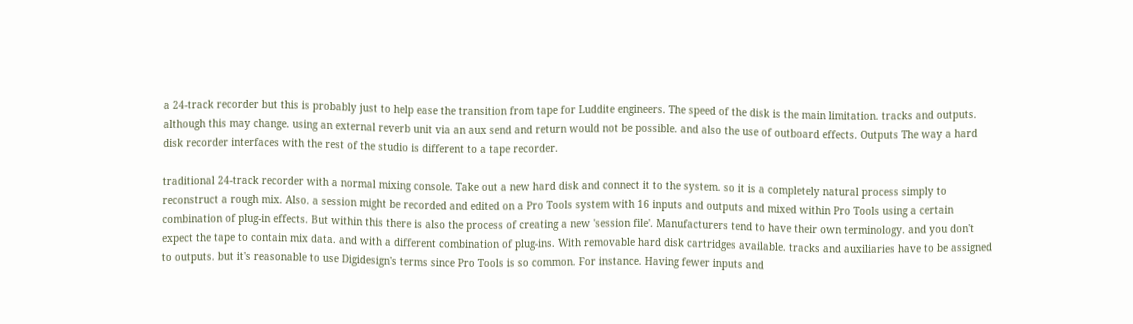a 24-track recorder but this is probably just to help ease the transition from tape for Luddite engineers. The speed of the disk is the main limitation. tracks and outputs. although this may change. using an external reverb unit via an aux send and return would not be possible. and also the use of outboard effects. Outputs The way a hard disk recorder interfaces with the rest of the studio is different to a tape recorder.

traditional 24-track recorder with a normal mixing console. Take out a new hard disk and connect it to the system. so it is a completely natural process simply to reconstruct a rough mix. Also. a session might be recorded and edited on a Pro Tools system with 16 inputs and outputs and mixed within Pro Tools using a certain combination of plug-in effects. But within this there is also the process of creating a new 'session file'. Manufacturers tend to have their own terminology. and you don't expect the tape to contain mix data. and with a different combination of plug-ins. With removable hard disk cartridges available. tracks and auxiliaries have to be assigned to outputs. but it's reasonable to use Digidesign's terms since Pro Tools is so common. For instance. Having fewer inputs and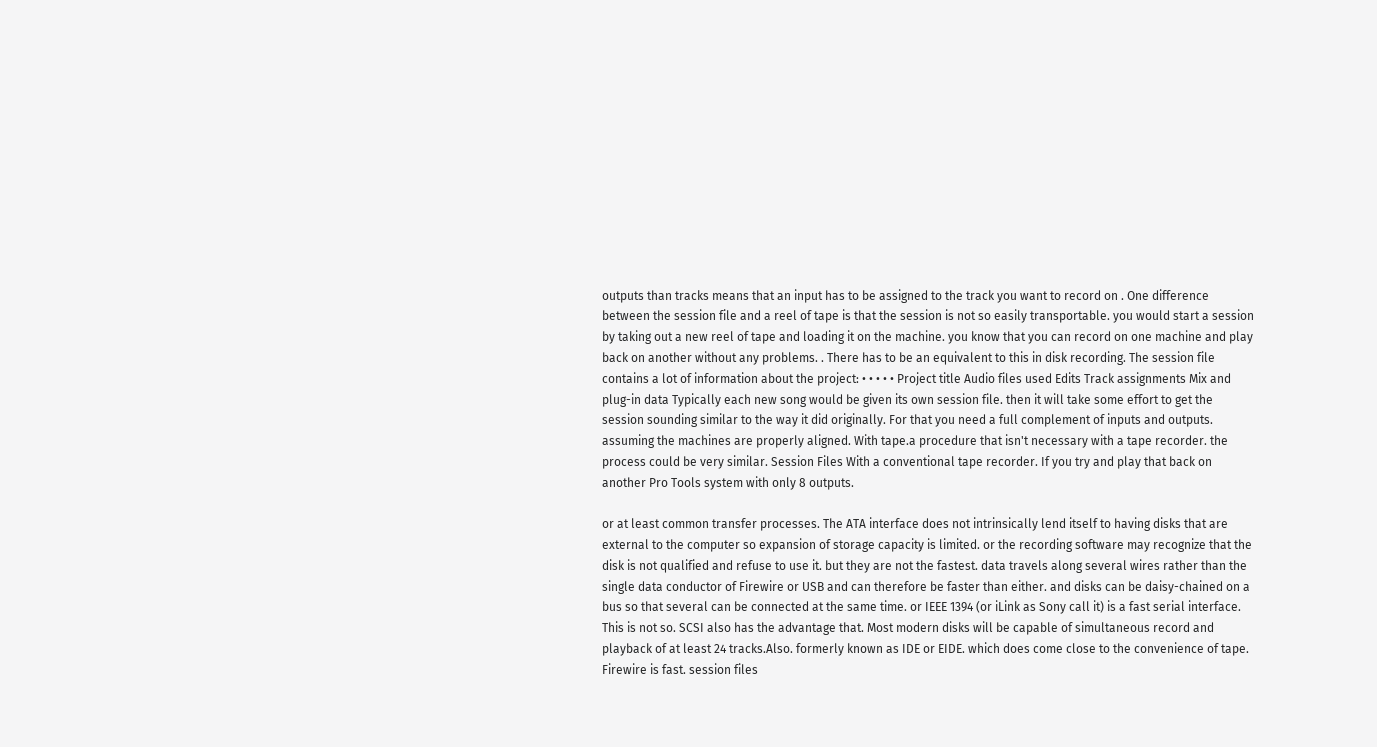outputs than tracks means that an input has to be assigned to the track you want to record on . One difference between the session file and a reel of tape is that the session is not so easily transportable. you would start a session by taking out a new reel of tape and loading it on the machine. you know that you can record on one machine and play back on another without any problems. . There has to be an equivalent to this in disk recording. The session file contains a lot of information about the project: • • • • • Project title Audio files used Edits Track assignments Mix and plug-in data Typically each new song would be given its own session file. then it will take some effort to get the session sounding similar to the way it did originally. For that you need a full complement of inputs and outputs. assuming the machines are properly aligned. With tape.a procedure that isn't necessary with a tape recorder. the process could be very similar. Session Files With a conventional tape recorder. If you try and play that back on another Pro Tools system with only 8 outputs.

or at least common transfer processes. The ATA interface does not intrinsically lend itself to having disks that are external to the computer so expansion of storage capacity is limited. or the recording software may recognize that the disk is not qualified and refuse to use it. but they are not the fastest. data travels along several wires rather than the single data conductor of Firewire or USB and can therefore be faster than either. and disks can be daisy-chained on a bus so that several can be connected at the same time. or IEEE 1394 (or iLink as Sony call it) is a fast serial interface. This is not so. SCSI also has the advantage that. Most modern disks will be capable of simultaneous record and playback of at least 24 tracks.Also. formerly known as IDE or EIDE. which does come close to the convenience of tape. Firewire is fast. session files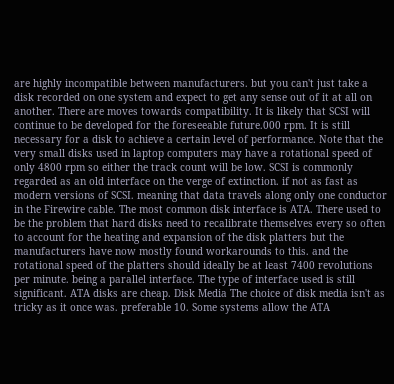are highly incompatible between manufacturers. but you can't just take a disk recorded on one system and expect to get any sense out of it at all on another. There are moves towards compatibility. It is likely that SCSI will continue to be developed for the foreseeable future.000 rpm. It is still necessary for a disk to achieve a certain level of performance. Note that the very small disks used in laptop computers may have a rotational speed of only 4800 rpm so either the track count will be low. SCSI is commonly regarded as an old interface on the verge of extinction. if not as fast as modern versions of SCSI. meaning that data travels along only one conductor in the Firewire cable. The most common disk interface is ATA. There used to be the problem that hard disks need to recalibrate themselves every so often to account for the heating and expansion of the disk platters but the manufacturers have now mostly found workarounds to this. and the rotational speed of the platters should ideally be at least 7400 revolutions per minute. being a parallel interface. The type of interface used is still significant. ATA disks are cheap. Disk Media The choice of disk media isn't as tricky as it once was. preferable 10. Some systems allow the ATA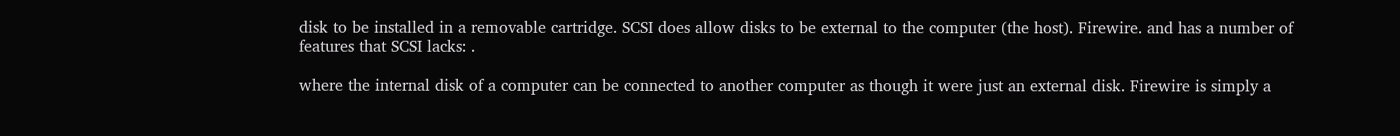disk to be installed in a removable cartridge. SCSI does allow disks to be external to the computer (the host). Firewire. and has a number of features that SCSI lacks: .

where the internal disk of a computer can be connected to another computer as though it were just an external disk. Firewire is simply a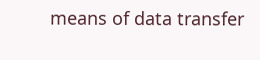means of data transfer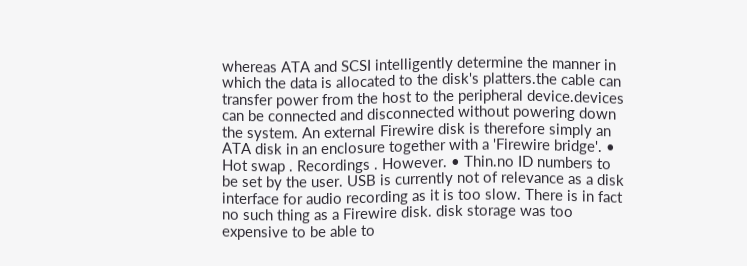whereas ATA and SCSI intelligently determine the manner in which the data is allocated to the disk's platters.the cable can transfer power from the host to the peripheral device.devices can be connected and disconnected without powering down the system. An external Firewire disk is therefore simply an ATA disk in an enclosure together with a 'Firewire bridge'. • Hot swap . Recordings . However. • Thin.no ID numbers to be set by the user. USB is currently not of relevance as a disk interface for audio recording as it is too slow. There is in fact no such thing as a Firewire disk. disk storage was too expensive to be able to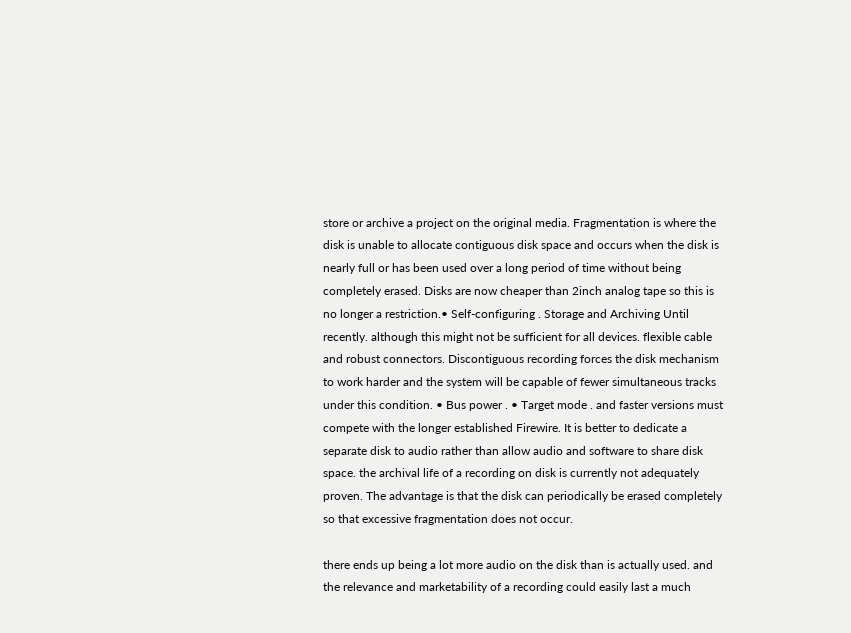store or archive a project on the original media. Fragmentation is where the disk is unable to allocate contiguous disk space and occurs when the disk is nearly full or has been used over a long period of time without being completely erased. Disks are now cheaper than 2inch analog tape so this is no longer a restriction.• Self-configuring . Storage and Archiving Until recently. although this might not be sufficient for all devices. flexible cable and robust connectors. Discontiguous recording forces the disk mechanism to work harder and the system will be capable of fewer simultaneous tracks under this condition. • Bus power . • Target mode . and faster versions must compete with the longer established Firewire. It is better to dedicate a separate disk to audio rather than allow audio and software to share disk space. the archival life of a recording on disk is currently not adequately proven. The advantage is that the disk can periodically be erased completely so that excessive fragmentation does not occur.

there ends up being a lot more audio on the disk than is actually used. and the relevance and marketability of a recording could easily last a much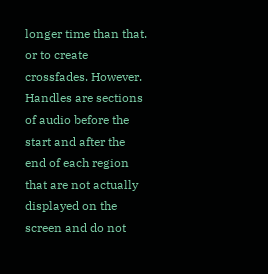longer time than that. or to create crossfades. However. Handles are sections of audio before the start and after the end of each region that are not actually displayed on the screen and do not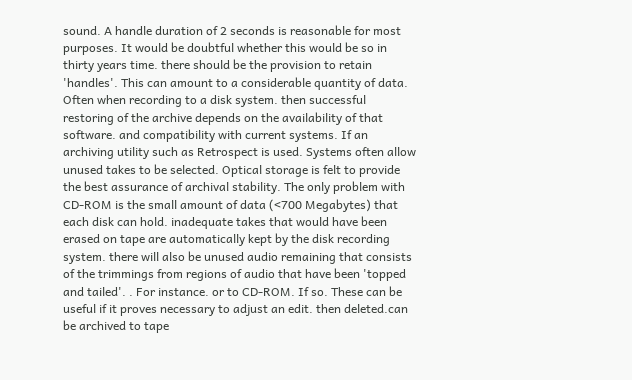sound. A handle duration of 2 seconds is reasonable for most purposes. It would be doubtful whether this would be so in thirty years time. there should be the provision to retain 'handles'. This can amount to a considerable quantity of data. Often when recording to a disk system. then successful restoring of the archive depends on the availability of that software. and compatibility with current systems. If an archiving utility such as Retrospect is used. Systems often allow unused takes to be selected. Optical storage is felt to provide the best assurance of archival stability. The only problem with CD-ROM is the small amount of data (<700 Megabytes) that each disk can hold. inadequate takes that would have been erased on tape are automatically kept by the disk recording system. there will also be unused audio remaining that consists of the trimmings from regions of audio that have been 'topped and tailed'. . For instance. or to CD-ROM. If so. These can be useful if it proves necessary to adjust an edit. then deleted.can be archived to tape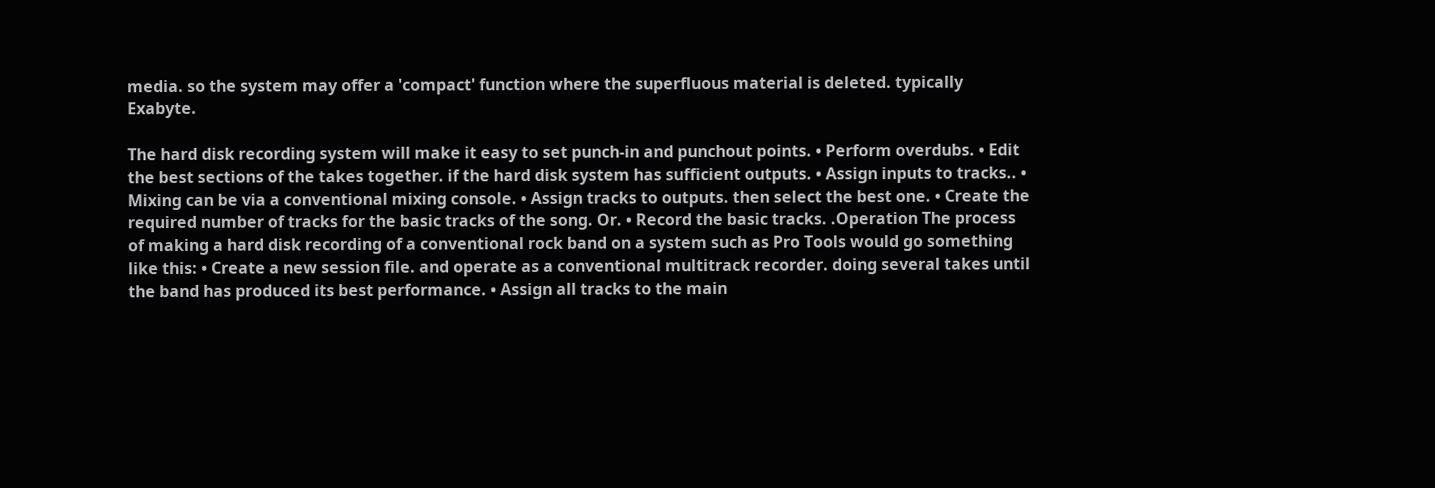media. so the system may offer a 'compact' function where the superfluous material is deleted. typically Exabyte.

The hard disk recording system will make it easy to set punch-in and punchout points. • Perform overdubs. • Edit the best sections of the takes together. if the hard disk system has sufficient outputs. • Assign inputs to tracks.. • Mixing can be via a conventional mixing console. • Assign tracks to outputs. then select the best one. • Create the required number of tracks for the basic tracks of the song. Or. • Record the basic tracks. .Operation The process of making a hard disk recording of a conventional rock band on a system such as Pro Tools would go something like this: • Create a new session file. and operate as a conventional multitrack recorder. doing several takes until the band has produced its best performance. • Assign all tracks to the main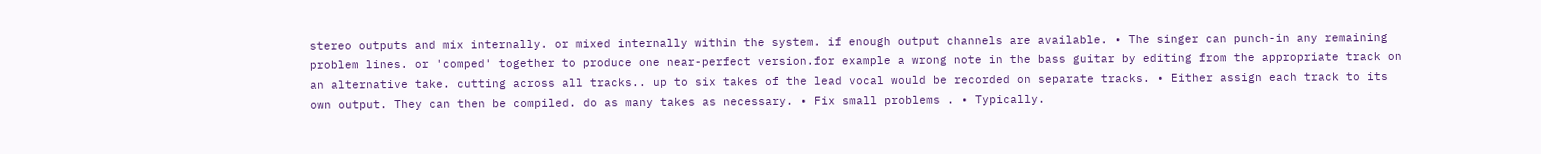stereo outputs and mix internally. or mixed internally within the system. if enough output channels are available. • The singer can punch-in any remaining problem lines. or 'comped' together to produce one near-perfect version.for example a wrong note in the bass guitar by editing from the appropriate track on an alternative take. cutting across all tracks.. up to six takes of the lead vocal would be recorded on separate tracks. • Either assign each track to its own output. They can then be compiled. do as many takes as necessary. • Fix small problems . • Typically.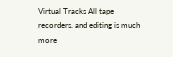Virtual Tracks All tape recorders. and editing is much more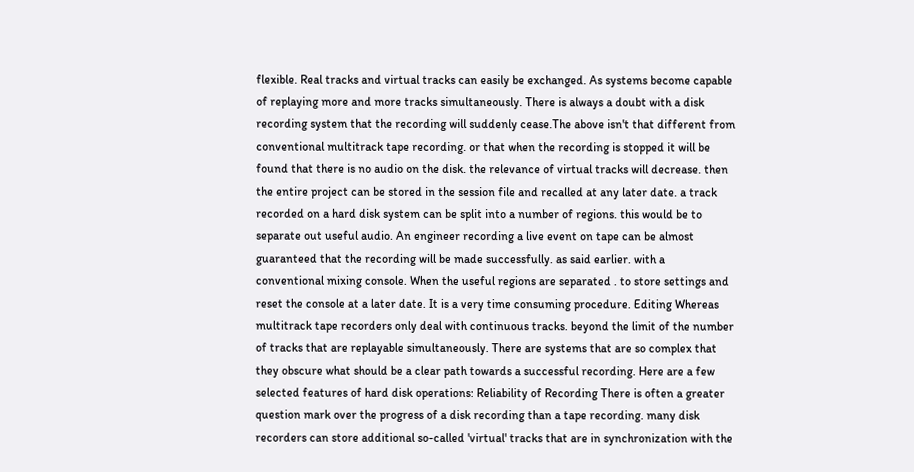flexible. Real tracks and virtual tracks can easily be exchanged. As systems become capable of replaying more and more tracks simultaneously. There is always a doubt with a disk recording system that the recording will suddenly cease.The above isn't that different from conventional multitrack tape recording. or that when the recording is stopped it will be found that there is no audio on the disk. the relevance of virtual tracks will decrease. then the entire project can be stored in the session file and recalled at any later date. a track recorded on a hard disk system can be split into a number of regions. this would be to separate out useful audio. An engineer recording a live event on tape can be almost guaranteed that the recording will be made successfully. as said earlier. with a conventional mixing console. When the useful regions are separated . to store settings and reset the console at a later date. It is a very time consuming procedure. Editing Whereas multitrack tape recorders only deal with continuous tracks. beyond the limit of the number of tracks that are replayable simultaneously. There are systems that are so complex that they obscure what should be a clear path towards a successful recording. Here are a few selected features of hard disk operations: Reliability of Recording There is often a greater question mark over the progress of a disk recording than a tape recording. many disk recorders can store additional so-called 'virtual' tracks that are in synchronization with the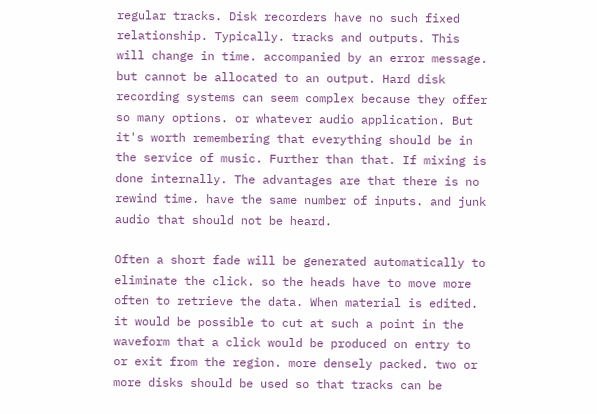regular tracks. Disk recorders have no such fixed relationship. Typically. tracks and outputs. This will change in time. accompanied by an error message. but cannot be allocated to an output. Hard disk recording systems can seem complex because they offer so many options. or whatever audio application. But it's worth remembering that everything should be in the service of music. Further than that. If mixing is done internally. The advantages are that there is no rewind time. have the same number of inputs. and junk audio that should not be heard.

Often a short fade will be generated automatically to eliminate the click. so the heads have to move more often to retrieve the data. When material is edited. it would be possible to cut at such a point in the waveform that a click would be produced on entry to or exit from the region. more densely packed. two or more disks should be used so that tracks can be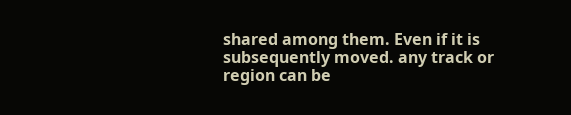shared among them. Even if it is subsequently moved. any track or region can be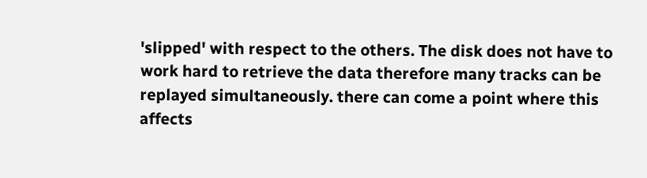'slipped' with respect to the others. The disk does not have to work hard to retrieve the data therefore many tracks can be replayed simultaneously. there can come a point where this affects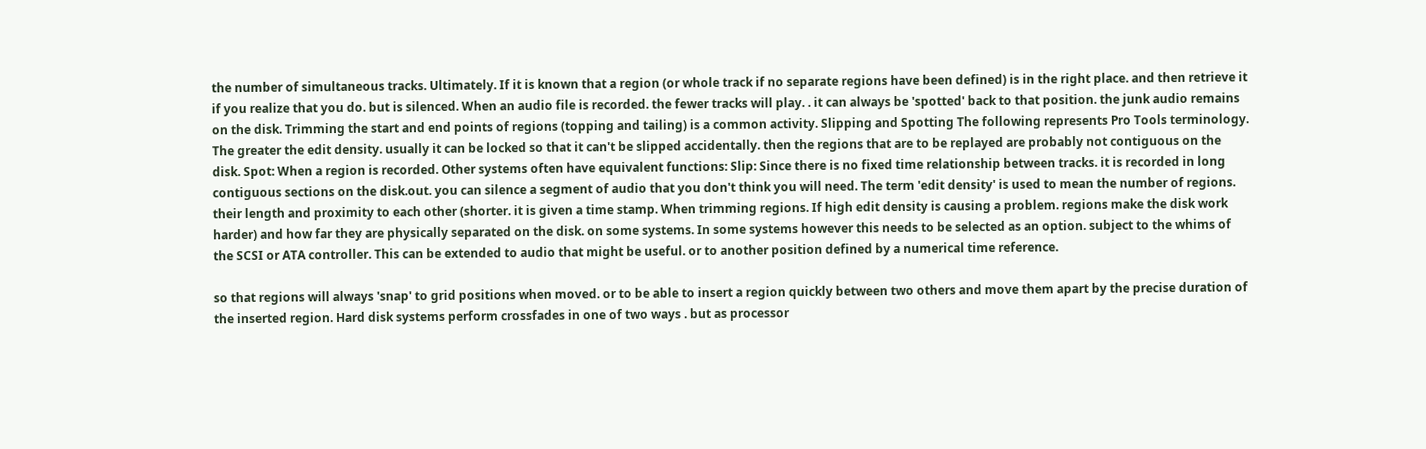the number of simultaneous tracks. Ultimately. If it is known that a region (or whole track if no separate regions have been defined) is in the right place. and then retrieve it if you realize that you do. but is silenced. When an audio file is recorded. the fewer tracks will play. . it can always be 'spotted' back to that position. the junk audio remains on the disk. Trimming the start and end points of regions (topping and tailing) is a common activity. Slipping and Spotting The following represents Pro Tools terminology. The greater the edit density. usually it can be locked so that it can't be slipped accidentally. then the regions that are to be replayed are probably not contiguous on the disk. Spot: When a region is recorded. Other systems often have equivalent functions: Slip: Since there is no fixed time relationship between tracks. it is recorded in long contiguous sections on the disk.out. you can silence a segment of audio that you don't think you will need. The term 'edit density' is used to mean the number of regions. their length and proximity to each other (shorter. it is given a time stamp. When trimming regions. If high edit density is causing a problem. regions make the disk work harder) and how far they are physically separated on the disk. on some systems. In some systems however this needs to be selected as an option. subject to the whims of the SCSI or ATA controller. This can be extended to audio that might be useful. or to another position defined by a numerical time reference.

so that regions will always 'snap' to grid positions when moved. or to be able to insert a region quickly between two others and move them apart by the precise duration of the inserted region. Hard disk systems perform crossfades in one of two ways . but as processor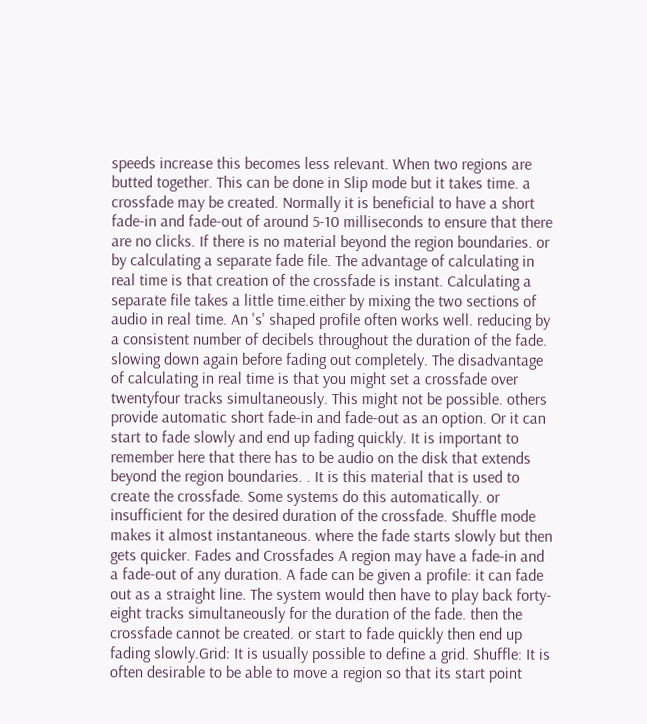speeds increase this becomes less relevant. When two regions are butted together. This can be done in Slip mode but it takes time. a crossfade may be created. Normally it is beneficial to have a short fade-in and fade-out of around 5-10 milliseconds to ensure that there are no clicks. If there is no material beyond the region boundaries. or by calculating a separate fade file. The advantage of calculating in real time is that creation of the crossfade is instant. Calculating a separate file takes a little time.either by mixing the two sections of audio in real time. An 's' shaped profile often works well. reducing by a consistent number of decibels throughout the duration of the fade. slowing down again before fading out completely. The disadvantage of calculating in real time is that you might set a crossfade over twentyfour tracks simultaneously. This might not be possible. others provide automatic short fade-in and fade-out as an option. Or it can start to fade slowly and end up fading quickly. It is important to remember here that there has to be audio on the disk that extends beyond the region boundaries. . It is this material that is used to create the crossfade. Some systems do this automatically. or insufficient for the desired duration of the crossfade. Shuffle mode makes it almost instantaneous. where the fade starts slowly but then gets quicker. Fades and Crossfades A region may have a fade-in and a fade-out of any duration. A fade can be given a profile: it can fade out as a straight line. The system would then have to play back forty-eight tracks simultaneously for the duration of the fade. then the crossfade cannot be created. or start to fade quickly then end up fading slowly.Grid: It is usually possible to define a grid. Shuffle: It is often desirable to be able to move a region so that its start point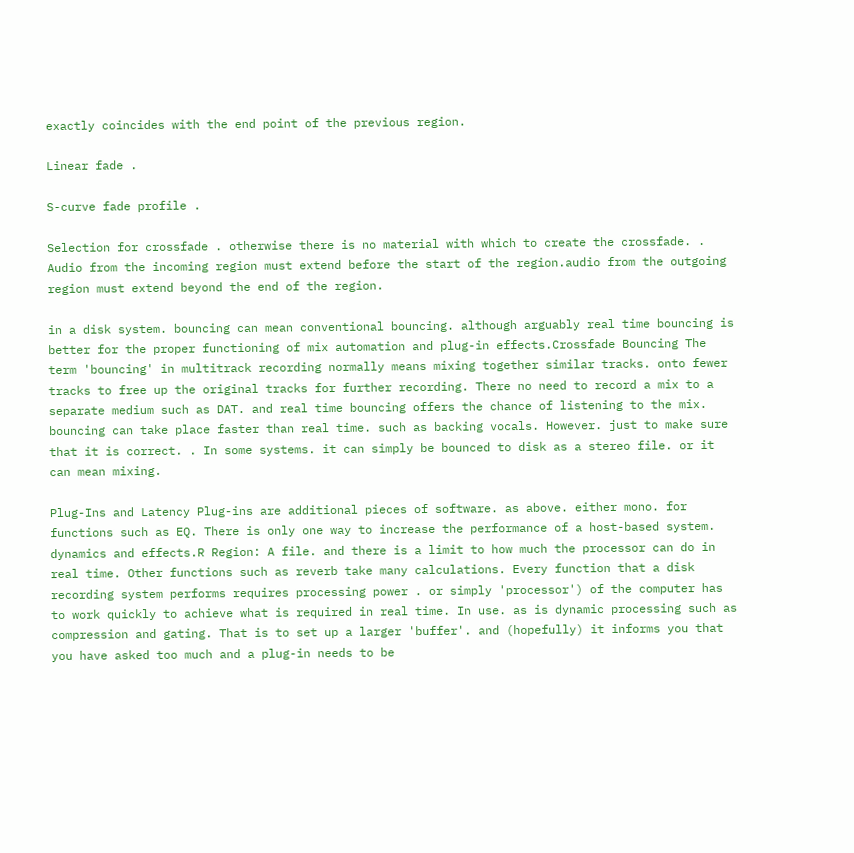exactly coincides with the end point of the previous region.

Linear fade .

S-curve fade profile .

Selection for crossfade . otherwise there is no material with which to create the crossfade. . Audio from the incoming region must extend before the start of the region.audio from the outgoing region must extend beyond the end of the region.

in a disk system. bouncing can mean conventional bouncing. although arguably real time bouncing is better for the proper functioning of mix automation and plug-in effects.Crossfade Bouncing The term 'bouncing' in multitrack recording normally means mixing together similar tracks. onto fewer tracks to free up the original tracks for further recording. There no need to record a mix to a separate medium such as DAT. and real time bouncing offers the chance of listening to the mix. bouncing can take place faster than real time. such as backing vocals. However. just to make sure that it is correct. . In some systems. it can simply be bounced to disk as a stereo file. or it can mean mixing.

Plug-Ins and Latency Plug-ins are additional pieces of software. as above. either mono. for functions such as EQ. There is only one way to increase the performance of a host-based system. dynamics and effects.R Region: A file. and there is a limit to how much the processor can do in real time. Other functions such as reverb take many calculations. Every function that a disk recording system performs requires processing power . or simply 'processor') of the computer has to work quickly to achieve what is required in real time. In use. as is dynamic processing such as compression and gating. That is to set up a larger 'buffer'. and (hopefully) it informs you that you have asked too much and a plug-in needs to be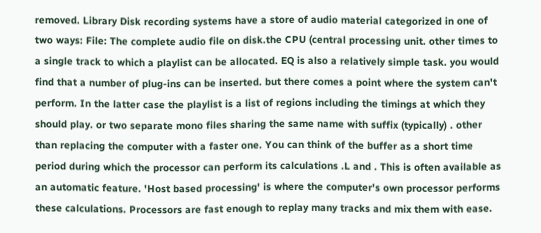removed. Library Disk recording systems have a store of audio material categorized in one of two ways: File: The complete audio file on disk.the CPU (central processing unit. other times to a single track to which a playlist can be allocated. EQ is also a relatively simple task. you would find that a number of plug-ins can be inserted. but there comes a point where the system can't perform. In the latter case the playlist is a list of regions including the timings at which they should play. or two separate mono files sharing the same name with suffix (typically) . other than replacing the computer with a faster one. You can think of the buffer as a short time period during which the processor can perform its calculations .L and . This is often available as an automatic feature. 'Host based processing' is where the computer's own processor performs these calculations. Processors are fast enough to replay many tracks and mix them with ease.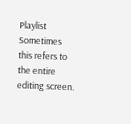Playlist Sometimes this refers to the entire editing screen.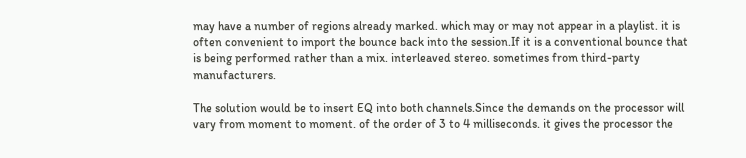may have a number of regions already marked. which may or may not appear in a playlist. it is often convenient to import the bounce back into the session.If it is a conventional bounce that is being performed rather than a mix. interleaved stereo. sometimes from third-party manufacturers.

The solution would be to insert EQ into both channels.Since the demands on the processor will vary from moment to moment. of the order of 3 to 4 milliseconds. it gives the processor the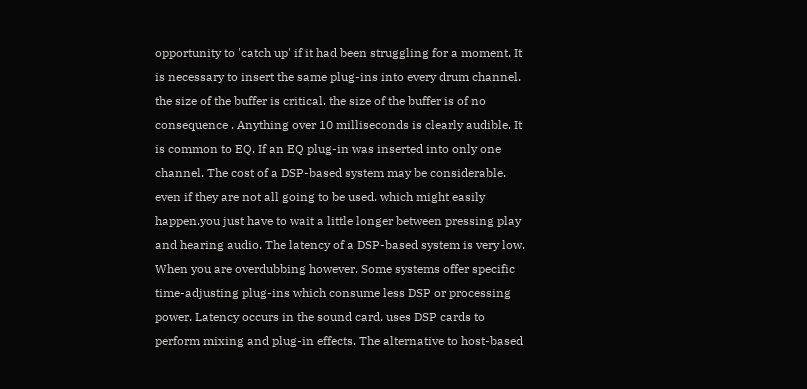opportunity to 'catch up' if it had been struggling for a moment. It is necessary to insert the same plug-ins into every drum channel. the size of the buffer is critical. the size of the buffer is of no consequence . Anything over 10 milliseconds is clearly audible. It is common to EQ. If an EQ plug-in was inserted into only one channel. The cost of a DSP-based system may be considerable. even if they are not all going to be used. which might easily happen.you just have to wait a little longer between pressing play and hearing audio. The latency of a DSP-based system is very low. When you are overdubbing however. Some systems offer specific time-adjusting plug-ins which consume less DSP or processing power. Latency occurs in the sound card. uses DSP cards to perform mixing and plug-in effects. The alternative to host-based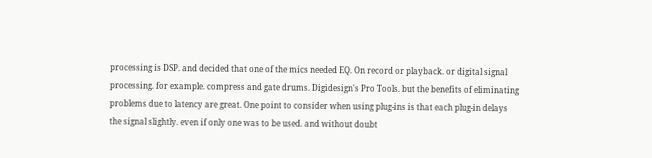processing is DSP. and decided that one of the mics needed EQ. On record or playback. or digital signal processing. for example. compress and gate drums. Digidesign's Pro Tools. but the benefits of eliminating problems due to latency are great. One point to consider when using plug-ins is that each plug-in delays the signal slightly. even if only one was to be used. and without doubt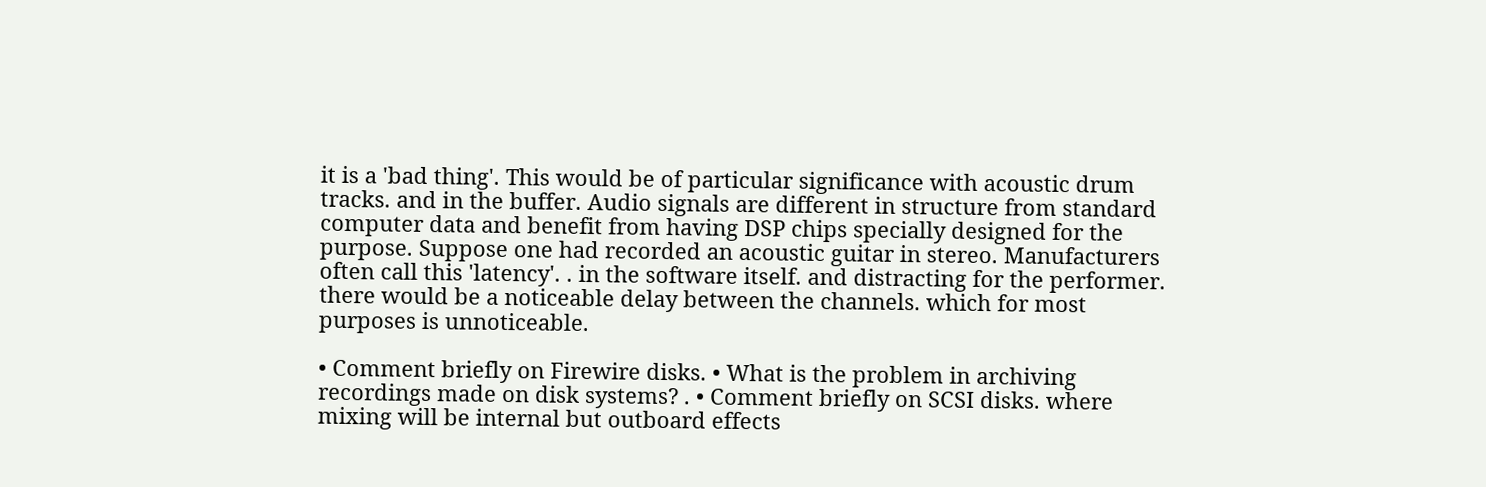it is a 'bad thing'. This would be of particular significance with acoustic drum tracks. and in the buffer. Audio signals are different in structure from standard computer data and benefit from having DSP chips specially designed for the purpose. Suppose one had recorded an acoustic guitar in stereo. Manufacturers often call this 'latency'. . in the software itself. and distracting for the performer. there would be a noticeable delay between the channels. which for most purposes is unnoticeable.

• Comment briefly on Firewire disks. • What is the problem in archiving recordings made on disk systems? . • Comment briefly on SCSI disks. where mixing will be internal but outboard effects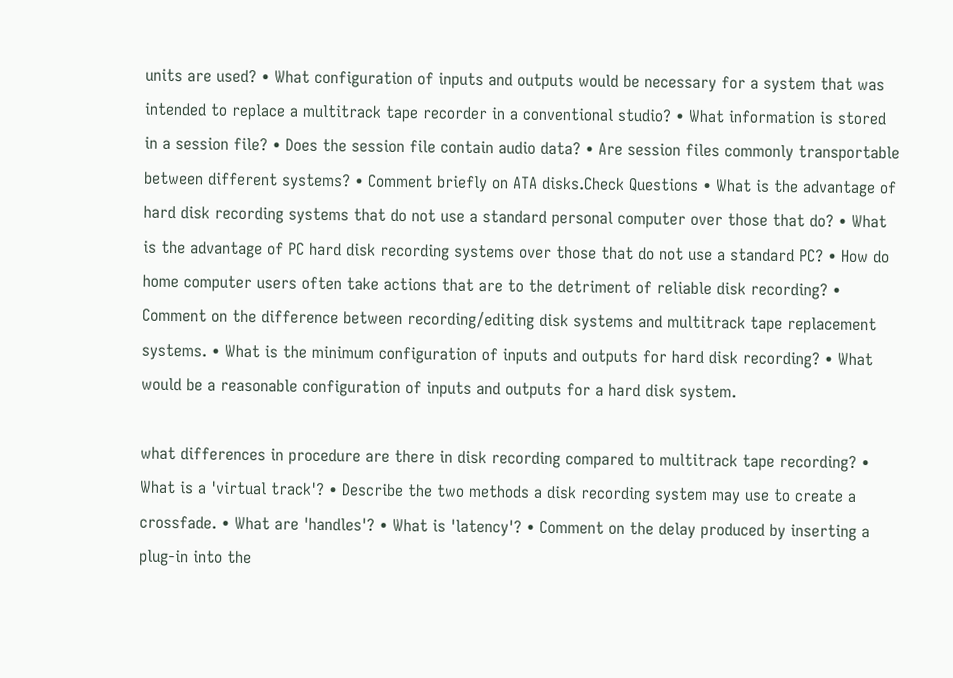units are used? • What configuration of inputs and outputs would be necessary for a system that was intended to replace a multitrack tape recorder in a conventional studio? • What information is stored in a session file? • Does the session file contain audio data? • Are session files commonly transportable between different systems? • Comment briefly on ATA disks.Check Questions • What is the advantage of hard disk recording systems that do not use a standard personal computer over those that do? • What is the advantage of PC hard disk recording systems over those that do not use a standard PC? • How do home computer users often take actions that are to the detriment of reliable disk recording? • Comment on the difference between recording/editing disk systems and multitrack tape replacement systems. • What is the minimum configuration of inputs and outputs for hard disk recording? • What would be a reasonable configuration of inputs and outputs for a hard disk system.

what differences in procedure are there in disk recording compared to multitrack tape recording? • What is a 'virtual track'? • Describe the two methods a disk recording system may use to create a crossfade. • What are 'handles'? • What is 'latency'? • Comment on the delay produced by inserting a plug-in into the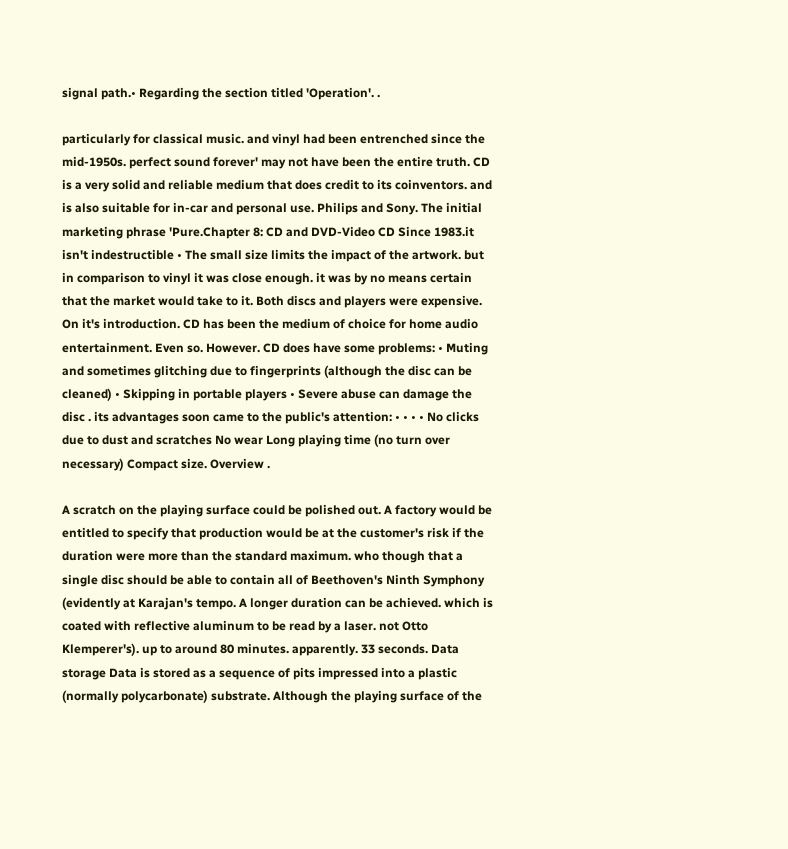signal path.• Regarding the section titled 'Operation'. .

particularly for classical music. and vinyl had been entrenched since the mid-1950s. perfect sound forever' may not have been the entire truth. CD is a very solid and reliable medium that does credit to its coinventors. and is also suitable for in-car and personal use. Philips and Sony. The initial marketing phrase 'Pure.Chapter 8: CD and DVD-Video CD Since 1983.it isn't indestructible • The small size limits the impact of the artwork. but in comparison to vinyl it was close enough. it was by no means certain that the market would take to it. Both discs and players were expensive. On it's introduction. CD has been the medium of choice for home audio entertainment. Even so. However. CD does have some problems: • Muting and sometimes glitching due to fingerprints (although the disc can be cleaned) • Skipping in portable players • Severe abuse can damage the disc . its advantages soon came to the public's attention: • • • • No clicks due to dust and scratches No wear Long playing time (no turn over necessary) Compact size. Overview .

A scratch on the playing surface could be polished out. A factory would be entitled to specify that production would be at the customer's risk if the duration were more than the standard maximum. who though that a single disc should be able to contain all of Beethoven's Ninth Symphony (evidently at Karajan's tempo. A longer duration can be achieved. which is coated with reflective aluminum to be read by a laser. not Otto Klemperer's). up to around 80 minutes. apparently. 33 seconds. Data storage Data is stored as a sequence of pits impressed into a plastic (normally polycarbonate) substrate. Although the playing surface of the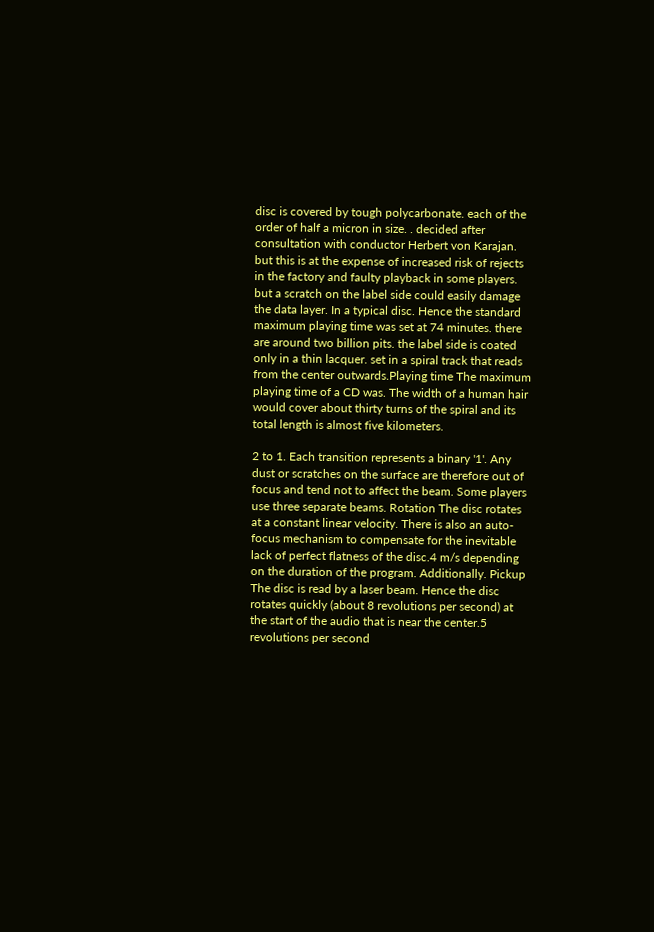disc is covered by tough polycarbonate. each of the order of half a micron in size. . decided after consultation with conductor Herbert von Karajan. but this is at the expense of increased risk of rejects in the factory and faulty playback in some players. but a scratch on the label side could easily damage the data layer. In a typical disc. Hence the standard maximum playing time was set at 74 minutes. there are around two billion pits. the label side is coated only in a thin lacquer. set in a spiral track that reads from the center outwards.Playing time The maximum playing time of a CD was. The width of a human hair would cover about thirty turns of the spiral and its total length is almost five kilometers.

2 to 1. Each transition represents a binary '1'. Any dust or scratches on the surface are therefore out of focus and tend not to affect the beam. Some players use three separate beams. Rotation The disc rotates at a constant linear velocity. There is also an auto-focus mechanism to compensate for the inevitable lack of perfect flatness of the disc.4 m/s depending on the duration of the program. Additionally. Pickup The disc is read by a laser beam. Hence the disc rotates quickly (about 8 revolutions per second) at the start of the audio that is near the center.5 revolutions per second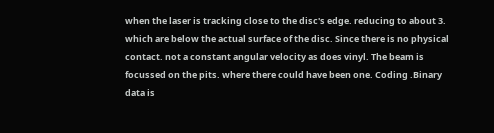when the laser is tracking close to the disc's edge. reducing to about 3. which are below the actual surface of the disc. Since there is no physical contact. not a constant angular velocity as does vinyl. The beam is focussed on the pits. where there could have been one. Coding .Binary data is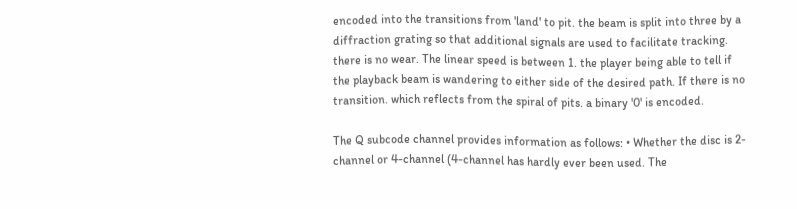encoded into the transitions from 'land' to pit. the beam is split into three by a diffraction grating so that additional signals are used to facilitate tracking. there is no wear. The linear speed is between 1. the player being able to tell if the playback beam is wandering to either side of the desired path. If there is no transition. which reflects from the spiral of pits. a binary '0' is encoded.

The Q subcode channel provides information as follows: • Whether the disc is 2-channel or 4-channel (4-channel has hardly ever been used. The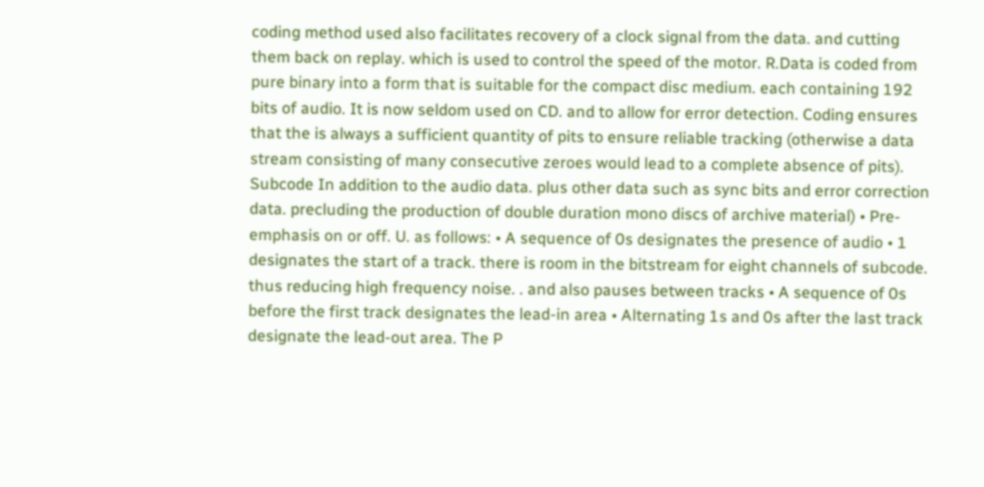coding method used also facilitates recovery of a clock signal from the data. and cutting them back on replay. which is used to control the speed of the motor. R.Data is coded from pure binary into a form that is suitable for the compact disc medium. each containing 192 bits of audio. It is now seldom used on CD. and to allow for error detection. Coding ensures that the is always a sufficient quantity of pits to ensure reliable tracking (otherwise a data stream consisting of many consecutive zeroes would lead to a complete absence of pits). Subcode In addition to the audio data. plus other data such as sync bits and error correction data. precluding the production of double duration mono discs of archive material) • Pre-emphasis on or off. U. as follows: • A sequence of 0s designates the presence of audio • 1 designates the start of a track. there is room in the bitstream for eight channels of subcode. thus reducing high frequency noise. . and also pauses between tracks • A sequence of 0s before the first track designates the lead-in area • Alternating 1s and 0s after the last track designate the lead-out area. The P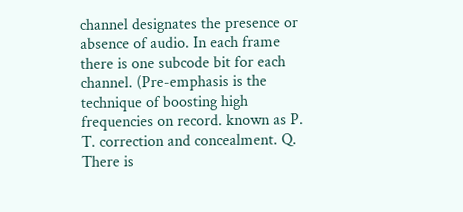channel designates the presence or absence of audio. In each frame there is one subcode bit for each channel. (Pre-emphasis is the technique of boosting high frequencies on record. known as P. T. correction and concealment. Q. There is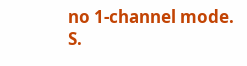no 1-channel mode. S.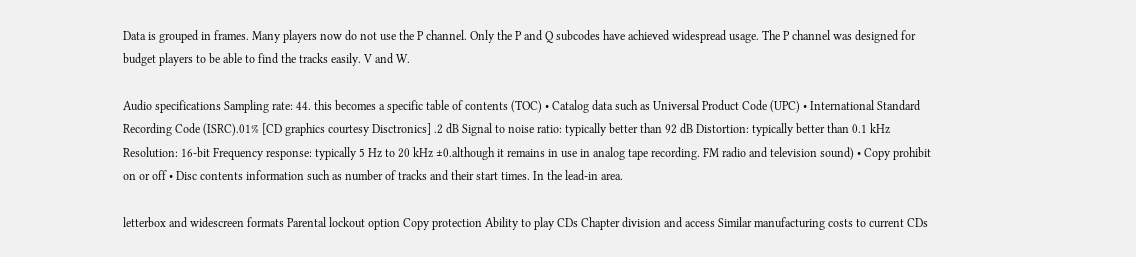Data is grouped in frames. Many players now do not use the P channel. Only the P and Q subcodes have achieved widespread usage. The P channel was designed for budget players to be able to find the tracks easily. V and W.

Audio specifications Sampling rate: 44. this becomes a specific table of contents (TOC) • Catalog data such as Universal Product Code (UPC) • International Standard Recording Code (ISRC).01% [CD graphics courtesy Disctronics] .2 dB Signal to noise ratio: typically better than 92 dB Distortion: typically better than 0.1 kHz Resolution: 16-bit Frequency response: typically 5 Hz to 20 kHz ±0.although it remains in use in analog tape recording. FM radio and television sound) • Copy prohibit on or off • Disc contents information such as number of tracks and their start times. In the lead-in area.

letterbox and widescreen formats Parental lockout option Copy protection Ability to play CDs Chapter division and access Similar manufacturing costs to current CDs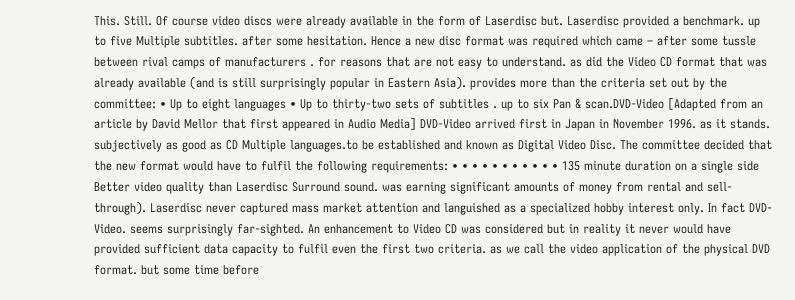This. Still. Of course video discs were already available in the form of Laserdisc but. Laserdisc provided a benchmark. up to five Multiple subtitles. after some hesitation. Hence a new disc format was required which came – after some tussle between rival camps of manufacturers . for reasons that are not easy to understand. as did the Video CD format that was already available (and is still surprisingly popular in Eastern Asia). provides more than the criteria set out by the committee: • Up to eight languages • Up to thirty-two sets of subtitles . up to six Pan & scan.DVD-Video [Adapted from an article by David Mellor that first appeared in Audio Media] DVD-Video arrived first in Japan in November 1996. as it stands. subjectively as good as CD Multiple languages.to be established and known as Digital Video Disc. The committee decided that the new format would have to fulfil the following requirements: • • • • • • • • • • • 135 minute duration on a single side Better video quality than Laserdisc Surround sound. was earning significant amounts of money from rental and sell-through). Laserdisc never captured mass market attention and languished as a specialized hobby interest only. In fact DVD-Video. seems surprisingly far-sighted. An enhancement to Video CD was considered but in reality it never would have provided sufficient data capacity to fulfil even the first two criteria. as we call the video application of the physical DVD format. but some time before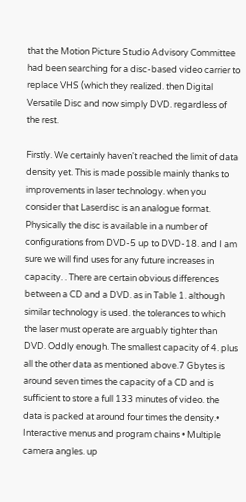that the Motion Picture Studio Advisory Committee had been searching for a disc-based video carrier to replace VHS (which they realized. then Digital Versatile Disc and now simply DVD. regardless of the rest.

Firstly. We certainly haven't reached the limit of data density yet. This is made possible mainly thanks to improvements in laser technology. when you consider that Laserdisc is an analogue format. Physically the disc is available in a number of configurations from DVD-5 up to DVD-18. and I am sure we will find uses for any future increases in capacity. . There are certain obvious differences between a CD and a DVD. as in Table 1. although similar technology is used. the tolerances to which the laser must operate are arguably tighter than DVD. Oddly enough. The smallest capacity of 4. plus all the other data as mentioned above.7 Gbytes is around seven times the capacity of a CD and is sufficient to store a full 133 minutes of video. the data is packed at around four times the density.• Interactive menus and program chains • Multiple camera angles. up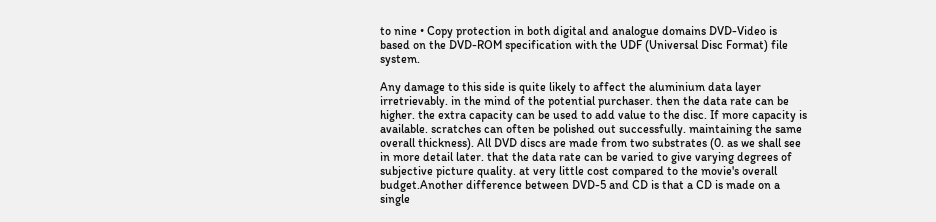to nine • Copy protection in both digital and analogue domains DVD-Video is based on the DVD-ROM specification with the UDF (Universal Disc Format) file system.

Any damage to this side is quite likely to affect the aluminium data layer irretrievably. in the mind of the potential purchaser. then the data rate can be higher. the extra capacity can be used to add value to the disc. If more capacity is available. scratches can often be polished out successfully. maintaining the same overall thickness). All DVD discs are made from two substrates (0. as we shall see in more detail later. that the data rate can be varied to give varying degrees of subjective picture quality. at very little cost compared to the movie's overall budget.Another difference between DVD-5 and CD is that a CD is made on a single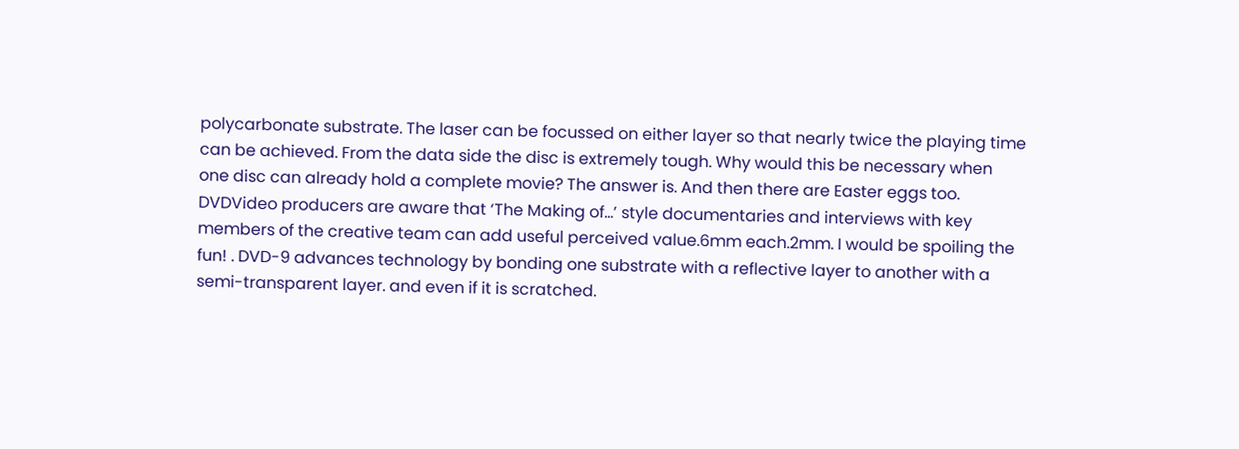polycarbonate substrate. The laser can be focussed on either layer so that nearly twice the playing time can be achieved. From the data side the disc is extremely tough. Why would this be necessary when one disc can already hold a complete movie? The answer is. And then there are Easter eggs too. DVDVideo producers are aware that ‘The Making of…’ style documentaries and interviews with key members of the creative team can add useful perceived value.6mm each.2mm. I would be spoiling the fun! . DVD-9 advances technology by bonding one substrate with a reflective layer to another with a semi-transparent layer. and even if it is scratched.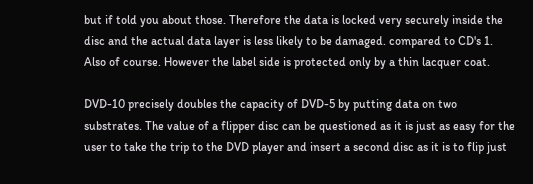but if told you about those. Therefore the data is locked very securely inside the disc and the actual data layer is less likely to be damaged. compared to CD's 1. Also of course. However the label side is protected only by a thin lacquer coat.

DVD-10 precisely doubles the capacity of DVD-5 by putting data on two substrates. The value of a flipper disc can be questioned as it is just as easy for the user to take the trip to the DVD player and insert a second disc as it is to flip just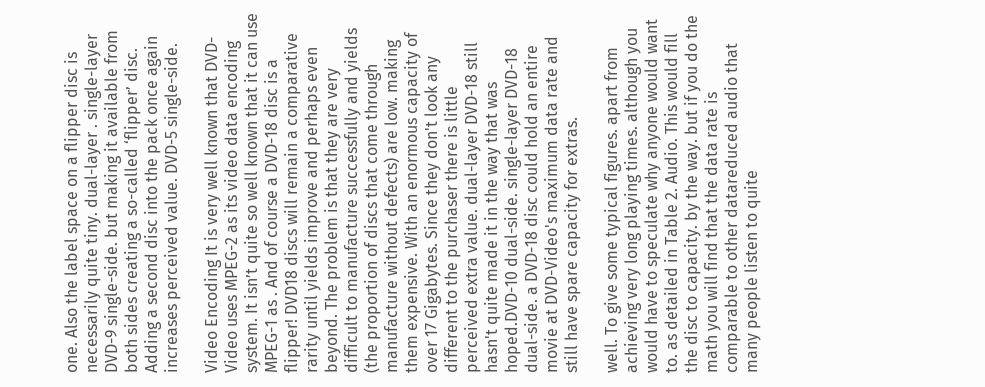one. Also the label space on a flipper disc is necessarily quite tiny. dual-layer . single-layer DVD-9 single-side. but making it available from both sides creating a so-called ‘flipper’ disc. Adding a second disc into the pack once again increases perceived value. DVD-5 single-side.

Video Encoding It is very well known that DVD-Video uses MPEG-2 as its video data encoding system. It isn’t quite so well known that it can use MPEG-1 as . And of course a DVD-18 disc is a flipper! DVD18 discs will remain a comparative rarity until yields improve and perhaps even beyond. The problem is that they are very difficult to manufacture successfully and yields (the proportion of discs that come through manufacture without defects) are low. making them expensive. With an enormous capacity of over 17 Gigabytes. Since they don't look any different to the purchaser there is little perceived extra value. dual-layer DVD-18 still hasn't quite made it in the way that was hoped.DVD-10 dual-side. single-layer DVD-18 dual-side. a DVD-18 disc could hold an entire movie at DVD-Video's maximum data rate and still have spare capacity for extras.

well. To give some typical figures. apart from achieving very long playing times. although you would have to speculate why anyone would want to. as detailed in Table 2. Audio. This would fill the disc to capacity. by the way. but if you do the math you will find that the data rate is comparable to other datareduced audio that many people listen to quite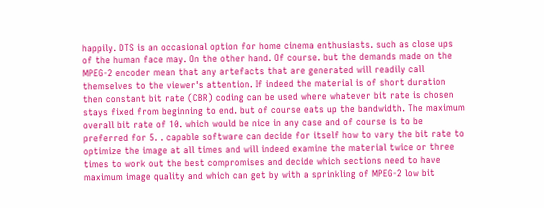happily. DTS is an occasional option for home cinema enthusiasts. such as close ups of the human face may. On the other hand. Of course. but the demands made on the MPEG-2 encoder mean that any artefacts that are generated will readily call themselves to the viewer's attention. If indeed the material is of short duration then constant bit rate (CBR) coding can be used where whatever bit rate is chosen stays fixed from beginning to end. but of course eats up the bandwidth. The maximum overall bit rate of 10. which would be nice in any case and of course is to be preferred for 5. . capable software can decide for itself how to vary the bit rate to optimize the image at all times and will indeed examine the material twice or three times to work out the best compromises and decide which sections need to have maximum image quality and which can get by with a sprinkling of MPEG-2 low bit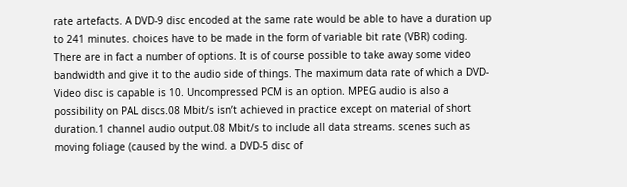rate artefacts. A DVD-9 disc encoded at the same rate would be able to have a duration up to 241 minutes. choices have to be made in the form of variable bit rate (VBR) coding. There are in fact a number of options. It is of course possible to take away some video bandwidth and give it to the audio side of things. The maximum data rate of which a DVD-Video disc is capable is 10. Uncompressed PCM is an option. MPEG audio is also a possibility on PAL discs.08 Mbit/s isn’t achieved in practice except on material of short duration.1 channel audio output.08 Mbit/s to include all data streams. scenes such as moving foliage (caused by the wind. a DVD-5 disc of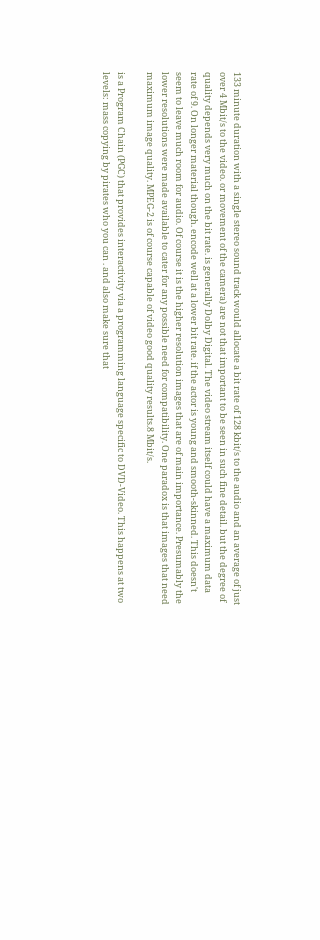133 minute duration with a single stereo sound track would allocate a bit rate of 128 kbit/s to the audio and an average of just over 4 Mbit/s to the video. or movement of the camera) are not that important to be seen in such fine detail. but the degree of quality depends very much on the bit rate. is generally Dolby Digital. The video stream itself could have a maximum data rate of 9. On longer material though. encode well at a lower bit rate. if the actor is young and smooth-skinned. This doesn't seem to leave much room for audio. Of course it is the higher resolution images that are of main importance. Presumably the lower resolutions were made available to cater for any possible need for compatibility. One paradox is that images that need maximum image quality. MPEG-2 is of course capable of video good quality results.8 Mbit/s.

is a Program Chain (PGC) that provides interactivity via a programming language specific to DVD-Video. This happens at two levels: mass copying by pirates who you can . and also make sure that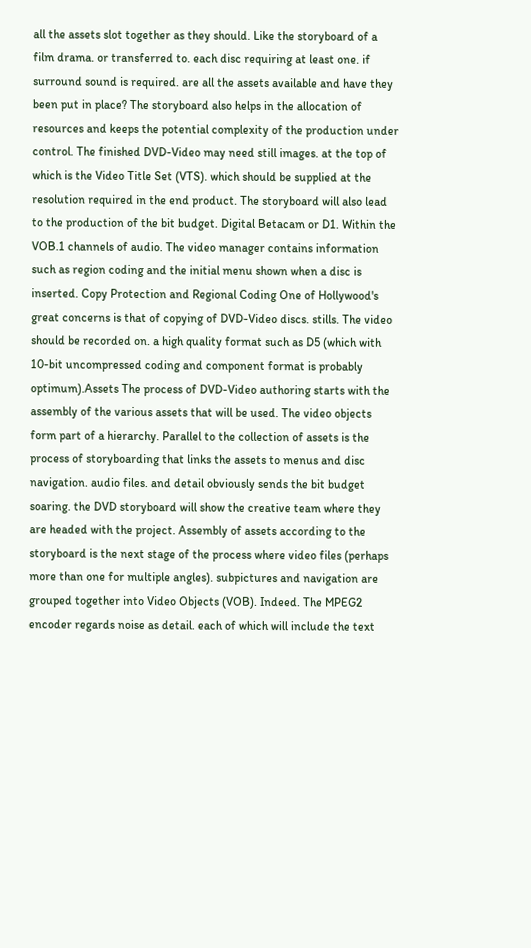all the assets slot together as they should. Like the storyboard of a film drama. or transferred to. each disc requiring at least one. if surround sound is required. are all the assets available and have they been put in place? The storyboard also helps in the allocation of resources and keeps the potential complexity of the production under control. The finished DVD-Video may need still images. at the top of which is the Video Title Set (VTS). which should be supplied at the resolution required in the end product. The storyboard will also lead to the production of the bit budget. Digital Betacam or D1. Within the VOB.1 channels of audio. The video manager contains information such as region coding and the initial menu shown when a disc is inserted. Copy Protection and Regional Coding One of Hollywood's great concerns is that of copying of DVD-Video discs. stills. The video should be recorded on. a high quality format such as D5 (which with 10-bit uncompressed coding and component format is probably optimum).Assets The process of DVD-Video authoring starts with the assembly of the various assets that will be used. The video objects form part of a hierarchy. Parallel to the collection of assets is the process of storyboarding that links the assets to menus and disc navigation. audio files. and detail obviously sends the bit budget soaring. the DVD storyboard will show the creative team where they are headed with the project. Assembly of assets according to the storyboard is the next stage of the process where video files (perhaps more than one for multiple angles). subpictures and navigation are grouped together into Video Objects (VOB). Indeed. The MPEG2 encoder regards noise as detail. each of which will include the text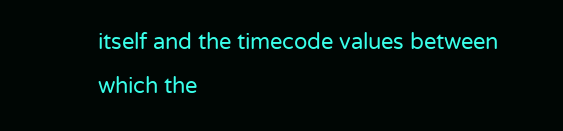itself and the timecode values between which the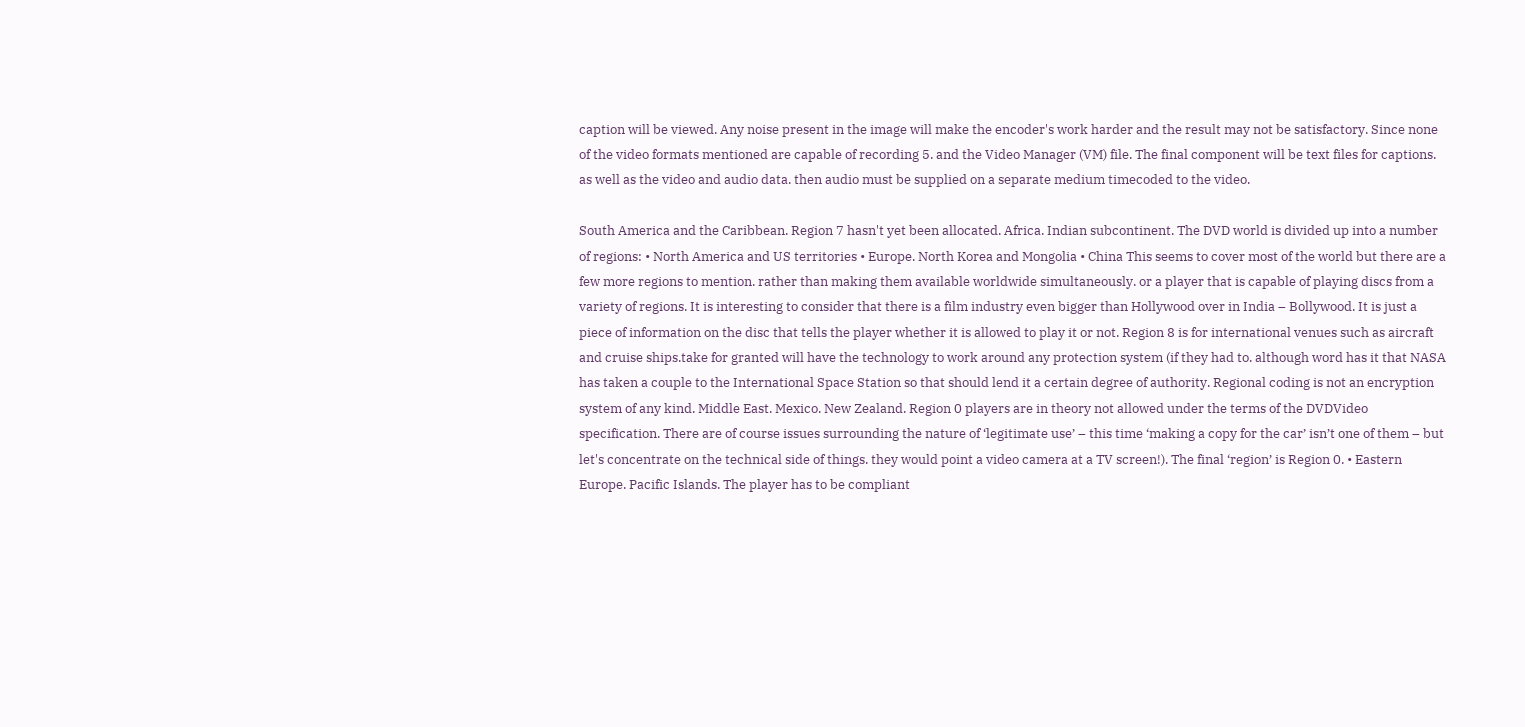caption will be viewed. Any noise present in the image will make the encoder's work harder and the result may not be satisfactory. Since none of the video formats mentioned are capable of recording 5. and the Video Manager (VM) file. The final component will be text files for captions. as well as the video and audio data. then audio must be supplied on a separate medium timecoded to the video.

South America and the Caribbean. Region 7 hasn't yet been allocated. Africa. Indian subcontinent. The DVD world is divided up into a number of regions: • North America and US territories • Europe. North Korea and Mongolia • China This seems to cover most of the world but there are a few more regions to mention. rather than making them available worldwide simultaneously. or a player that is capable of playing discs from a variety of regions. It is interesting to consider that there is a film industry even bigger than Hollywood over in India – Bollywood. It is just a piece of information on the disc that tells the player whether it is allowed to play it or not. Region 8 is for international venues such as aircraft and cruise ships.take for granted will have the technology to work around any protection system (if they had to. although word has it that NASA has taken a couple to the International Space Station so that should lend it a certain degree of authority. Regional coding is not an encryption system of any kind. Middle East. Mexico. New Zealand. Region 0 players are in theory not allowed under the terms of the DVDVideo specification. There are of course issues surrounding the nature of ‘legitimate use’ – this time ‘making a copy for the car’ isn’t one of them – but let's concentrate on the technical side of things. they would point a video camera at a TV screen!). The final ‘region’ is Region 0. • Eastern Europe. Pacific Islands. The player has to be compliant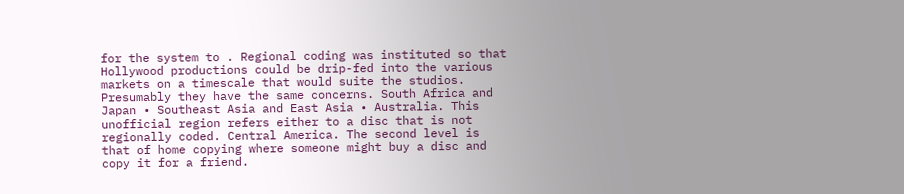for the system to . Regional coding was instituted so that Hollywood productions could be drip-fed into the various markets on a timescale that would suite the studios. Presumably they have the same concerns. South Africa and Japan • Southeast Asia and East Asia • Australia. This unofficial region refers either to a disc that is not regionally coded. Central America. The second level is that of home copying where someone might buy a disc and copy it for a friend.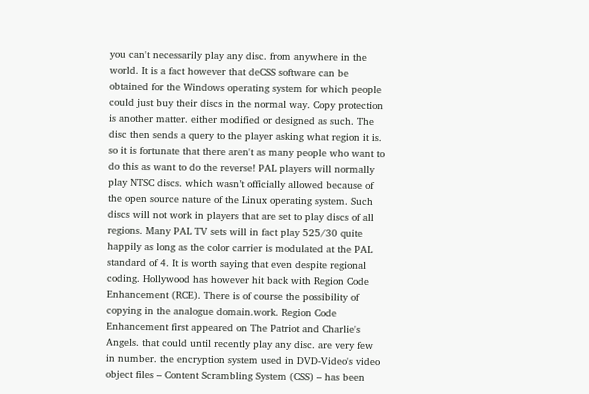you can't necessarily play any disc. from anywhere in the world. It is a fact however that deCSS software can be obtained for the Windows operating system for which people could just buy their discs in the normal way. Copy protection is another matter. either modified or designed as such. The disc then sends a query to the player asking what region it is. so it is fortunate that there aren't as many people who want to do this as want to do the reverse! PAL players will normally play NTSC discs. which wasn’t officially allowed because of the open source nature of the Linux operating system. Such discs will not work in players that are set to play discs of all regions. Many PAL TV sets will in fact play 525/30 quite happily as long as the color carrier is modulated at the PAL standard of 4. It is worth saying that even despite regional coding. Hollywood has however hit back with Region Code Enhancement (RCE). There is of course the possibility of copying in the analogue domain.work. Region Code Enhancement first appeared on The Patriot and Charlie's Angels. that could until recently play any disc. are very few in number. the encryption system used in DVD-Video's video object files – Content Scrambling System (CSS) – has been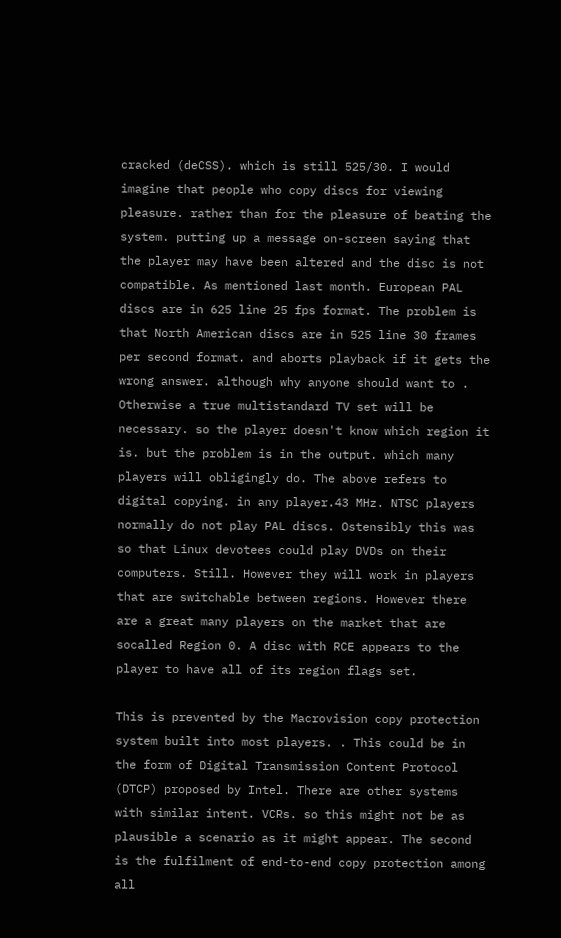cracked (deCSS). which is still 525/30. I would imagine that people who copy discs for viewing pleasure. rather than for the pleasure of beating the system. putting up a message on-screen saying that the player may have been altered and the disc is not compatible. As mentioned last month. European PAL discs are in 625 line 25 fps format. The problem is that North American discs are in 525 line 30 frames per second format. and aborts playback if it gets the wrong answer. although why anyone should want to . Otherwise a true multistandard TV set will be necessary. so the player doesn't know which region it is. but the problem is in the output. which many players will obligingly do. The above refers to digital copying. in any player.43 MHz. NTSC players normally do not play PAL discs. Ostensibly this was so that Linux devotees could play DVDs on their computers. Still. However they will work in players that are switchable between regions. However there are a great many players on the market that are socalled Region 0. A disc with RCE appears to the player to have all of its region flags set.

This is prevented by the Macrovision copy protection system built into most players. . This could be in the form of Digital Transmission Content Protocol (DTCP) proposed by Intel. There are other systems with similar intent. VCRs. so this might not be as plausible a scenario as it might appear. The second is the fulfilment of end-to-end copy protection among all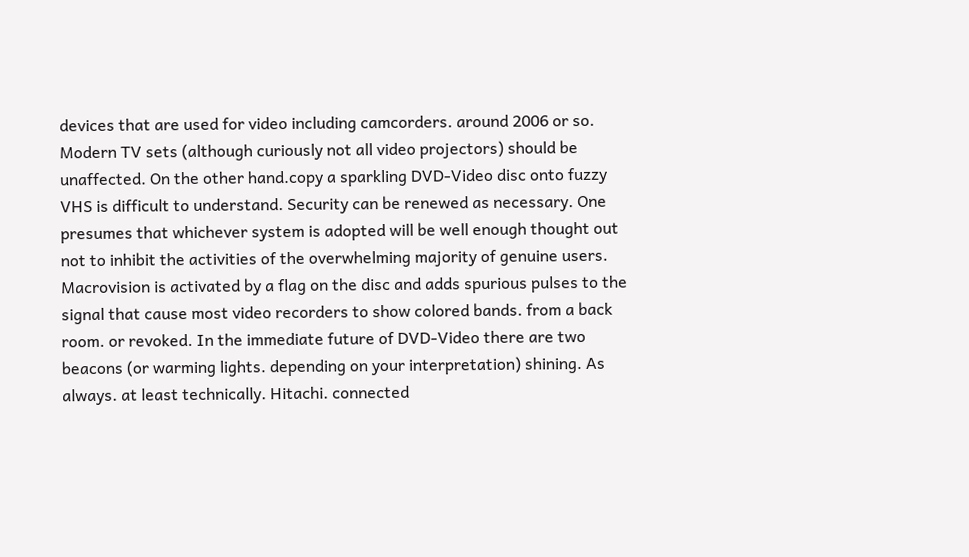devices that are used for video including camcorders. around 2006 or so. Modern TV sets (although curiously not all video projectors) should be unaffected. On the other hand.copy a sparkling DVD-Video disc onto fuzzy VHS is difficult to understand. Security can be renewed as necessary. One presumes that whichever system is adopted will be well enough thought out not to inhibit the activities of the overwhelming majority of genuine users. Macrovision is activated by a flag on the disc and adds spurious pulses to the signal that cause most video recorders to show colored bands. from a back room. or revoked. In the immediate future of DVD-Video there are two beacons (or warming lights. depending on your interpretation) shining. As always. at least technically. Hitachi. connected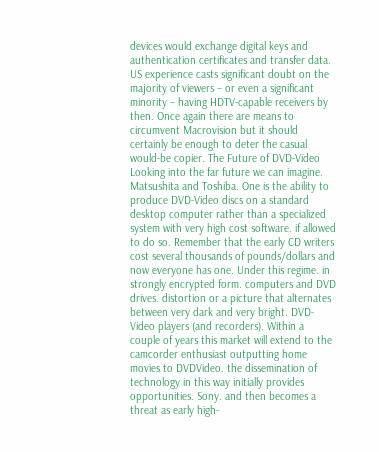devices would exchange digital keys and authentication certificates and transfer data. US experience casts significant doubt on the majority of viewers – or even a significant minority – having HDTV-capable receivers by then. Once again there are means to circumvent Macrovision but it should certainly be enough to deter the casual would-be copier. The Future of DVD-Video Looking into the far future we can imagine. Matsushita and Toshiba. One is the ability to produce DVD-Video discs on a standard desktop computer rather than a specialized system with very high cost software. if allowed to do so. Remember that the early CD writers cost several thousands of pounds/dollars and now everyone has one. Under this regime. in strongly encrypted form. computers and DVD drives. distortion or a picture that alternates between very dark and very bright. DVD-Video players (and recorders). Within a couple of years this market will extend to the camcorder enthusiast outputting home movies to DVDVideo. the dissemination of technology in this way initially provides opportunities. Sony. and then becomes a threat as early high-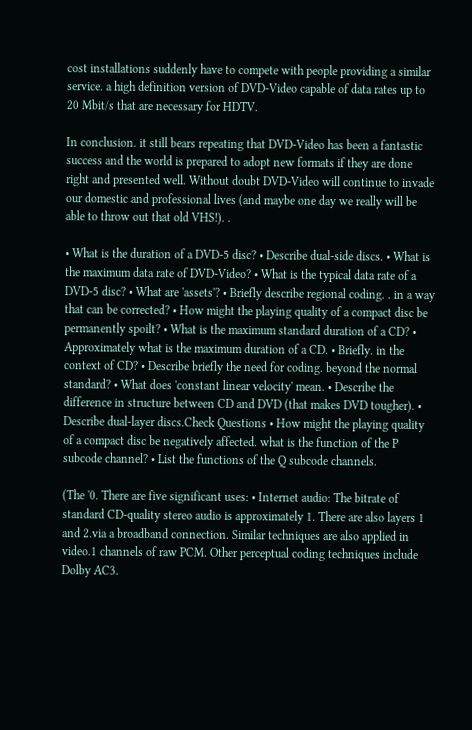cost installations suddenly have to compete with people providing a similar service. a high definition version of DVD-Video capable of data rates up to 20 Mbit/s that are necessary for HDTV.

In conclusion. it still bears repeating that DVD-Video has been a fantastic success and the world is prepared to adopt new formats if they are done right and presented well. Without doubt DVD-Video will continue to invade our domestic and professional lives (and maybe one day we really will be able to throw out that old VHS!). .

• What is the duration of a DVD-5 disc? • Describe dual-side discs. • What is the maximum data rate of DVD-Video? • What is the typical data rate of a DVD-5 disc? • What are 'assets'? • Briefly describe regional coding. . in a way that can be corrected? • How might the playing quality of a compact disc be permanently spoilt? • What is the maximum standard duration of a CD? • Approximately what is the maximum duration of a CD. • Briefly. in the context of CD? • Describe briefly the need for coding. beyond the normal standard? • What does 'constant linear velocity' mean. • Describe the difference in structure between CD and DVD (that makes DVD tougher). • Describe dual-layer discs.Check Questions • How might the playing quality of a compact disc be negatively affected. what is the function of the P subcode channel? • List the functions of the Q subcode channels.

(The '0. There are five significant uses: • Internet audio: The bitrate of standard CD-quality stereo audio is approximately 1. There are also layers 1 and 2.via a broadband connection. Similar techniques are also applied in video.1 channels of raw PCM. Other perceptual coding techniques include Dolby AC3.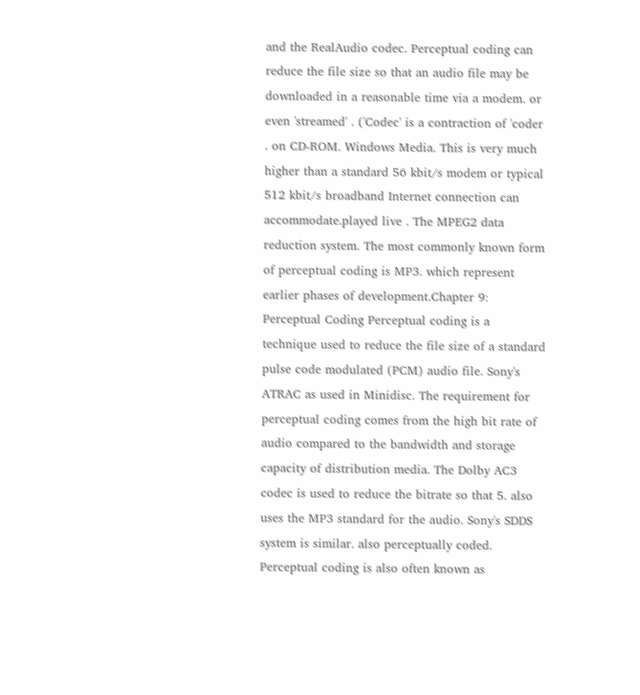and the RealAudio codec. Perceptual coding can reduce the file size so that an audio file may be downloaded in a reasonable time via a modem. or even 'streamed' . ('Codec' is a contraction of 'coder . on CD-ROM. Windows Media. This is very much higher than a standard 56 kbit/s modem or typical 512 kbit/s broadband Internet connection can accommodate.played live . The MPEG2 data reduction system. The most commonly known form of perceptual coding is MP3. which represent earlier phases of development.Chapter 9: Perceptual Coding Perceptual coding is a technique used to reduce the file size of a standard pulse code modulated (PCM) audio file. Sony's ATRAC as used in Minidisc. The requirement for perceptual coding comes from the high bit rate of audio compared to the bandwidth and storage capacity of distribution media. The Dolby AC3 codec is used to reduce the bitrate so that 5. also uses the MP3 standard for the audio. Sony's SDDS system is similar. also perceptually coded. Perceptual coding is also often known as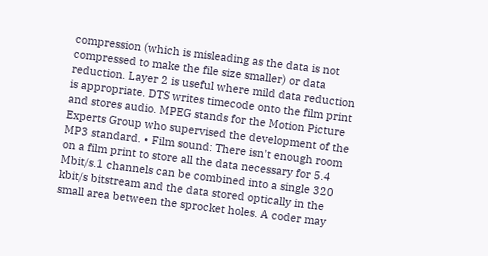compression (which is misleading as the data is not compressed to make the file size smaller) or data reduction. Layer 2 is useful where mild data reduction is appropriate. DTS writes timecode onto the film print and stores audio. MPEG stands for the Motion Picture Experts Group who supervised the development of the MP3 standard. • Film sound: There isn't enough room on a film print to store all the data necessary for 5.4 Mbit/s.1 channels can be combined into a single 320 kbit/s bitstream and the data stored optically in the small area between the sprocket holes. A coder may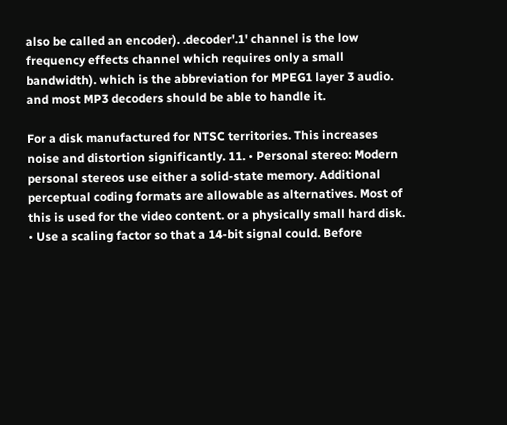also be called an encoder). .decoder'.1' channel is the low frequency effects channel which requires only a small bandwidth). which is the abbreviation for MPEG1 layer 3 audio. and most MP3 decoders should be able to handle it.

For a disk manufactured for NTSC territories. This increases noise and distortion significantly. 11. • Personal stereo: Modern personal stereos use either a solid-state memory. Additional perceptual coding formats are allowable as alternatives. Most of this is used for the video content. or a physically small hard disk. • Use a scaling factor so that a 14-bit signal could. Before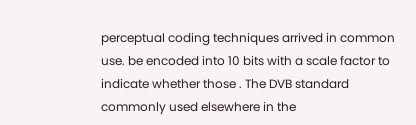perceptual coding techniques arrived in common use. be encoded into 10 bits with a scale factor to indicate whether those . The DVB standard commonly used elsewhere in the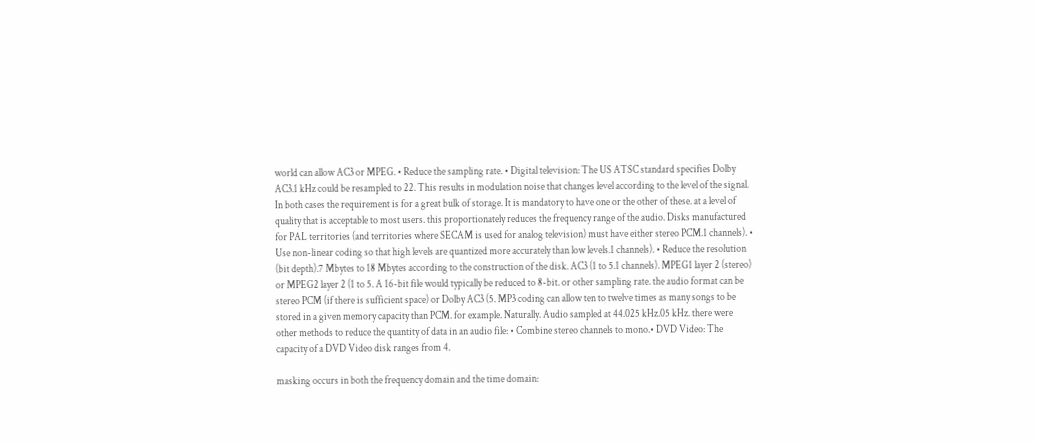world can allow AC3 or MPEG. • Reduce the sampling rate. • Digital television: The US ATSC standard specifies Dolby AC3.1 kHz could be resampled to 22. This results in modulation noise that changes level according to the level of the signal. In both cases the requirement is for a great bulk of storage. It is mandatory to have one or the other of these. at a level of quality that is acceptable to most users. this proportionately reduces the frequency range of the audio. Disks manufactured for PAL territories (and territories where SECAM is used for analog television) must have either stereo PCM.1 channels). • Use non-linear coding so that high levels are quantized more accurately than low levels.1 channels). • Reduce the resolution (bit depth).7 Mbytes to 18 Mbytes according to the construction of the disk. AC3 (1 to 5.1 channels). MPEG1 layer 2 (stereo) or MPEG2 layer 2 (1 to 5. A 16-bit file would typically be reduced to 8-bit. or other sampling rate. the audio format can be stereo PCM (if there is sufficient space) or Dolby AC3 (5. MP3 coding can allow ten to twelve times as many songs to be stored in a given memory capacity than PCM. for example. Naturally. Audio sampled at 44.025 kHz.05 kHz. there were other methods to reduce the quantity of data in an audio file: • Combine stereo channels to mono.• DVD Video: The capacity of a DVD Video disk ranges from 4.

masking occurs in both the frequency domain and the time domain: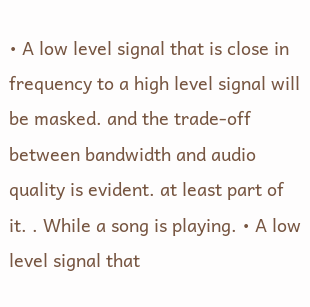• A low level signal that is close in frequency to a high level signal will be masked. and the trade-off between bandwidth and audio quality is evident. at least part of it. . While a song is playing. • A low level signal that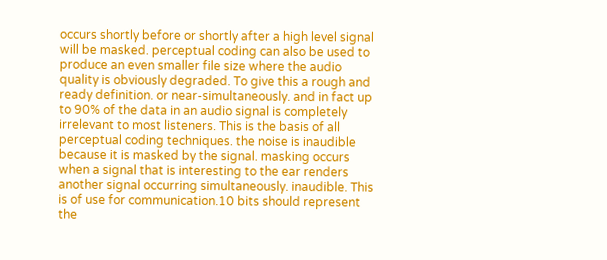occurs shortly before or shortly after a high level signal will be masked. perceptual coding can also be used to produce an even smaller file size where the audio quality is obviously degraded. To give this a rough and ready definition. or near-simultaneously. and in fact up to 90% of the data in an audio signal is completely irrelevant to most listeners. This is the basis of all perceptual coding techniques. the noise is inaudible because it is masked by the signal. masking occurs when a signal that is interesting to the ear renders another signal occurring simultaneously. inaudible. This is of use for communication.10 bits should represent the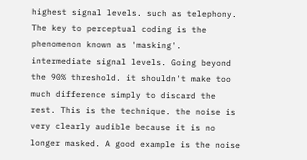highest signal levels. such as telephony. The key to perceptual coding is the phenomenon known as 'masking'. intermediate signal levels. Going beyond the 90% threshold. it shouldn't make too much difference simply to discard the rest. This is the technique. the noise is very clearly audible because it is no longer masked. A good example is the noise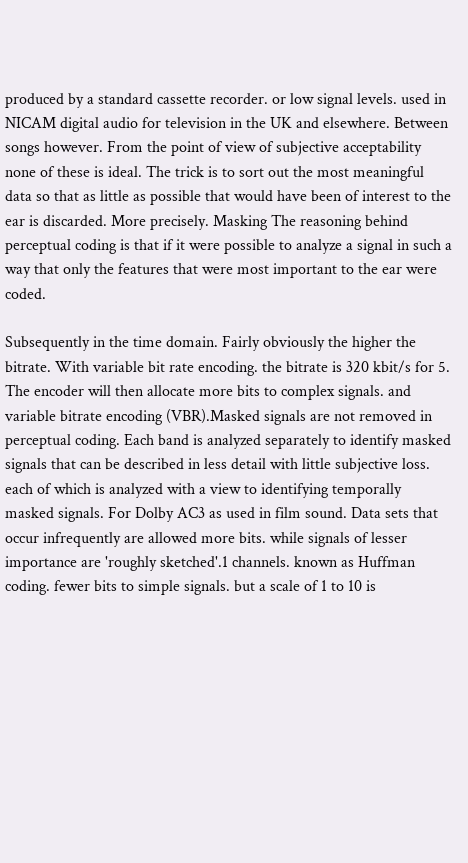produced by a standard cassette recorder. or low signal levels. used in NICAM digital audio for television in the UK and elsewhere. Between songs however. From the point of view of subjective acceptability none of these is ideal. The trick is to sort out the most meaningful data so that as little as possible that would have been of interest to the ear is discarded. More precisely. Masking The reasoning behind perceptual coding is that if it were possible to analyze a signal in such a way that only the features that were most important to the ear were coded.

Subsequently in the time domain. Fairly obviously the higher the bitrate. With variable bit rate encoding. the bitrate is 320 kbit/s for 5. The encoder will then allocate more bits to complex signals. and variable bitrate encoding (VBR).Masked signals are not removed in perceptual coding. Each band is analyzed separately to identify masked signals that can be described in less detail with little subjective loss. each of which is analyzed with a view to identifying temporally masked signals. For Dolby AC3 as used in film sound. Data sets that occur infrequently are allowed more bits. while signals of lesser importance are 'roughly sketched'.1 channels. known as Huffman coding. fewer bits to simple signals. but a scale of 1 to 10 is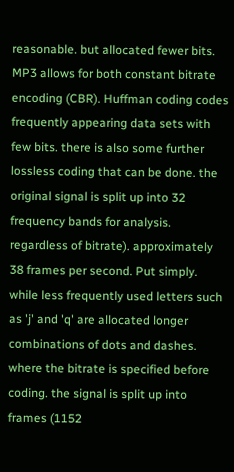reasonable. but allocated fewer bits. MP3 allows for both constant bitrate encoding (CBR). Huffman coding codes frequently appearing data sets with few bits. there is also some further lossless coding that can be done. the original signal is split up into 32 frequency bands for analysis. regardless of bitrate). approximately 38 frames per second. Put simply. while less frequently used letters such as 'j' and 'q' are allocated longer combinations of dots and dashes. where the bitrate is specified before coding. the signal is split up into frames (1152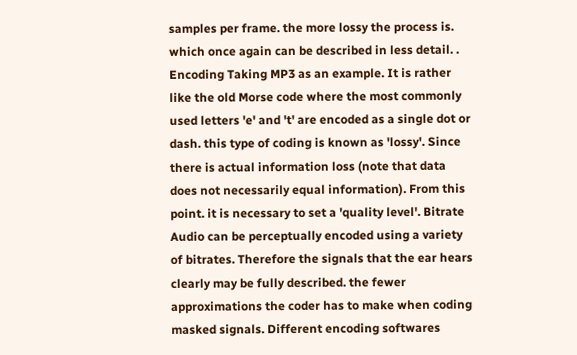samples per frame. the more lossy the process is. which once again can be described in less detail. . Encoding Taking MP3 as an example. It is rather like the old Morse code where the most commonly used letters 'e' and 't' are encoded as a single dot or dash. this type of coding is known as 'lossy'. Since there is actual information loss (note that data does not necessarily equal information). From this point. it is necessary to set a 'quality level'. Bitrate Audio can be perceptually encoded using a variety of bitrates. Therefore the signals that the ear hears clearly may be fully described. the fewer approximations the coder has to make when coding masked signals. Different encoding softwares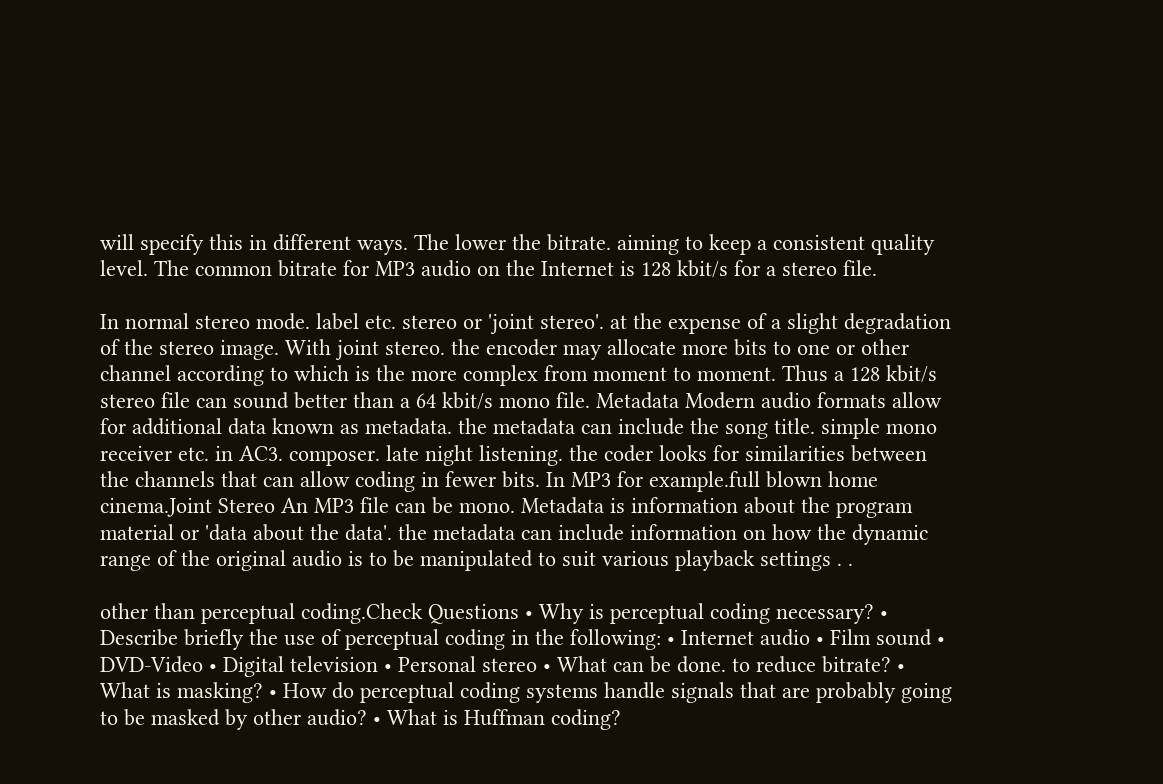will specify this in different ways. The lower the bitrate. aiming to keep a consistent quality level. The common bitrate for MP3 audio on the Internet is 128 kbit/s for a stereo file.

In normal stereo mode. label etc. stereo or 'joint stereo'. at the expense of a slight degradation of the stereo image. With joint stereo. the encoder may allocate more bits to one or other channel according to which is the more complex from moment to moment. Thus a 128 kbit/s stereo file can sound better than a 64 kbit/s mono file. Metadata Modern audio formats allow for additional data known as metadata. the metadata can include the song title. simple mono receiver etc. in AC3. composer. late night listening. the coder looks for similarities between the channels that can allow coding in fewer bits. In MP3 for example.full blown home cinema.Joint Stereo An MP3 file can be mono. Metadata is information about the program material or 'data about the data'. the metadata can include information on how the dynamic range of the original audio is to be manipulated to suit various playback settings . .

other than perceptual coding.Check Questions • Why is perceptual coding necessary? • Describe briefly the use of perceptual coding in the following: • Internet audio • Film sound • DVD-Video • Digital television • Personal stereo • What can be done. to reduce bitrate? • What is masking? • How do perceptual coding systems handle signals that are probably going to be masked by other audio? • What is Huffman coding?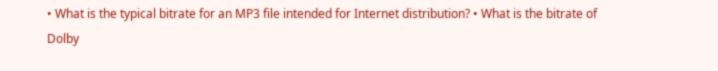• What is the typical bitrate for an MP3 file intended for Internet distribution? • What is the bitrate of Dolby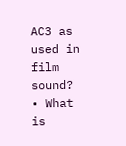AC3 as used in film sound? • What is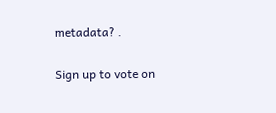metadata? .

Sign up to vote on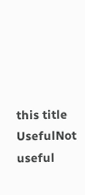this title
UsefulNot useful